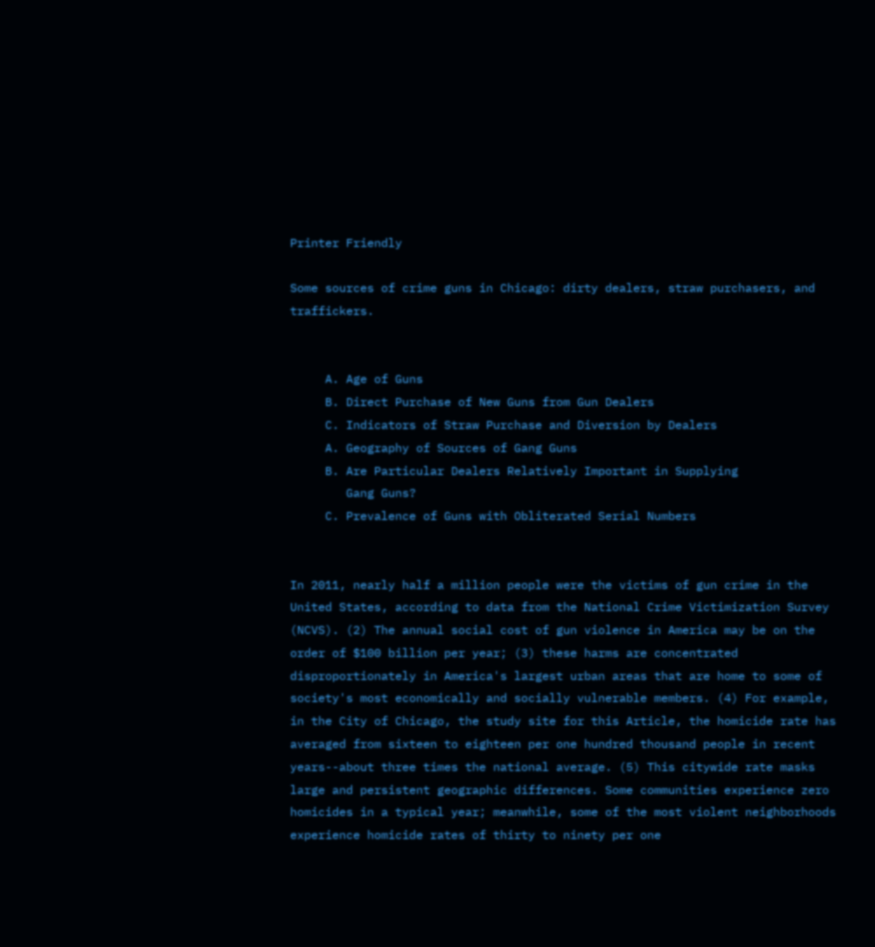Printer Friendly

Some sources of crime guns in Chicago: dirty dealers, straw purchasers, and traffickers.


     A. Age of Guns
     B. Direct Purchase of New Guns from Gun Dealers
     C. Indicators of Straw Purchase and Diversion by Dealers
     A. Geography of Sources of Gang Guns
     B. Are Particular Dealers Relatively Important in Supplying
        Gang Guns?
     C. Prevalence of Guns with Obliterated Serial Numbers


In 2011, nearly half a million people were the victims of gun crime in the United States, according to data from the National Crime Victimization Survey (NCVS). (2) The annual social cost of gun violence in America may be on the order of $100 billion per year; (3) these harms are concentrated disproportionately in America's largest urban areas that are home to some of society's most economically and socially vulnerable members. (4) For example, in the City of Chicago, the study site for this Article, the homicide rate has averaged from sixteen to eighteen per one hundred thousand people in recent years--about three times the national average. (5) This citywide rate masks large and persistent geographic differences. Some communities experience zero homicides in a typical year; meanwhile, some of the most violent neighborhoods experience homicide rates of thirty to ninety per one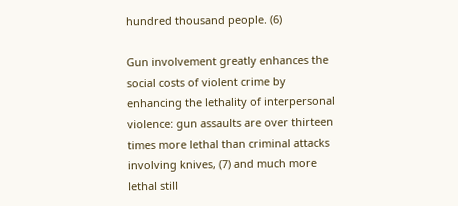hundred thousand people. (6)

Gun involvement greatly enhances the social costs of violent crime by enhancing the lethality of interpersonal violence: gun assaults are over thirteen times more lethal than criminal attacks involving knives, (7) and much more lethal still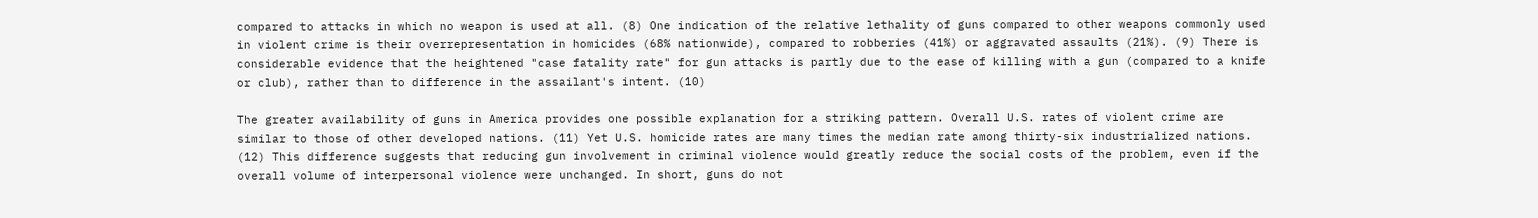compared to attacks in which no weapon is used at all. (8) One indication of the relative lethality of guns compared to other weapons commonly used in violent crime is their overrepresentation in homicides (68% nationwide), compared to robberies (41%) or aggravated assaults (21%). (9) There is considerable evidence that the heightened "case fatality rate" for gun attacks is partly due to the ease of killing with a gun (compared to a knife or club), rather than to difference in the assailant's intent. (10)

The greater availability of guns in America provides one possible explanation for a striking pattern. Overall U.S. rates of violent crime are similar to those of other developed nations. (11) Yet U.S. homicide rates are many times the median rate among thirty-six industrialized nations. (12) This difference suggests that reducing gun involvement in criminal violence would greatly reduce the social costs of the problem, even if the overall volume of interpersonal violence were unchanged. In short, guns do not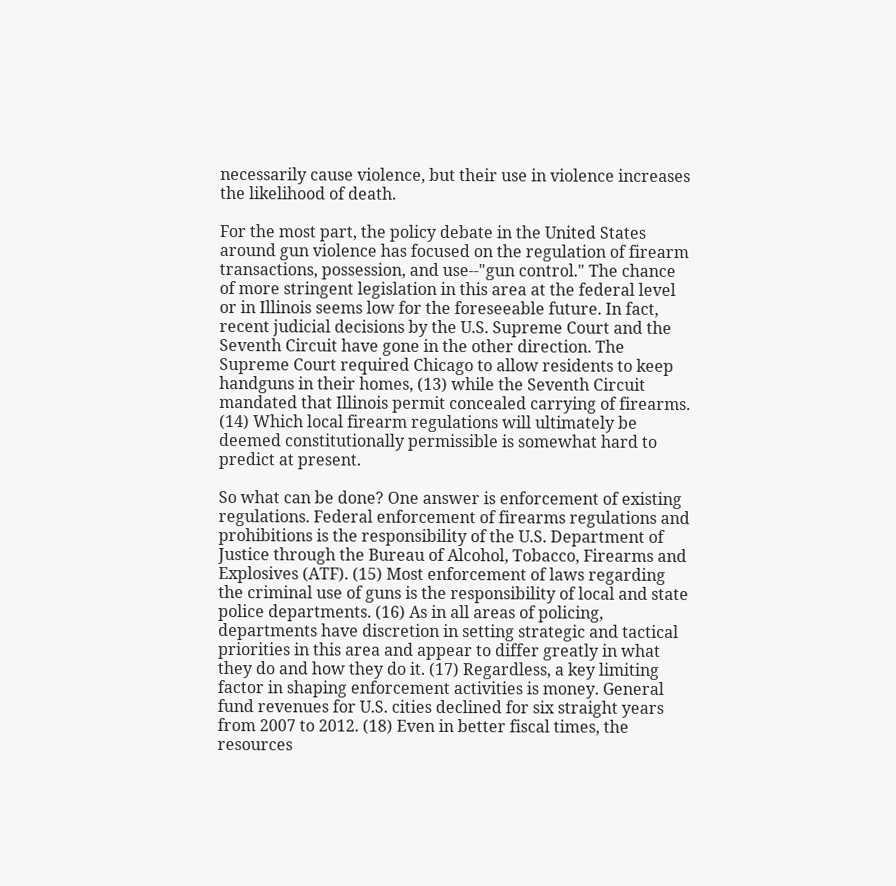necessarily cause violence, but their use in violence increases the likelihood of death.

For the most part, the policy debate in the United States around gun violence has focused on the regulation of firearm transactions, possession, and use--"gun control." The chance of more stringent legislation in this area at the federal level or in Illinois seems low for the foreseeable future. In fact, recent judicial decisions by the U.S. Supreme Court and the Seventh Circuit have gone in the other direction. The Supreme Court required Chicago to allow residents to keep handguns in their homes, (13) while the Seventh Circuit mandated that Illinois permit concealed carrying of firearms. (14) Which local firearm regulations will ultimately be deemed constitutionally permissible is somewhat hard to predict at present.

So what can be done? One answer is enforcement of existing regulations. Federal enforcement of firearms regulations and prohibitions is the responsibility of the U.S. Department of Justice through the Bureau of Alcohol, Tobacco, Firearms and Explosives (ATF). (15) Most enforcement of laws regarding the criminal use of guns is the responsibility of local and state police departments. (16) As in all areas of policing, departments have discretion in setting strategic and tactical priorities in this area and appear to differ greatly in what they do and how they do it. (17) Regardless, a key limiting factor in shaping enforcement activities is money. General fund revenues for U.S. cities declined for six straight years from 2007 to 2012. (18) Even in better fiscal times, the resources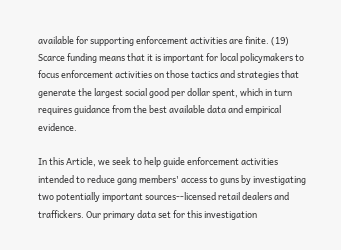available for supporting enforcement activities are finite. (19) Scarce funding means that it is important for local policymakers to focus enforcement activities on those tactics and strategies that generate the largest social good per dollar spent, which in turn requires guidance from the best available data and empirical evidence.

In this Article, we seek to help guide enforcement activities intended to reduce gang members' access to guns by investigating two potentially important sources--licensed retail dealers and traffickers. Our primary data set for this investigation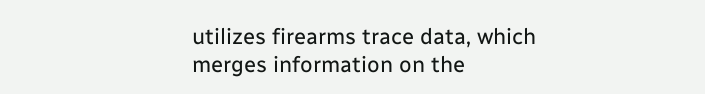utilizes firearms trace data, which merges information on the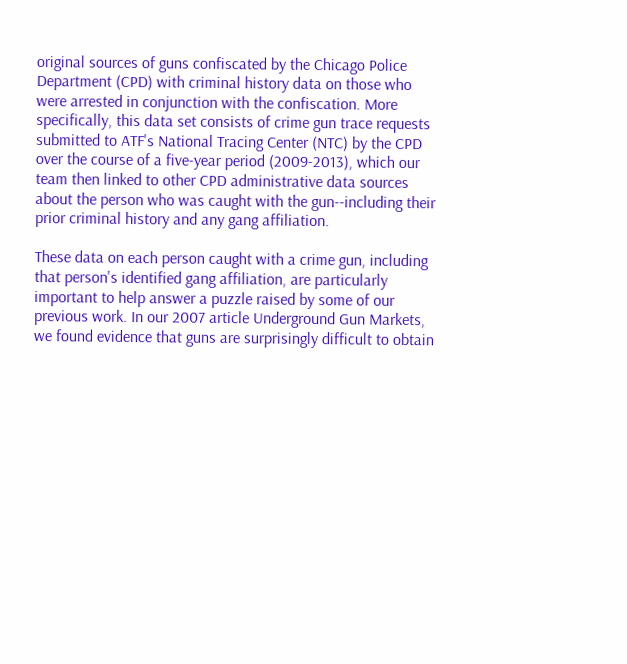original sources of guns confiscated by the Chicago Police Department (CPD) with criminal history data on those who were arrested in conjunction with the confiscation. More specifically, this data set consists of crime gun trace requests submitted to ATF's National Tracing Center (NTC) by the CPD over the course of a five-year period (2009-2013), which our team then linked to other CPD administrative data sources about the person who was caught with the gun--including their prior criminal history and any gang affiliation.

These data on each person caught with a crime gun, including that person's identified gang affiliation, are particularly important to help answer a puzzle raised by some of our previous work. In our 2007 article Underground Gun Markets, we found evidence that guns are surprisingly difficult to obtain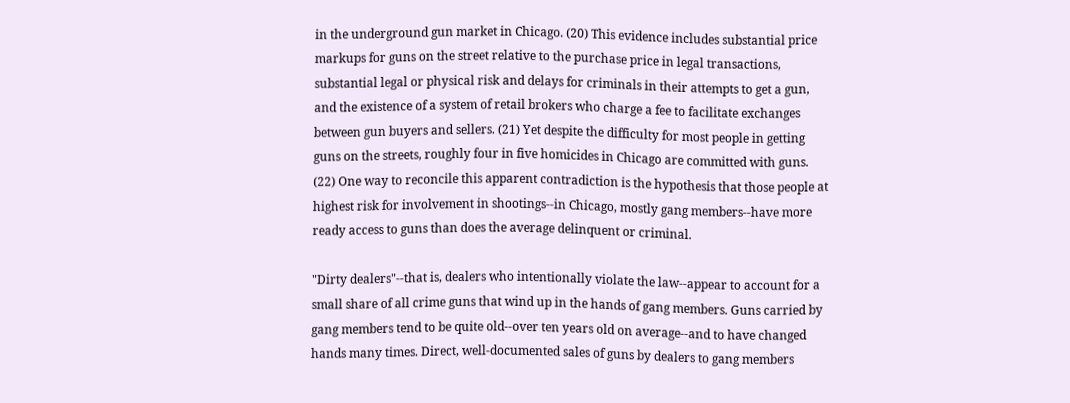in the underground gun market in Chicago. (20) This evidence includes substantial price markups for guns on the street relative to the purchase price in legal transactions, substantial legal or physical risk and delays for criminals in their attempts to get a gun, and the existence of a system of retail brokers who charge a fee to facilitate exchanges between gun buyers and sellers. (21) Yet despite the difficulty for most people in getting guns on the streets, roughly four in five homicides in Chicago are committed with guns. (22) One way to reconcile this apparent contradiction is the hypothesis that those people at highest risk for involvement in shootings--in Chicago, mostly gang members--have more ready access to guns than does the average delinquent or criminal.

"Dirty dealers"--that is, dealers who intentionally violate the law--appear to account for a small share of all crime guns that wind up in the hands of gang members. Guns carried by gang members tend to be quite old--over ten years old on average--and to have changed hands many times. Direct, well-documented sales of guns by dealers to gang members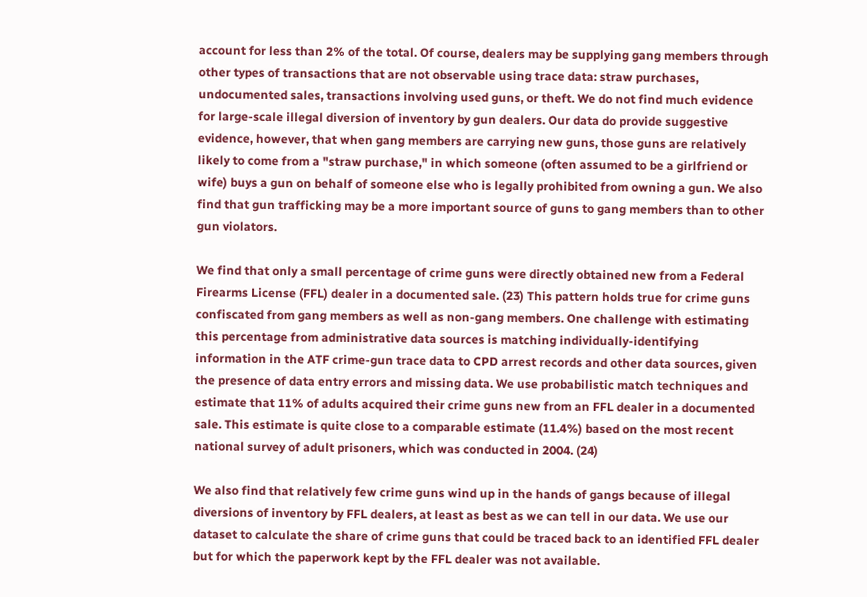account for less than 2% of the total. Of course, dealers may be supplying gang members through other types of transactions that are not observable using trace data: straw purchases, undocumented sales, transactions involving used guns, or theft. We do not find much evidence for large-scale illegal diversion of inventory by gun dealers. Our data do provide suggestive evidence, however, that when gang members are carrying new guns, those guns are relatively likely to come from a "straw purchase," in which someone (often assumed to be a girlfriend or wife) buys a gun on behalf of someone else who is legally prohibited from owning a gun. We also find that gun trafficking may be a more important source of guns to gang members than to other gun violators.

We find that only a small percentage of crime guns were directly obtained new from a Federal Firearms License (FFL) dealer in a documented sale. (23) This pattern holds true for crime guns confiscated from gang members as well as non-gang members. One challenge with estimating this percentage from administrative data sources is matching individually-identifying information in the ATF crime-gun trace data to CPD arrest records and other data sources, given the presence of data entry errors and missing data. We use probabilistic match techniques and estimate that 11% of adults acquired their crime guns new from an FFL dealer in a documented sale. This estimate is quite close to a comparable estimate (11.4%) based on the most recent national survey of adult prisoners, which was conducted in 2004. (24)

We also find that relatively few crime guns wind up in the hands of gangs because of illegal diversions of inventory by FFL dealers, at least as best as we can tell in our data. We use our dataset to calculate the share of crime guns that could be traced back to an identified FFL dealer but for which the paperwork kept by the FFL dealer was not available.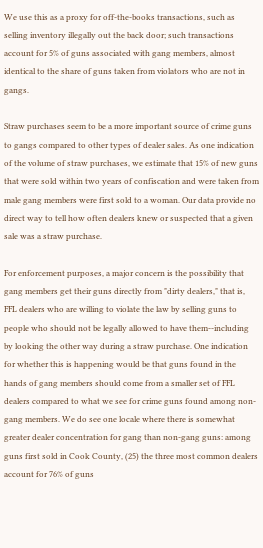We use this as a proxy for off-the-books transactions, such as selling inventory illegally out the back door; such transactions account for 5% of guns associated with gang members, almost identical to the share of guns taken from violators who are not in gangs.

Straw purchases seem to be a more important source of crime guns to gangs compared to other types of dealer sales. As one indication of the volume of straw purchases, we estimate that 15% of new guns that were sold within two years of confiscation and were taken from male gang members were first sold to a woman. Our data provide no direct way to tell how often dealers knew or suspected that a given sale was a straw purchase.

For enforcement purposes, a major concern is the possibility that gang members get their guns directly from "dirty dealers," that is, FFL dealers who are willing to violate the law by selling guns to people who should not be legally allowed to have them--including by looking the other way during a straw purchase. One indication for whether this is happening would be that guns found in the hands of gang members should come from a smaller set of FFL dealers compared to what we see for crime guns found among non-gang members. We do see one locale where there is somewhat greater dealer concentration for gang than non-gang guns: among guns first sold in Cook County, (25) the three most common dealers account for 76% of guns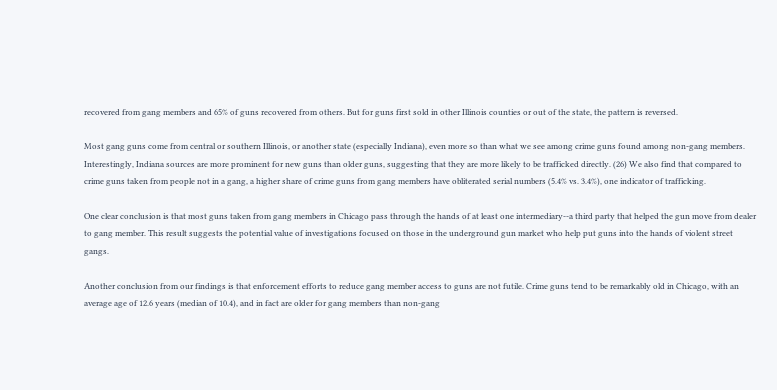recovered from gang members and 65% of guns recovered from others. But for guns first sold in other Illinois counties or out of the state, the pattern is reversed.

Most gang guns come from central or southern Illinois, or another state (especially Indiana), even more so than what we see among crime guns found among non-gang members. Interestingly, Indiana sources are more prominent for new guns than older guns, suggesting that they are more likely to be trafficked directly. (26) We also find that compared to crime guns taken from people not in a gang, a higher share of crime guns from gang members have obliterated serial numbers (5.4% vs. 3.4%), one indicator of trafficking.

One clear conclusion is that most guns taken from gang members in Chicago pass through the hands of at least one intermediary--a third party that helped the gun move from dealer to gang member. This result suggests the potential value of investigations focused on those in the underground gun market who help put guns into the hands of violent street gangs.

Another conclusion from our findings is that enforcement efforts to reduce gang member access to guns are not futile. Crime guns tend to be remarkably old in Chicago, with an average age of 12.6 years (median of 10.4), and in fact are older for gang members than non-gang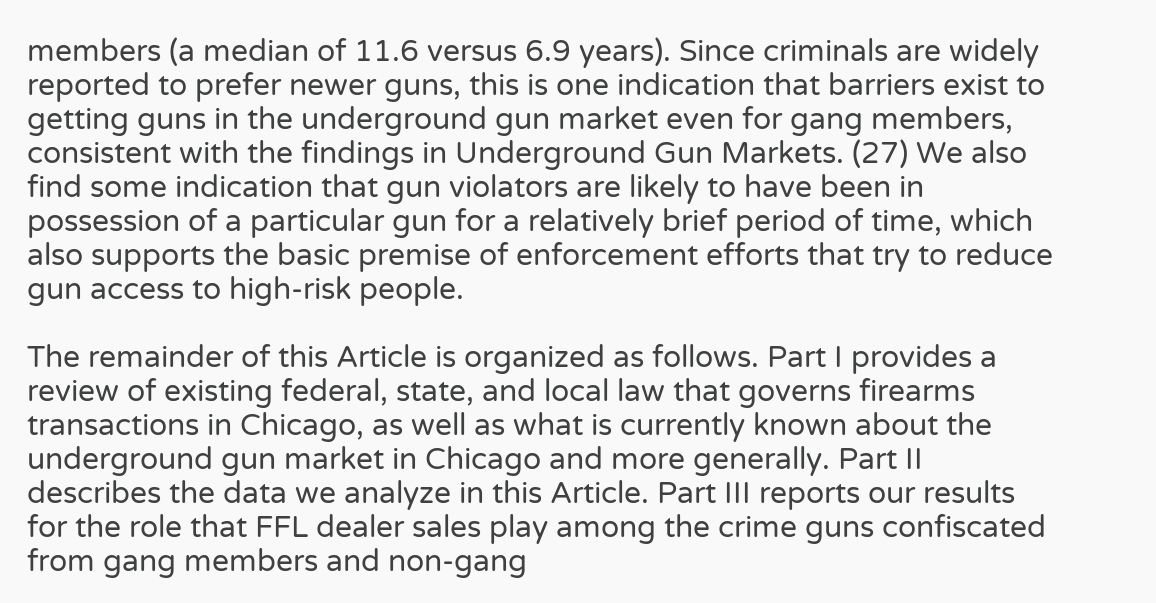members (a median of 11.6 versus 6.9 years). Since criminals are widely reported to prefer newer guns, this is one indication that barriers exist to getting guns in the underground gun market even for gang members, consistent with the findings in Underground Gun Markets. (27) We also find some indication that gun violators are likely to have been in possession of a particular gun for a relatively brief period of time, which also supports the basic premise of enforcement efforts that try to reduce gun access to high-risk people.

The remainder of this Article is organized as follows. Part I provides a review of existing federal, state, and local law that governs firearms transactions in Chicago, as well as what is currently known about the underground gun market in Chicago and more generally. Part II describes the data we analyze in this Article. Part III reports our results for the role that FFL dealer sales play among the crime guns confiscated from gang members and non-gang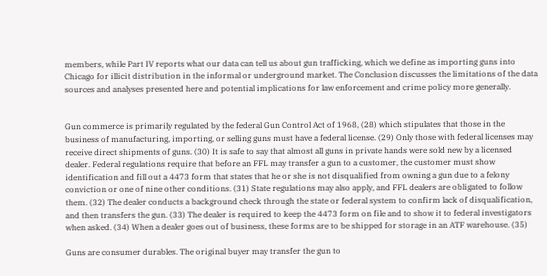members, while Part IV reports what our data can tell us about gun trafficking, which we define as importing guns into Chicago for illicit distribution in the informal or underground market. The Conclusion discusses the limitations of the data sources and analyses presented here and potential implications for law enforcement and crime policy more generally.


Gun commerce is primarily regulated by the federal Gun Control Act of 1968, (28) which stipulates that those in the business of manufacturing, importing, or selling guns must have a federal license. (29) Only those with federal licenses may receive direct shipments of guns. (30) It is safe to say that almost all guns in private hands were sold new by a licensed dealer. Federal regulations require that before an FFL may transfer a gun to a customer, the customer must show identification and fill out a 4473 form that states that he or she is not disqualified from owning a gun due to a felony conviction or one of nine other conditions. (31) State regulations may also apply, and FFL dealers are obligated to follow them. (32) The dealer conducts a background check through the state or federal system to confirm lack of disqualification, and then transfers the gun. (33) The dealer is required to keep the 4473 form on file and to show it to federal investigators when asked. (34) When a dealer goes out of business, these forms are to be shipped for storage in an ATF warehouse. (35)

Guns are consumer durables. The original buyer may transfer the gun to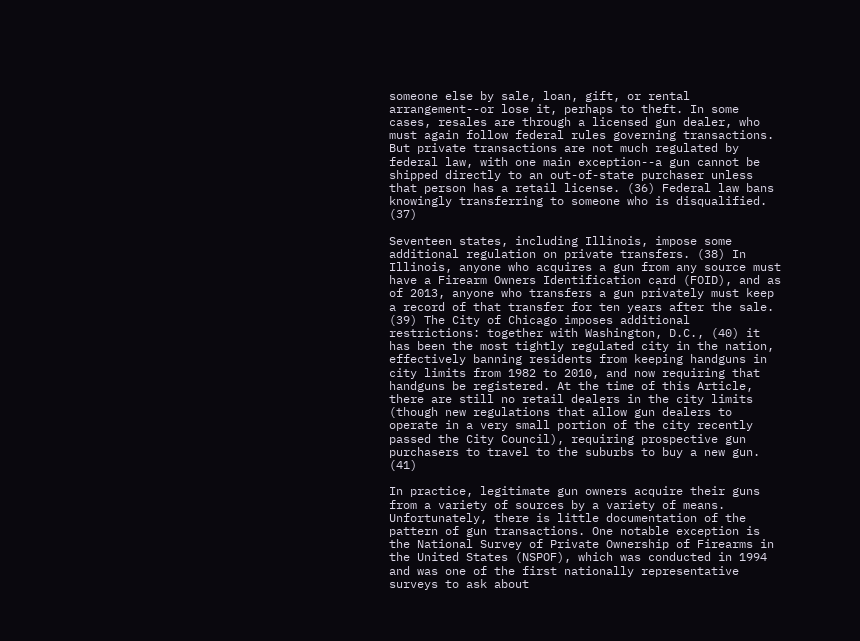someone else by sale, loan, gift, or rental arrangement--or lose it, perhaps to theft. In some cases, resales are through a licensed gun dealer, who must again follow federal rules governing transactions. But private transactions are not much regulated by federal law, with one main exception--a gun cannot be shipped directly to an out-of-state purchaser unless that person has a retail license. (36) Federal law bans knowingly transferring to someone who is disqualified. (37)

Seventeen states, including Illinois, impose some additional regulation on private transfers. (38) In Illinois, anyone who acquires a gun from any source must have a Firearm Owners Identification card (FOID), and as of 2013, anyone who transfers a gun privately must keep a record of that transfer for ten years after the sale. (39) The City of Chicago imposes additional restrictions: together with Washington, D.C., (40) it has been the most tightly regulated city in the nation, effectively banning residents from keeping handguns in city limits from 1982 to 2010, and now requiring that handguns be registered. At the time of this Article, there are still no retail dealers in the city limits (though new regulations that allow gun dealers to operate in a very small portion of the city recently passed the City Council), requiring prospective gun purchasers to travel to the suburbs to buy a new gun. (41)

In practice, legitimate gun owners acquire their guns from a variety of sources by a variety of means. Unfortunately, there is little documentation of the pattern of gun transactions. One notable exception is the National Survey of Private Ownership of Firearms in the United States (NSPOF), which was conducted in 1994 and was one of the first nationally representative surveys to ask about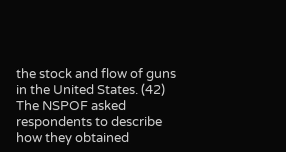the stock and flow of guns in the United States. (42) The NSPOF asked respondents to describe how they obtained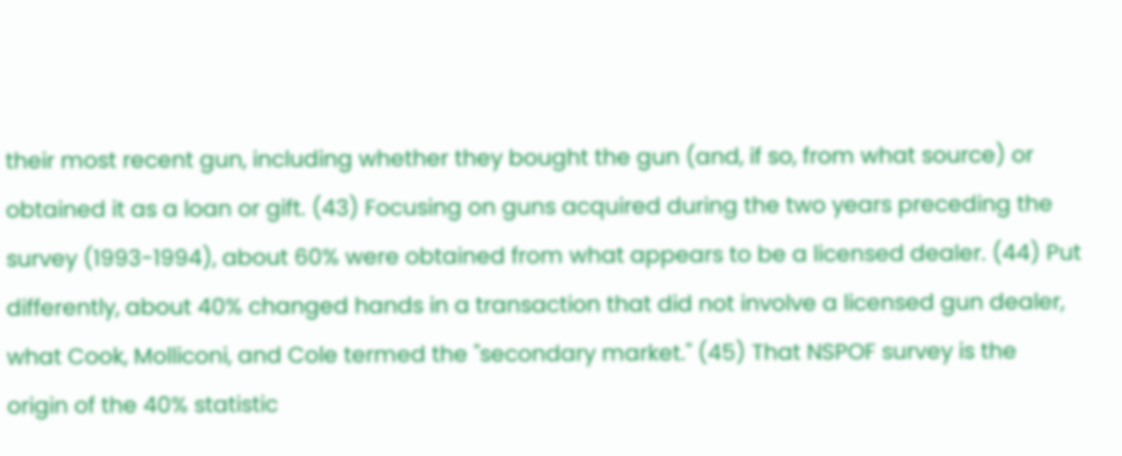their most recent gun, including whether they bought the gun (and, if so, from what source) or obtained it as a loan or gift. (43) Focusing on guns acquired during the two years preceding the survey (1993-1994), about 60% were obtained from what appears to be a licensed dealer. (44) Put differently, about 40% changed hands in a transaction that did not involve a licensed gun dealer, what Cook, Molliconi, and Cole termed the "secondary market." (45) That NSPOF survey is the origin of the 40% statistic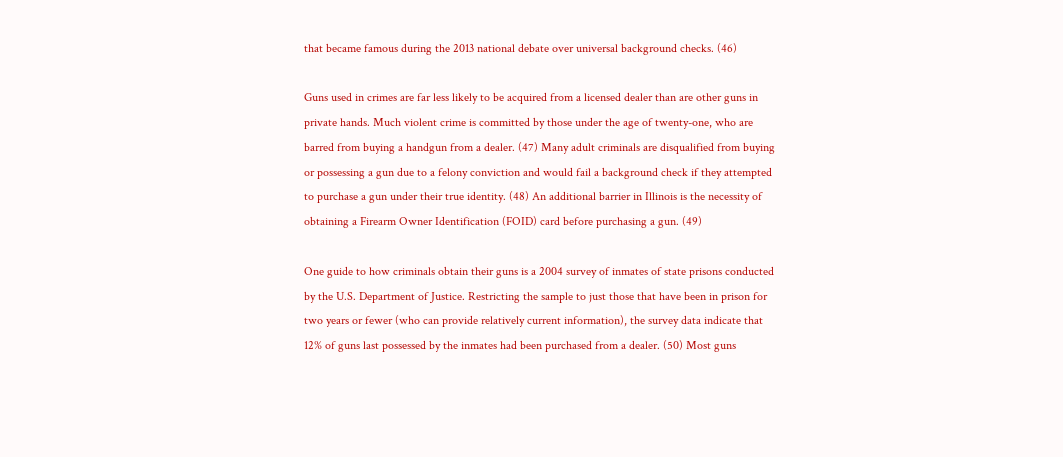that became famous during the 2013 national debate over universal background checks. (46)

Guns used in crimes are far less likely to be acquired from a licensed dealer than are other guns in private hands. Much violent crime is committed by those under the age of twenty-one, who are barred from buying a handgun from a dealer. (47) Many adult criminals are disqualified from buying or possessing a gun due to a felony conviction and would fail a background check if they attempted to purchase a gun under their true identity. (48) An additional barrier in Illinois is the necessity of obtaining a Firearm Owner Identification (FOID) card before purchasing a gun. (49)

One guide to how criminals obtain their guns is a 2004 survey of inmates of state prisons conducted by the U.S. Department of Justice. Restricting the sample to just those that have been in prison for two years or fewer (who can provide relatively current information), the survey data indicate that 12% of guns last possessed by the inmates had been purchased from a dealer. (50) Most guns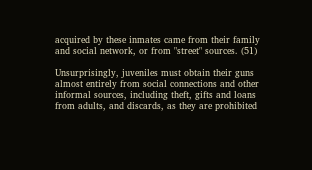acquired by these inmates came from their family and social network, or from "street" sources. (51)

Unsurprisingly, juveniles must obtain their guns almost entirely from social connections and other informal sources, including theft, gifts and loans from adults, and discards, as they are prohibited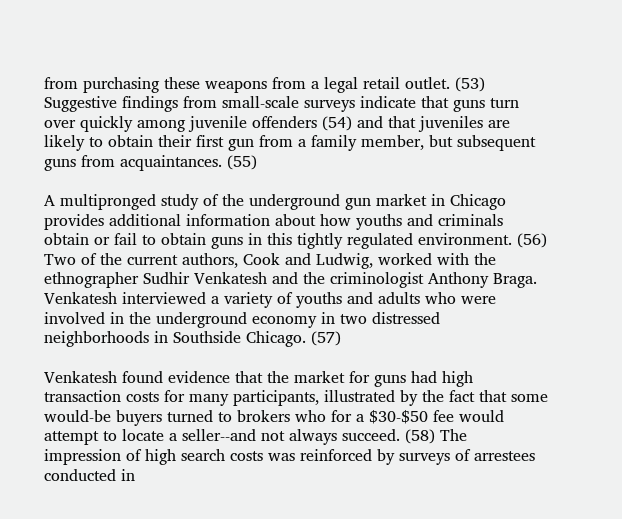from purchasing these weapons from a legal retail outlet. (53) Suggestive findings from small-scale surveys indicate that guns turn over quickly among juvenile offenders (54) and that juveniles are likely to obtain their first gun from a family member, but subsequent guns from acquaintances. (55)

A multipronged study of the underground gun market in Chicago provides additional information about how youths and criminals obtain or fail to obtain guns in this tightly regulated environment. (56) Two of the current authors, Cook and Ludwig, worked with the ethnographer Sudhir Venkatesh and the criminologist Anthony Braga. Venkatesh interviewed a variety of youths and adults who were involved in the underground economy in two distressed neighborhoods in Southside Chicago. (57)

Venkatesh found evidence that the market for guns had high transaction costs for many participants, illustrated by the fact that some would-be buyers turned to brokers who for a $30-$50 fee would attempt to locate a seller--and not always succeed. (58) The impression of high search costs was reinforced by surveys of arrestees conducted in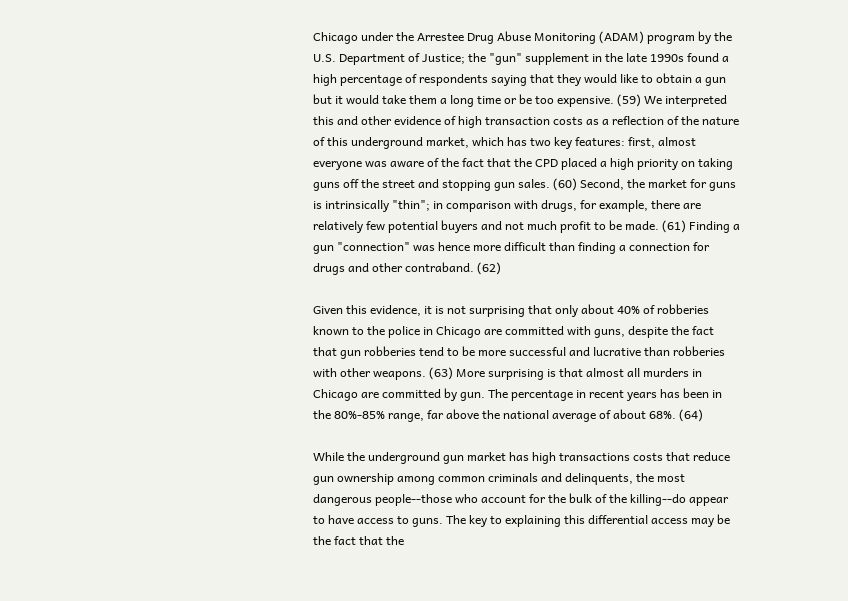Chicago under the Arrestee Drug Abuse Monitoring (ADAM) program by the U.S. Department of Justice; the "gun" supplement in the late 1990s found a high percentage of respondents saying that they would like to obtain a gun but it would take them a long time or be too expensive. (59) We interpreted this and other evidence of high transaction costs as a reflection of the nature of this underground market, which has two key features: first, almost everyone was aware of the fact that the CPD placed a high priority on taking guns off the street and stopping gun sales. (60) Second, the market for guns is intrinsically "thin"; in comparison with drugs, for example, there are relatively few potential buyers and not much profit to be made. (61) Finding a gun "connection" was hence more difficult than finding a connection for drugs and other contraband. (62)

Given this evidence, it is not surprising that only about 40% of robberies known to the police in Chicago are committed with guns, despite the fact that gun robberies tend to be more successful and lucrative than robberies with other weapons. (63) More surprising is that almost all murders in Chicago are committed by gun. The percentage in recent years has been in the 80%-85% range, far above the national average of about 68%. (64)

While the underground gun market has high transactions costs that reduce gun ownership among common criminals and delinquents, the most dangerous people--those who account for the bulk of the killing--do appear to have access to guns. The key to explaining this differential access may be the fact that the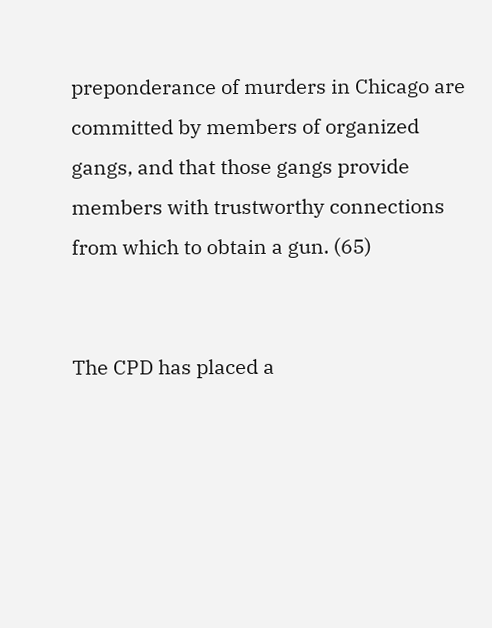preponderance of murders in Chicago are committed by members of organized gangs, and that those gangs provide members with trustworthy connections from which to obtain a gun. (65)


The CPD has placed a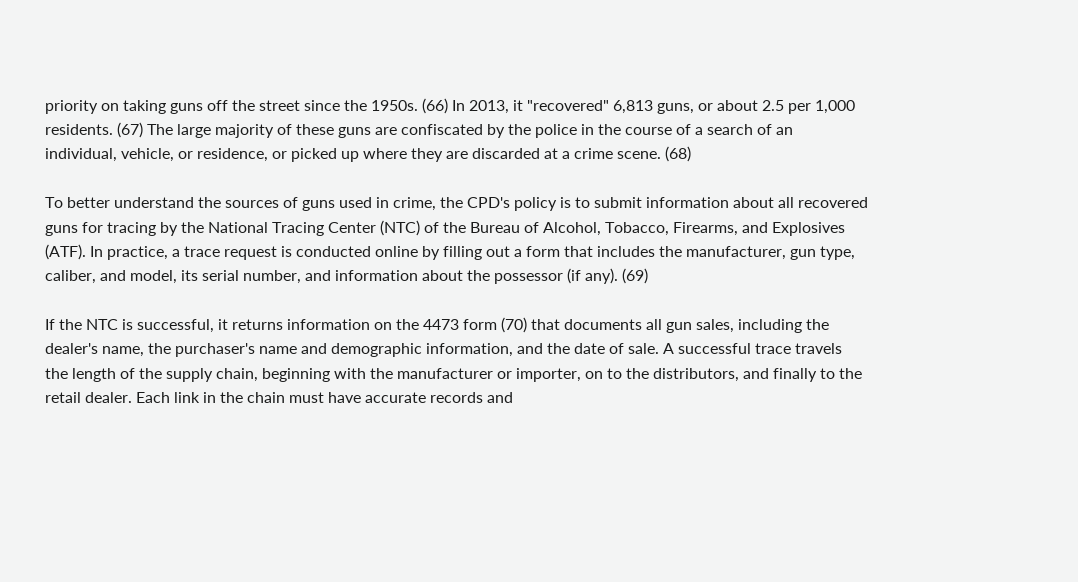priority on taking guns off the street since the 1950s. (66) In 2013, it "recovered" 6,813 guns, or about 2.5 per 1,000 residents. (67) The large majority of these guns are confiscated by the police in the course of a search of an individual, vehicle, or residence, or picked up where they are discarded at a crime scene. (68)

To better understand the sources of guns used in crime, the CPD's policy is to submit information about all recovered guns for tracing by the National Tracing Center (NTC) of the Bureau of Alcohol, Tobacco, Firearms, and Explosives (ATF). In practice, a trace request is conducted online by filling out a form that includes the manufacturer, gun type, caliber, and model, its serial number, and information about the possessor (if any). (69)

If the NTC is successful, it returns information on the 4473 form (70) that documents all gun sales, including the dealer's name, the purchaser's name and demographic information, and the date of sale. A successful trace travels the length of the supply chain, beginning with the manufacturer or importer, on to the distributors, and finally to the retail dealer. Each link in the chain must have accurate records and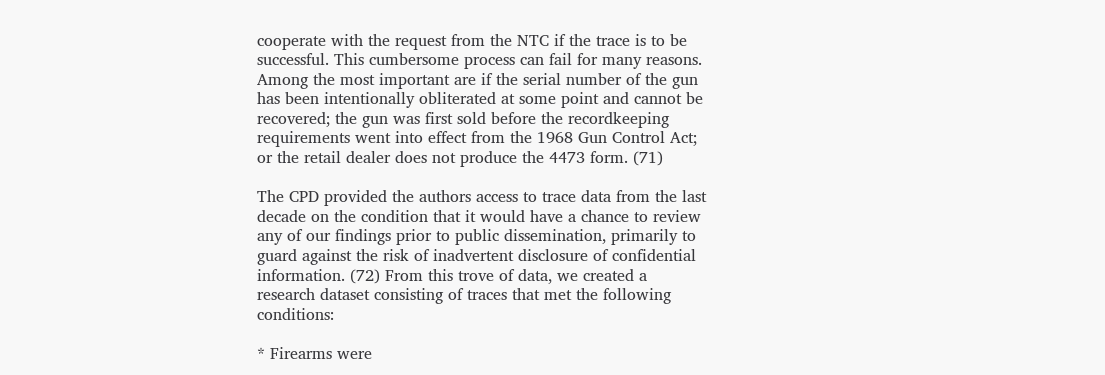cooperate with the request from the NTC if the trace is to be successful. This cumbersome process can fail for many reasons. Among the most important are if the serial number of the gun has been intentionally obliterated at some point and cannot be recovered; the gun was first sold before the recordkeeping requirements went into effect from the 1968 Gun Control Act; or the retail dealer does not produce the 4473 form. (71)

The CPD provided the authors access to trace data from the last decade on the condition that it would have a chance to review any of our findings prior to public dissemination, primarily to guard against the risk of inadvertent disclosure of confidential information. (72) From this trove of data, we created a research dataset consisting of traces that met the following conditions:

* Firearms were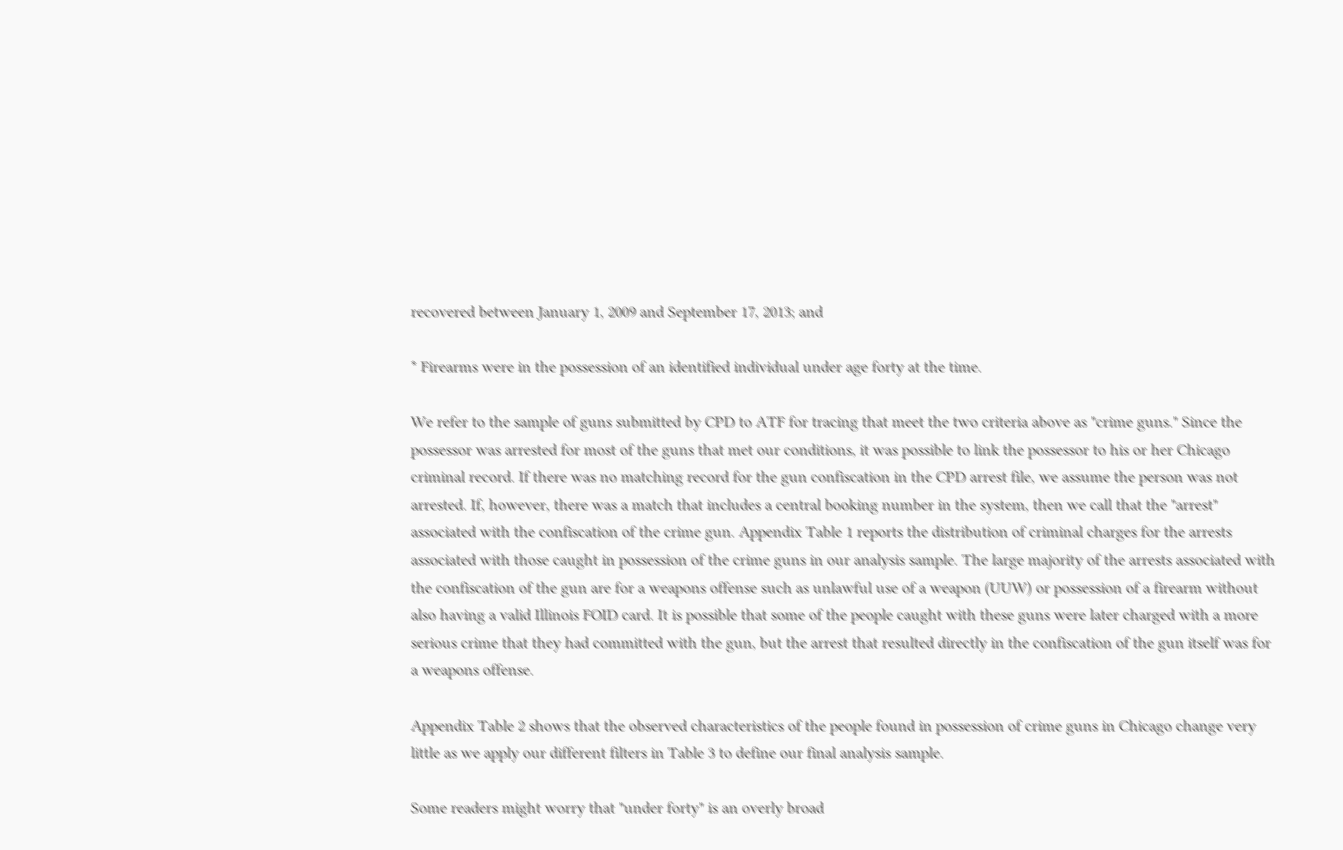recovered between January 1, 2009 and September 17, 2013; and

* Firearms were in the possession of an identified individual under age forty at the time.

We refer to the sample of guns submitted by CPD to ATF for tracing that meet the two criteria above as "crime guns." Since the possessor was arrested for most of the guns that met our conditions, it was possible to link the possessor to his or her Chicago criminal record. If there was no matching record for the gun confiscation in the CPD arrest file, we assume the person was not arrested. If, however, there was a match that includes a central booking number in the system, then we call that the "arrest" associated with the confiscation of the crime gun. Appendix Table 1 reports the distribution of criminal charges for the arrests associated with those caught in possession of the crime guns in our analysis sample. The large majority of the arrests associated with the confiscation of the gun are for a weapons offense such as unlawful use of a weapon (UUW) or possession of a firearm without also having a valid Illinois FOID card. It is possible that some of the people caught with these guns were later charged with a more serious crime that they had committed with the gun, but the arrest that resulted directly in the confiscation of the gun itself was for a weapons offense.

Appendix Table 2 shows that the observed characteristics of the people found in possession of crime guns in Chicago change very little as we apply our different filters in Table 3 to define our final analysis sample.

Some readers might worry that "under forty" is an overly broad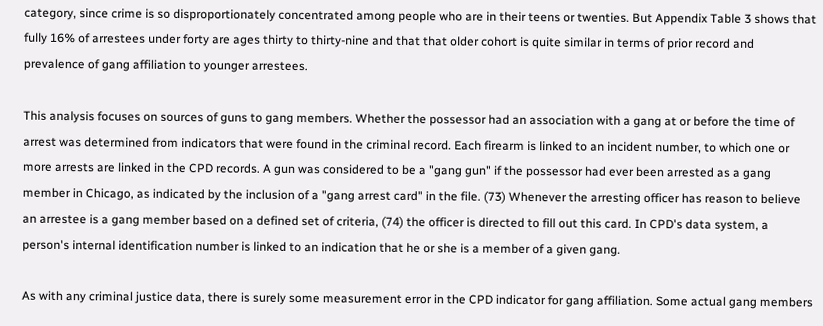category, since crime is so disproportionately concentrated among people who are in their teens or twenties. But Appendix Table 3 shows that fully 16% of arrestees under forty are ages thirty to thirty-nine and that that older cohort is quite similar in terms of prior record and prevalence of gang affiliation to younger arrestees.

This analysis focuses on sources of guns to gang members. Whether the possessor had an association with a gang at or before the time of arrest was determined from indicators that were found in the criminal record. Each firearm is linked to an incident number, to which one or more arrests are linked in the CPD records. A gun was considered to be a "gang gun" if the possessor had ever been arrested as a gang member in Chicago, as indicated by the inclusion of a "gang arrest card" in the file. (73) Whenever the arresting officer has reason to believe an arrestee is a gang member based on a defined set of criteria, (74) the officer is directed to fill out this card. In CPD's data system, a person's internal identification number is linked to an indication that he or she is a member of a given gang.

As with any criminal justice data, there is surely some measurement error in the CPD indicator for gang affiliation. Some actual gang members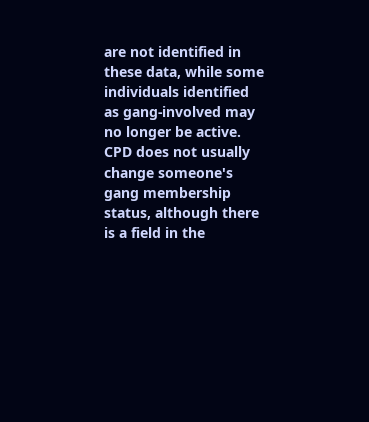are not identified in these data, while some individuals identified as gang-involved may no longer be active. CPD does not usually change someone's gang membership status, although there is a field in the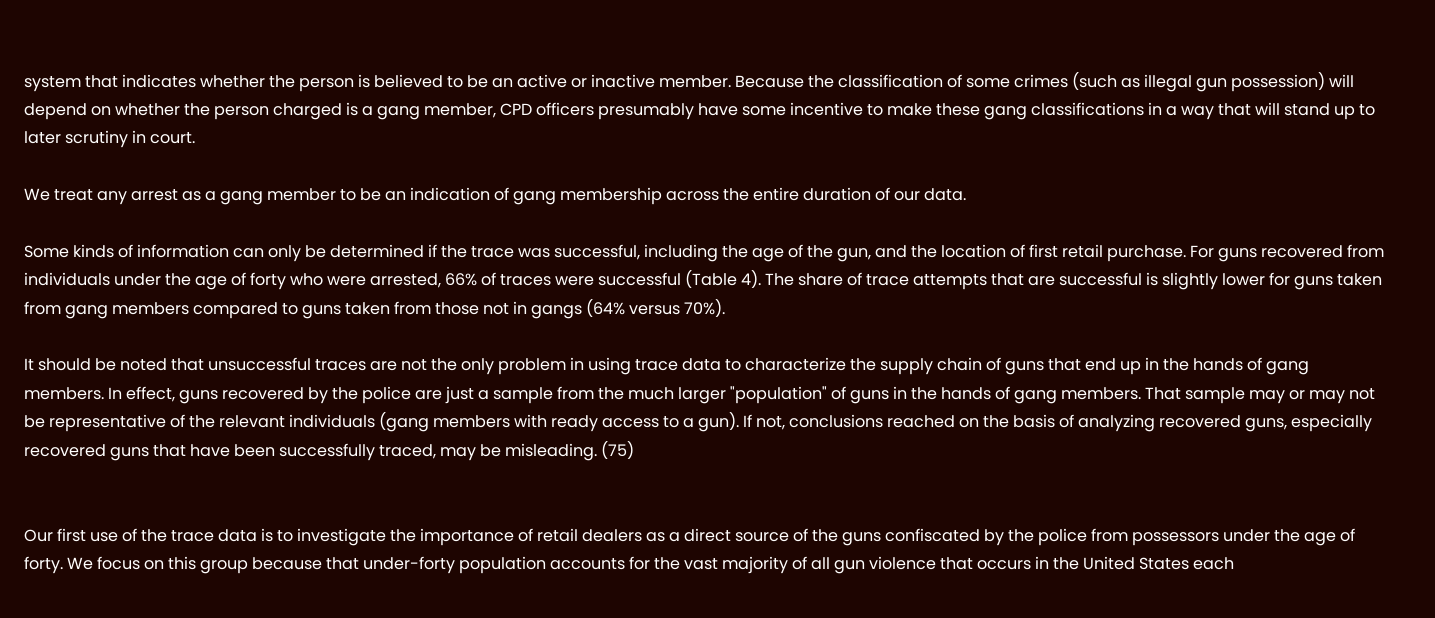system that indicates whether the person is believed to be an active or inactive member. Because the classification of some crimes (such as illegal gun possession) will depend on whether the person charged is a gang member, CPD officers presumably have some incentive to make these gang classifications in a way that will stand up to later scrutiny in court.

We treat any arrest as a gang member to be an indication of gang membership across the entire duration of our data.

Some kinds of information can only be determined if the trace was successful, including the age of the gun, and the location of first retail purchase. For guns recovered from individuals under the age of forty who were arrested, 66% of traces were successful (Table 4). The share of trace attempts that are successful is slightly lower for guns taken from gang members compared to guns taken from those not in gangs (64% versus 70%).

It should be noted that unsuccessful traces are not the only problem in using trace data to characterize the supply chain of guns that end up in the hands of gang members. In effect, guns recovered by the police are just a sample from the much larger "population" of guns in the hands of gang members. That sample may or may not be representative of the relevant individuals (gang members with ready access to a gun). If not, conclusions reached on the basis of analyzing recovered guns, especially recovered guns that have been successfully traced, may be misleading. (75)


Our first use of the trace data is to investigate the importance of retail dealers as a direct source of the guns confiscated by the police from possessors under the age of forty. We focus on this group because that under-forty population accounts for the vast majority of all gun violence that occurs in the United States each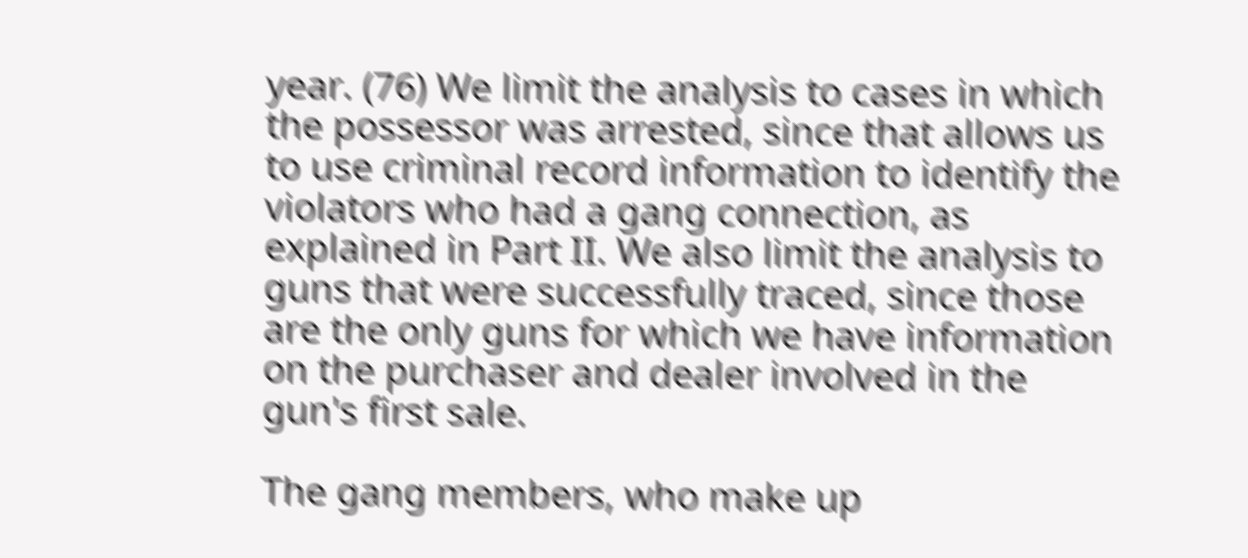year. (76) We limit the analysis to cases in which the possessor was arrested, since that allows us to use criminal record information to identify the violators who had a gang connection, as explained in Part II. We also limit the analysis to guns that were successfully traced, since those are the only guns for which we have information on the purchaser and dealer involved in the gun's first sale.

The gang members, who make up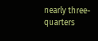nearly three-quarters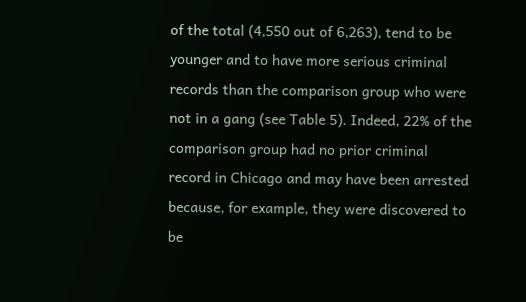of the total (4,550 out of 6,263), tend to be younger and to have more serious criminal records than the comparison group who were not in a gang (see Table 5). Indeed, 22% of the comparison group had no prior criminal record in Chicago and may have been arrested because, for example, they were discovered to be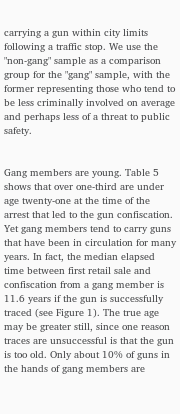carrying a gun within city limits following a traffic stop. We use the "non-gang" sample as a comparison group for the "gang" sample, with the former representing those who tend to be less criminally involved on average and perhaps less of a threat to public safety.


Gang members are young. Table 5 shows that over one-third are under age twenty-one at the time of the arrest that led to the gun confiscation. Yet gang members tend to carry guns that have been in circulation for many years. In fact, the median elapsed time between first retail sale and confiscation from a gang member is 11.6 years if the gun is successfully traced (see Figure 1). The true age may be greater still, since one reason traces are unsuccessful is that the gun is too old. Only about 10% of guns in the hands of gang members are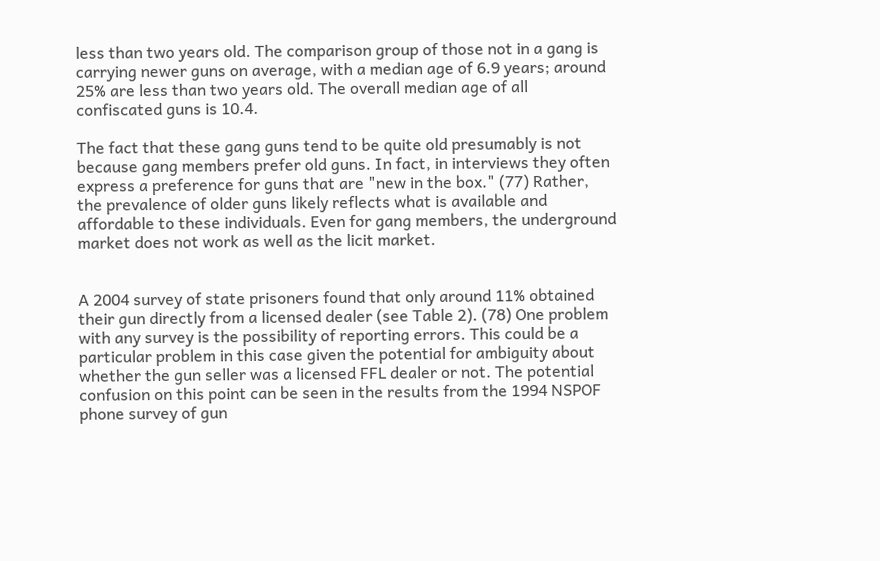less than two years old. The comparison group of those not in a gang is carrying newer guns on average, with a median age of 6.9 years; around 25% are less than two years old. The overall median age of all confiscated guns is 10.4.

The fact that these gang guns tend to be quite old presumably is not because gang members prefer old guns. In fact, in interviews they often express a preference for guns that are "new in the box." (77) Rather, the prevalence of older guns likely reflects what is available and affordable to these individuals. Even for gang members, the underground market does not work as well as the licit market.


A 2004 survey of state prisoners found that only around 11% obtained their gun directly from a licensed dealer (see Table 2). (78) One problem with any survey is the possibility of reporting errors. This could be a particular problem in this case given the potential for ambiguity about whether the gun seller was a licensed FFL dealer or not. The potential confusion on this point can be seen in the results from the 1994 NSPOF phone survey of gun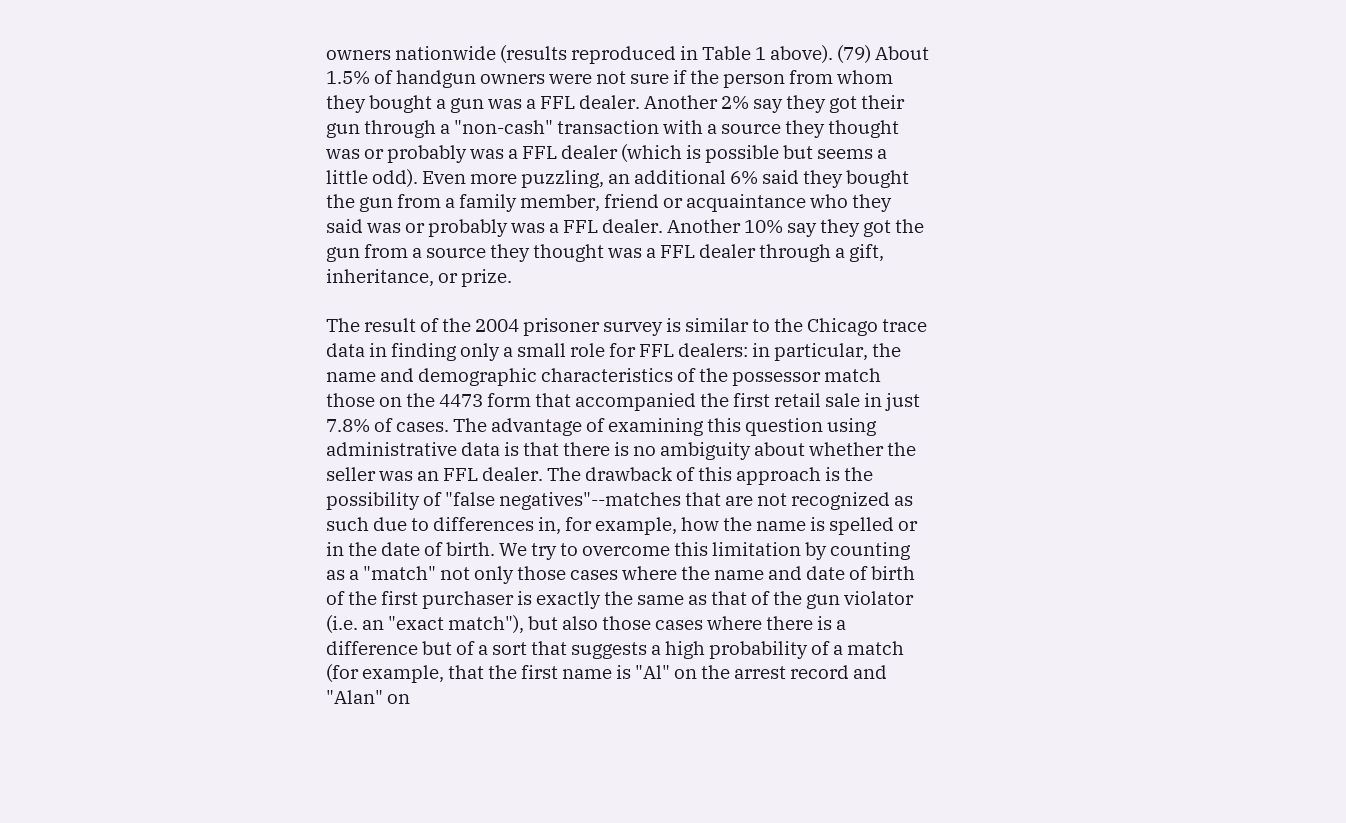owners nationwide (results reproduced in Table 1 above). (79) About 1.5% of handgun owners were not sure if the person from whom they bought a gun was a FFL dealer. Another 2% say they got their gun through a "non-cash" transaction with a source they thought was or probably was a FFL dealer (which is possible but seems a little odd). Even more puzzling, an additional 6% said they bought the gun from a family member, friend or acquaintance who they said was or probably was a FFL dealer. Another 10% say they got the gun from a source they thought was a FFL dealer through a gift, inheritance, or prize.

The result of the 2004 prisoner survey is similar to the Chicago trace data in finding only a small role for FFL dealers: in particular, the name and demographic characteristics of the possessor match those on the 4473 form that accompanied the first retail sale in just 7.8% of cases. The advantage of examining this question using administrative data is that there is no ambiguity about whether the seller was an FFL dealer. The drawback of this approach is the possibility of "false negatives"--matches that are not recognized as such due to differences in, for example, how the name is spelled or in the date of birth. We try to overcome this limitation by counting as a "match" not only those cases where the name and date of birth of the first purchaser is exactly the same as that of the gun violator (i.e. an "exact match"), but also those cases where there is a difference but of a sort that suggests a high probability of a match (for example, that the first name is "Al" on the arrest record and "Alan" on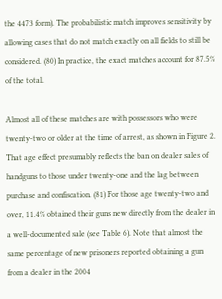the 4473 form). The probabilistic match improves sensitivity by allowing cases that do not match exactly on all fields to still be considered. (80) In practice, the exact matches account for 87.5% of the total.

Almost all of these matches are with possessors who were twenty-two or older at the time of arrest, as shown in Figure 2. That age effect presumably reflects the ban on dealer sales of handguns to those under twenty-one and the lag between purchase and confiscation. (81) For those age twenty-two and over, 11.4% obtained their guns new directly from the dealer in a well-documented sale (see Table 6). Note that almost the same percentage of new prisoners reported obtaining a gun from a dealer in the 2004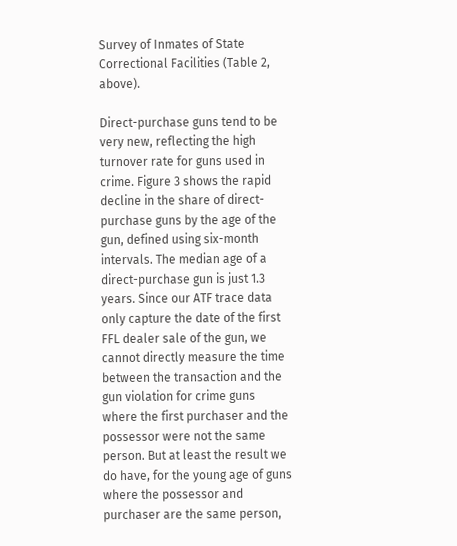Survey of Inmates of State Correctional Facilities (Table 2, above).

Direct-purchase guns tend to be very new, reflecting the high turnover rate for guns used in crime. Figure 3 shows the rapid decline in the share of direct-purchase guns by the age of the gun, defined using six-month intervals. The median age of a direct-purchase gun is just 1.3 years. Since our ATF trace data only capture the date of the first FFL dealer sale of the gun, we cannot directly measure the time between the transaction and the gun violation for crime guns where the first purchaser and the possessor were not the same person. But at least the result we do have, for the young age of guns where the possessor and purchaser are the same person,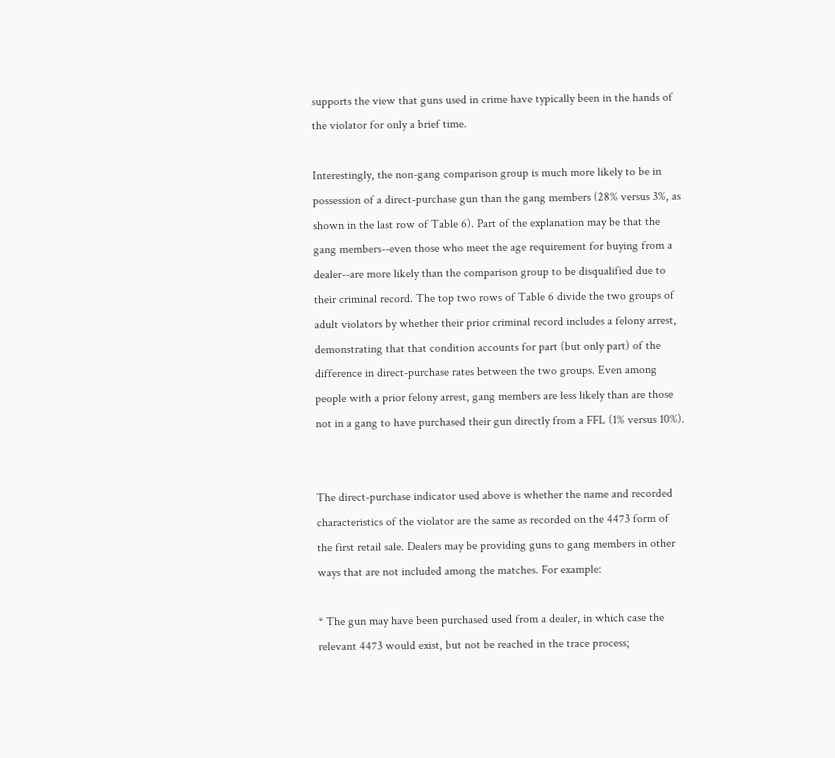supports the view that guns used in crime have typically been in the hands of the violator for only a brief time.

Interestingly, the non-gang comparison group is much more likely to be in possession of a direct-purchase gun than the gang members (28% versus 3%, as shown in the last row of Table 6). Part of the explanation may be that the gang members--even those who meet the age requirement for buying from a dealer--are more likely than the comparison group to be disqualified due to their criminal record. The top two rows of Table 6 divide the two groups of adult violators by whether their prior criminal record includes a felony arrest, demonstrating that that condition accounts for part (but only part) of the difference in direct-purchase rates between the two groups. Even among people with a prior felony arrest, gang members are less likely than are those not in a gang to have purchased their gun directly from a FFL (1% versus 10%).


The direct-purchase indicator used above is whether the name and recorded characteristics of the violator are the same as recorded on the 4473 form of the first retail sale. Dealers may be providing guns to gang members in other ways that are not included among the matches. For example:

* The gun may have been purchased used from a dealer, in which case the relevant 4473 would exist, but not be reached in the trace process;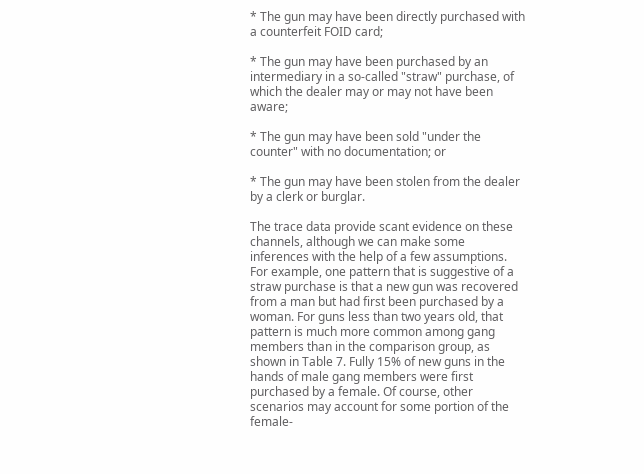* The gun may have been directly purchased with a counterfeit FOID card;

* The gun may have been purchased by an intermediary in a so-called "straw" purchase, of which the dealer may or may not have been aware;

* The gun may have been sold "under the counter" with no documentation; or

* The gun may have been stolen from the dealer by a clerk or burglar.

The trace data provide scant evidence on these channels, although we can make some inferences with the help of a few assumptions. For example, one pattern that is suggestive of a straw purchase is that a new gun was recovered from a man but had first been purchased by a woman. For guns less than two years old, that pattern is much more common among gang members than in the comparison group, as shown in Table 7. Fully 15% of new guns in the hands of male gang members were first purchased by a female. Of course, other scenarios may account for some portion of the female-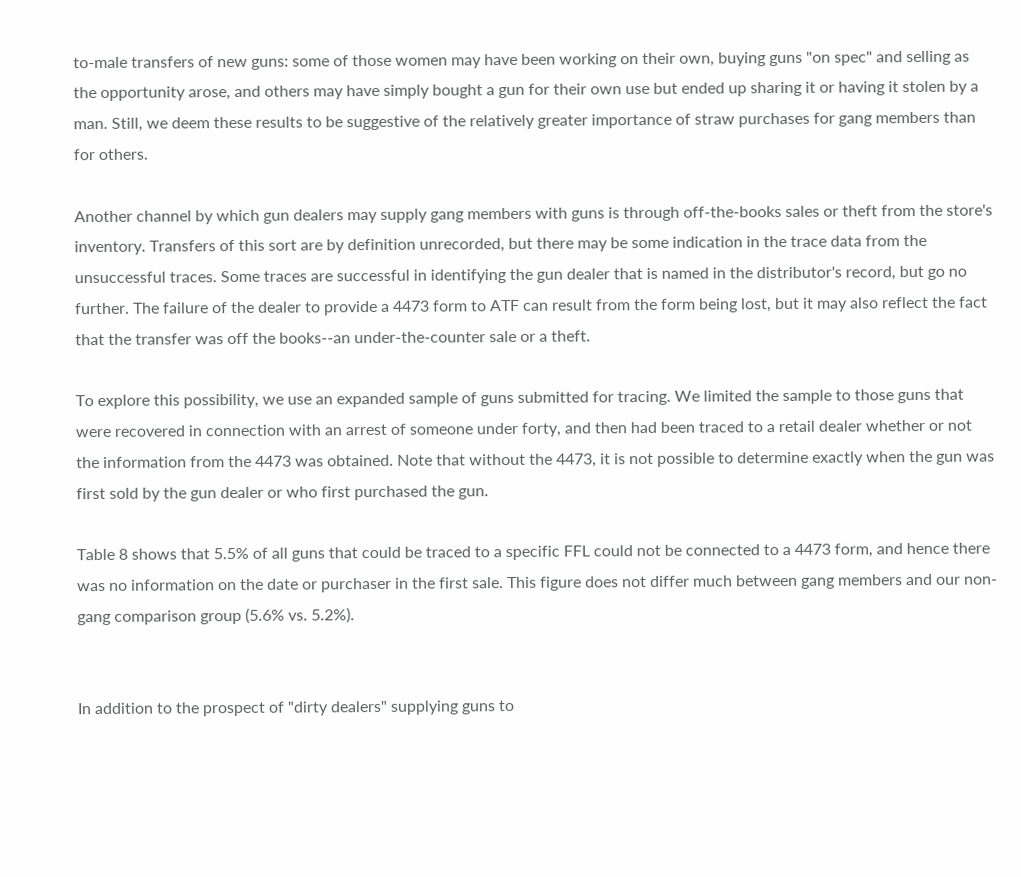to-male transfers of new guns: some of those women may have been working on their own, buying guns "on spec" and selling as the opportunity arose, and others may have simply bought a gun for their own use but ended up sharing it or having it stolen by a man. Still, we deem these results to be suggestive of the relatively greater importance of straw purchases for gang members than for others.

Another channel by which gun dealers may supply gang members with guns is through off-the-books sales or theft from the store's inventory. Transfers of this sort are by definition unrecorded, but there may be some indication in the trace data from the unsuccessful traces. Some traces are successful in identifying the gun dealer that is named in the distributor's record, but go no further. The failure of the dealer to provide a 4473 form to ATF can result from the form being lost, but it may also reflect the fact that the transfer was off the books--an under-the-counter sale or a theft.

To explore this possibility, we use an expanded sample of guns submitted for tracing. We limited the sample to those guns that were recovered in connection with an arrest of someone under forty, and then had been traced to a retail dealer whether or not the information from the 4473 was obtained. Note that without the 4473, it is not possible to determine exactly when the gun was first sold by the gun dealer or who first purchased the gun.

Table 8 shows that 5.5% of all guns that could be traced to a specific FFL could not be connected to a 4473 form, and hence there was no information on the date or purchaser in the first sale. This figure does not differ much between gang members and our non-gang comparison group (5.6% vs. 5.2%).


In addition to the prospect of "dirty dealers" supplying guns to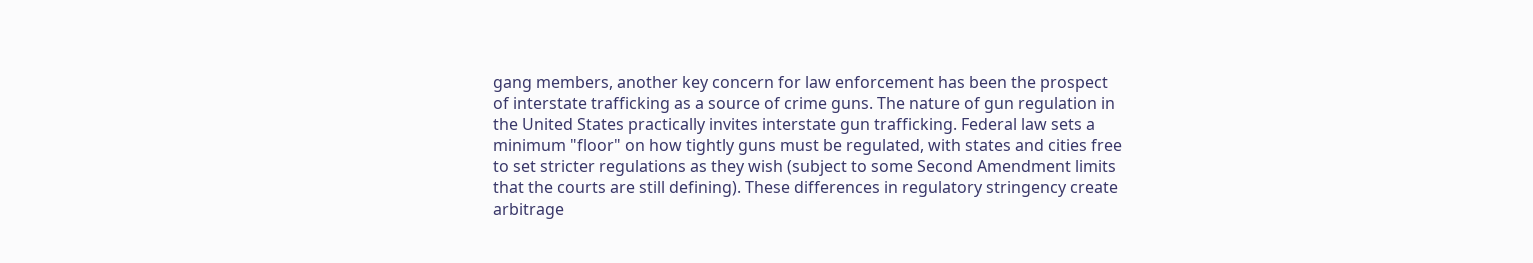gang members, another key concern for law enforcement has been the prospect of interstate trafficking as a source of crime guns. The nature of gun regulation in the United States practically invites interstate gun trafficking. Federal law sets a minimum "floor" on how tightly guns must be regulated, with states and cities free to set stricter regulations as they wish (subject to some Second Amendment limits that the courts are still defining). These differences in regulatory stringency create arbitrage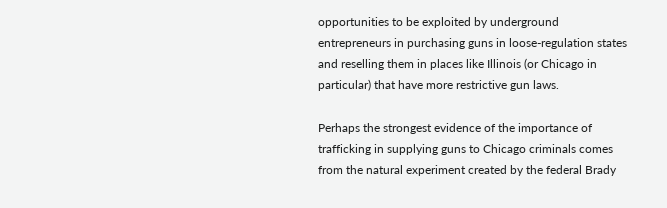opportunities to be exploited by underground entrepreneurs in purchasing guns in loose-regulation states and reselling them in places like Illinois (or Chicago in particular) that have more restrictive gun laws.

Perhaps the strongest evidence of the importance of trafficking in supplying guns to Chicago criminals comes from the natural experiment created by the federal Brady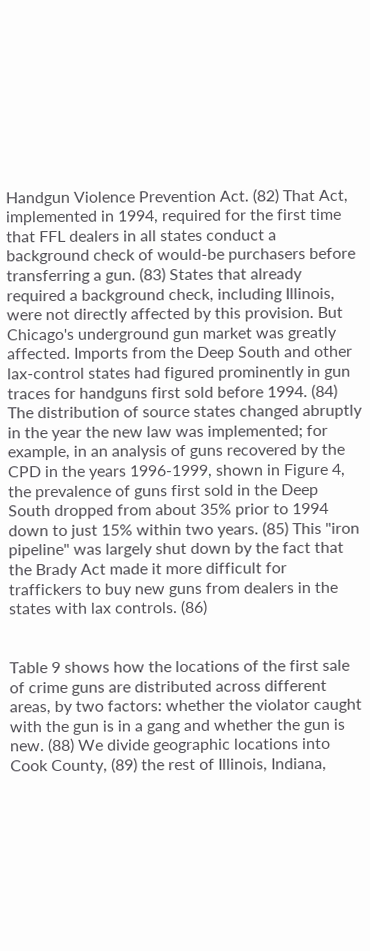Handgun Violence Prevention Act. (82) That Act, implemented in 1994, required for the first time that FFL dealers in all states conduct a background check of would-be purchasers before transferring a gun. (83) States that already required a background check, including Illinois, were not directly affected by this provision. But Chicago's underground gun market was greatly affected. Imports from the Deep South and other lax-control states had figured prominently in gun traces for handguns first sold before 1994. (84) The distribution of source states changed abruptly in the year the new law was implemented; for example, in an analysis of guns recovered by the CPD in the years 1996-1999, shown in Figure 4, the prevalence of guns first sold in the Deep South dropped from about 35% prior to 1994 down to just 15% within two years. (85) This "iron pipeline" was largely shut down by the fact that the Brady Act made it more difficult for traffickers to buy new guns from dealers in the states with lax controls. (86)


Table 9 shows how the locations of the first sale of crime guns are distributed across different areas, by two factors: whether the violator caught with the gun is in a gang and whether the gun is new. (88) We divide geographic locations into Cook County, (89) the rest of Illinois, Indiana,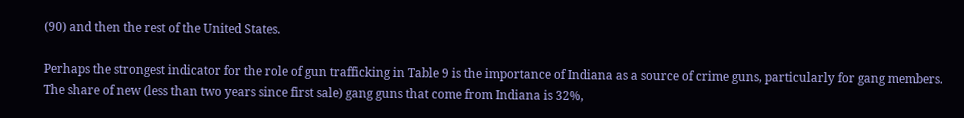(90) and then the rest of the United States.

Perhaps the strongest indicator for the role of gun trafficking in Table 9 is the importance of Indiana as a source of crime guns, particularly for gang members. The share of new (less than two years since first sale) gang guns that come from Indiana is 32%,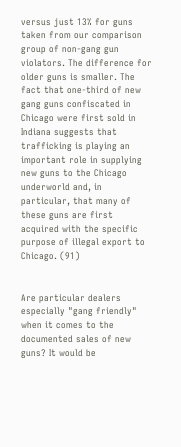versus just 13% for guns taken from our comparison group of non-gang gun violators. The difference for older guns is smaller. The fact that one-third of new gang guns confiscated in Chicago were first sold in Indiana suggests that trafficking is playing an important role in supplying new guns to the Chicago underworld and, in particular, that many of these guns are first acquired with the specific purpose of illegal export to Chicago. (91)


Are particular dealers especially "gang friendly" when it comes to the documented sales of new guns? It would be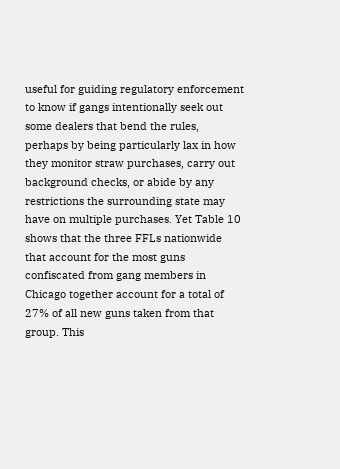useful for guiding regulatory enforcement to know if gangs intentionally seek out some dealers that bend the rules, perhaps by being particularly lax in how they monitor straw purchases, carry out background checks, or abide by any restrictions the surrounding state may have on multiple purchases. Yet Table 10 shows that the three FFLs nationwide that account for the most guns confiscated from gang members in Chicago together account for a total of 27% of all new guns taken from that group. This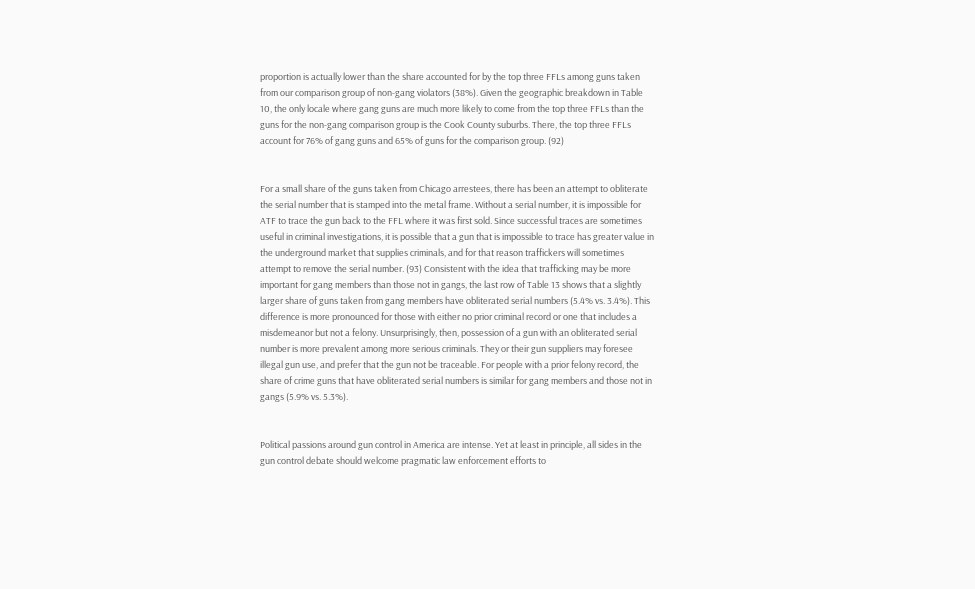proportion is actually lower than the share accounted for by the top three FFLs among guns taken from our comparison group of non-gang violators (38%). Given the geographic breakdown in Table 10, the only locale where gang guns are much more likely to come from the top three FFLs than the guns for the non-gang comparison group is the Cook County suburbs. There, the top three FFLs account for 76% of gang guns and 65% of guns for the comparison group. (92)


For a small share of the guns taken from Chicago arrestees, there has been an attempt to obliterate the serial number that is stamped into the metal frame. Without a serial number, it is impossible for ATF to trace the gun back to the FFL where it was first sold. Since successful traces are sometimes useful in criminal investigations, it is possible that a gun that is impossible to trace has greater value in the underground market that supplies criminals, and for that reason traffickers will sometimes attempt to remove the serial number. (93) Consistent with the idea that trafficking may be more important for gang members than those not in gangs, the last row of Table 13 shows that a slightly larger share of guns taken from gang members have obliterated serial numbers (5.4% vs. 3.4%). This difference is more pronounced for those with either no prior criminal record or one that includes a misdemeanor but not a felony. Unsurprisingly, then, possession of a gun with an obliterated serial number is more prevalent among more serious criminals. They or their gun suppliers may foresee illegal gun use, and prefer that the gun not be traceable. For people with a prior felony record, the share of crime guns that have obliterated serial numbers is similar for gang members and those not in gangs (5.9% vs. 5.3%).


Political passions around gun control in America are intense. Yet at least in principle, all sides in the gun control debate should welcome pragmatic law enforcement efforts to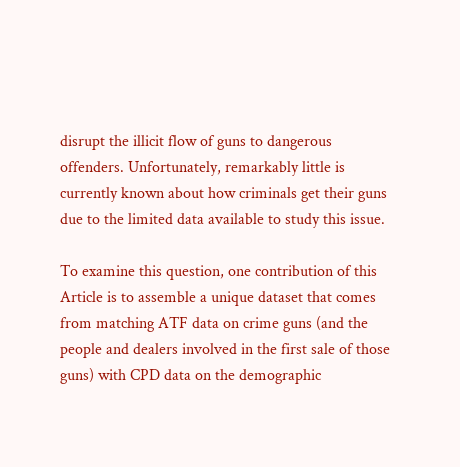disrupt the illicit flow of guns to dangerous offenders. Unfortunately, remarkably little is currently known about how criminals get their guns due to the limited data available to study this issue.

To examine this question, one contribution of this Article is to assemble a unique dataset that comes from matching ATF data on crime guns (and the people and dealers involved in the first sale of those guns) with CPD data on the demographic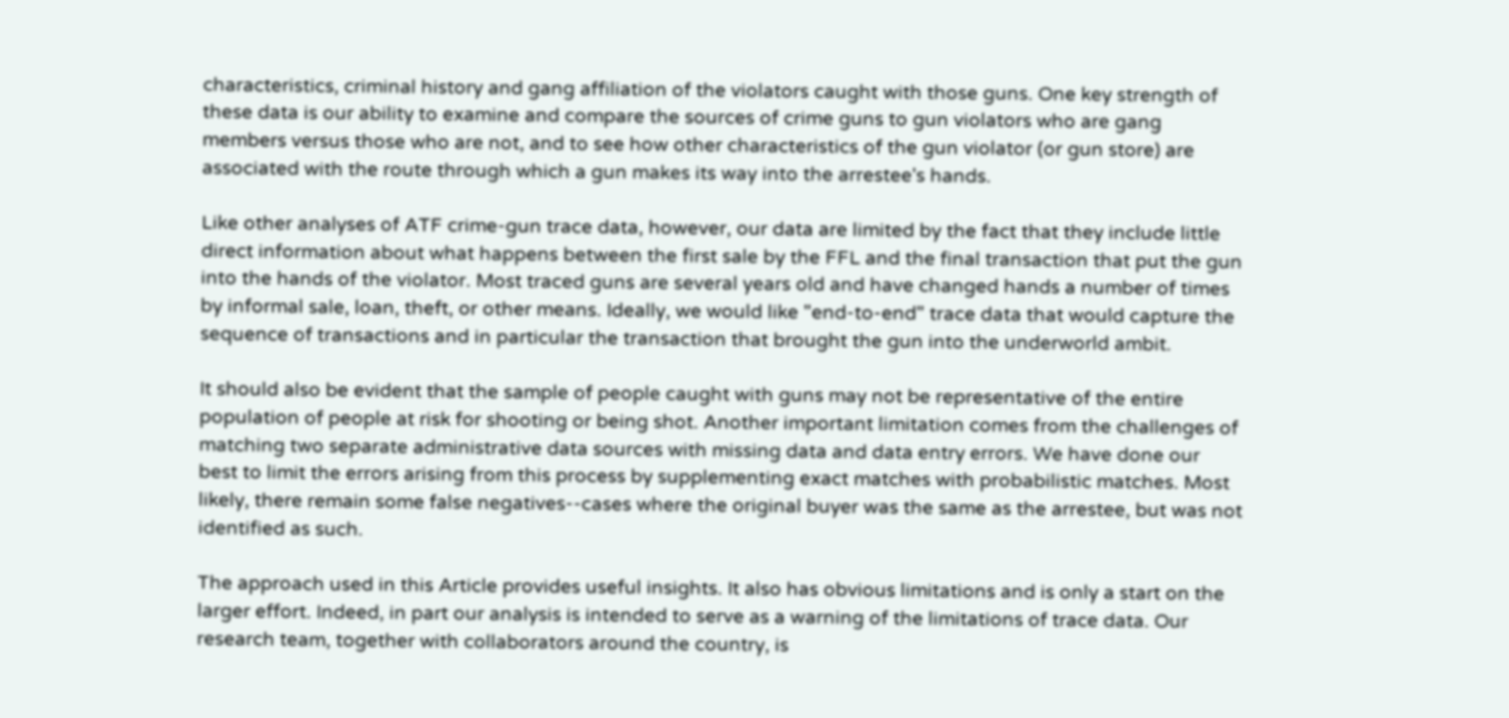characteristics, criminal history and gang affiliation of the violators caught with those guns. One key strength of these data is our ability to examine and compare the sources of crime guns to gun violators who are gang members versus those who are not, and to see how other characteristics of the gun violator (or gun store) are associated with the route through which a gun makes its way into the arrestee's hands.

Like other analyses of ATF crime-gun trace data, however, our data are limited by the fact that they include little direct information about what happens between the first sale by the FFL and the final transaction that put the gun into the hands of the violator. Most traced guns are several years old and have changed hands a number of times by informal sale, loan, theft, or other means. Ideally, we would like "end-to-end" trace data that would capture the sequence of transactions and in particular the transaction that brought the gun into the underworld ambit.

It should also be evident that the sample of people caught with guns may not be representative of the entire population of people at risk for shooting or being shot. Another important limitation comes from the challenges of matching two separate administrative data sources with missing data and data entry errors. We have done our best to limit the errors arising from this process by supplementing exact matches with probabilistic matches. Most likely, there remain some false negatives--cases where the original buyer was the same as the arrestee, but was not identified as such.

The approach used in this Article provides useful insights. It also has obvious limitations and is only a start on the larger effort. Indeed, in part our analysis is intended to serve as a warning of the limitations of trace data. Our research team, together with collaborators around the country, is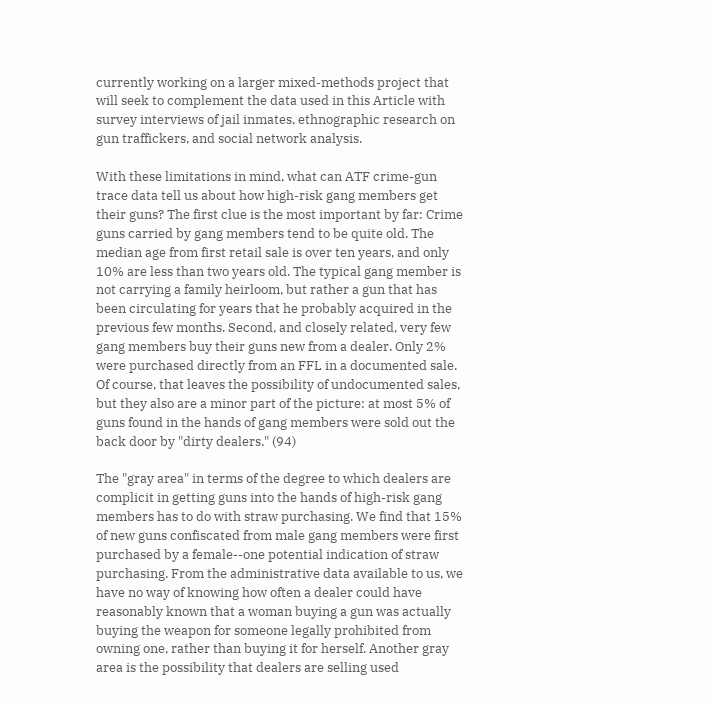currently working on a larger mixed-methods project that will seek to complement the data used in this Article with survey interviews of jail inmates, ethnographic research on gun traffickers, and social network analysis.

With these limitations in mind, what can ATF crime-gun trace data tell us about how high-risk gang members get their guns? The first clue is the most important by far: Crime guns carried by gang members tend to be quite old. The median age from first retail sale is over ten years, and only 10% are less than two years old. The typical gang member is not carrying a family heirloom, but rather a gun that has been circulating for years that he probably acquired in the previous few months. Second, and closely related, very few gang members buy their guns new from a dealer. Only 2% were purchased directly from an FFL in a documented sale. Of course, that leaves the possibility of undocumented sales, but they also are a minor part of the picture: at most 5% of guns found in the hands of gang members were sold out the back door by "dirty dealers." (94)

The "gray area" in terms of the degree to which dealers are complicit in getting guns into the hands of high-risk gang members has to do with straw purchasing. We find that 15% of new guns confiscated from male gang members were first purchased by a female--one potential indication of straw purchasing. From the administrative data available to us, we have no way of knowing how often a dealer could have reasonably known that a woman buying a gun was actually buying the weapon for someone legally prohibited from owning one, rather than buying it for herself. Another gray area is the possibility that dealers are selling used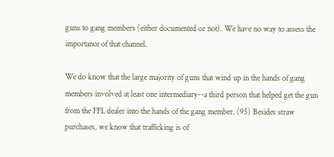guns to gang members (either documented or not). We have no way to assess the importance of that channel.

We do know that the large majority of guns that wind up in the hands of gang members involved at least one intermediary--a third person that helped get the gun from the FFL dealer into the hands of the gang member. (95) Besides straw purchases, we know that trafficking is of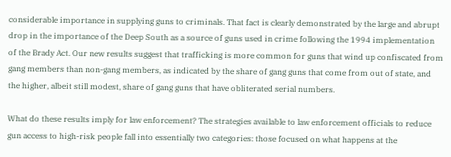considerable importance in supplying guns to criminals. That fact is clearly demonstrated by the large and abrupt drop in the importance of the Deep South as a source of guns used in crime following the 1994 implementation of the Brady Act. Our new results suggest that trafficking is more common for guns that wind up confiscated from gang members than non-gang members, as indicated by the share of gang guns that come from out of state, and the higher, albeit still modest, share of gang guns that have obliterated serial numbers.

What do these results imply for law enforcement? The strategies available to law enforcement officials to reduce gun access to high-risk people fall into essentially two categories: those focused on what happens at the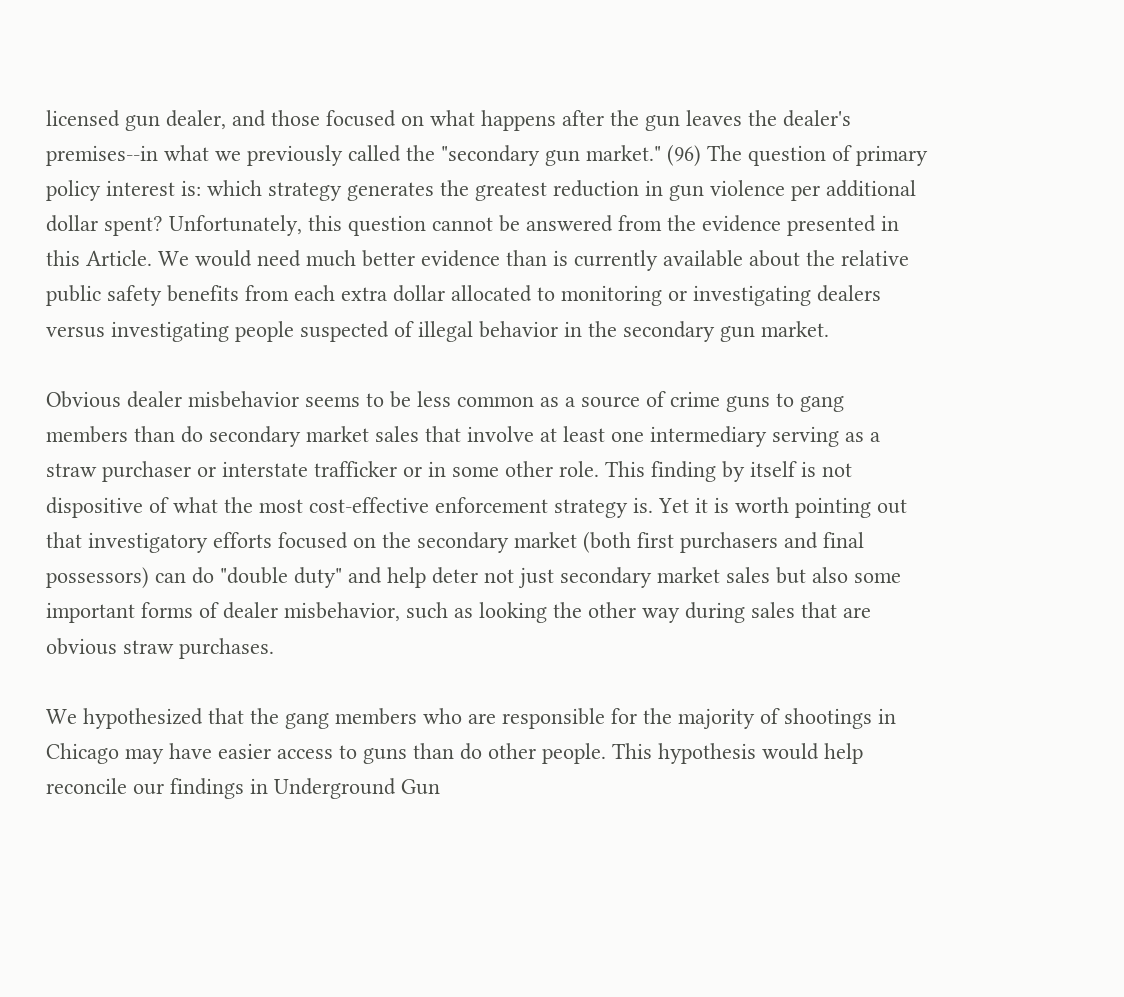licensed gun dealer, and those focused on what happens after the gun leaves the dealer's premises--in what we previously called the "secondary gun market." (96) The question of primary policy interest is: which strategy generates the greatest reduction in gun violence per additional dollar spent? Unfortunately, this question cannot be answered from the evidence presented in this Article. We would need much better evidence than is currently available about the relative public safety benefits from each extra dollar allocated to monitoring or investigating dealers versus investigating people suspected of illegal behavior in the secondary gun market.

Obvious dealer misbehavior seems to be less common as a source of crime guns to gang members than do secondary market sales that involve at least one intermediary serving as a straw purchaser or interstate trafficker or in some other role. This finding by itself is not dispositive of what the most cost-effective enforcement strategy is. Yet it is worth pointing out that investigatory efforts focused on the secondary market (both first purchasers and final possessors) can do "double duty" and help deter not just secondary market sales but also some important forms of dealer misbehavior, such as looking the other way during sales that are obvious straw purchases.

We hypothesized that the gang members who are responsible for the majority of shootings in Chicago may have easier access to guns than do other people. This hypothesis would help reconcile our findings in Underground Gun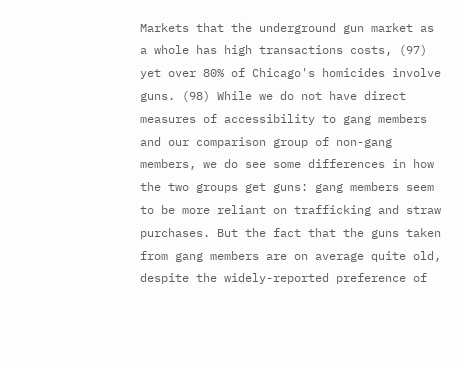Markets that the underground gun market as a whole has high transactions costs, (97) yet over 80% of Chicago's homicides involve guns. (98) While we do not have direct measures of accessibility to gang members and our comparison group of non-gang members, we do see some differences in how the two groups get guns: gang members seem to be more reliant on trafficking and straw purchases. But the fact that the guns taken from gang members are on average quite old, despite the widely-reported preference of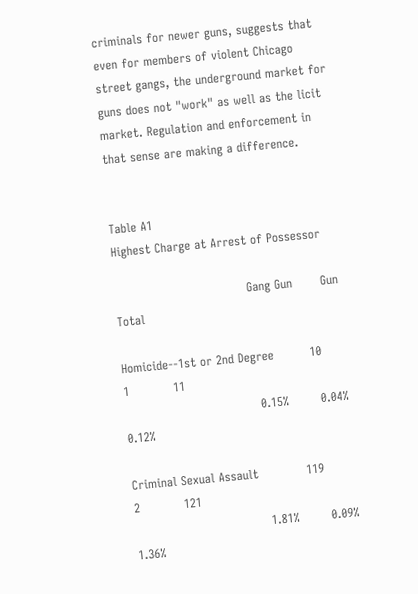criminals for newer guns, suggests that even for members of violent Chicago street gangs, the underground market for guns does not "work" as well as the licit market. Regulation and enforcement in that sense are making a difference.


Table A1
Highest Charge at Arrest of Possessor

                                 Gang Gun       Gun         Total

Homicide--1st or 2nd Degree         10           1           11
                                  0.15%        0.04%        0.12%

Criminal Sexual Assault            119           2           121
                                  1.81%        0.09%        1.36%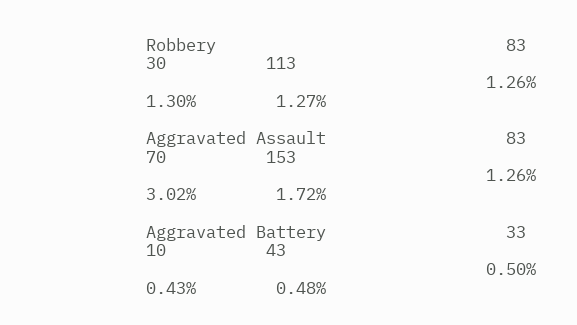Robbery                             83           30          113
                                  1.26%        1.30%        1.27%

Aggravated Assault                  83           70          153
                                  1.26%        3.02%        1.72%

Aggravated Battery                  33           10          43
                                  0.50%        0.43%        0.48%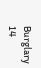Burglary                            14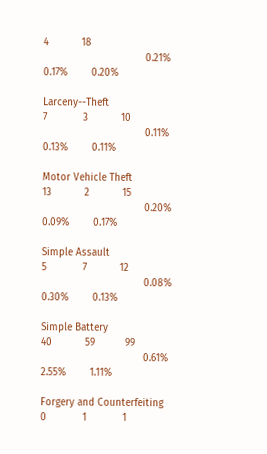4           18
                                  0.21%        0.17%        0.20%

Larceny--Theft                      7            3           10
                                  0.11%        0.13%        0.11%

Motor Vehicle Theft                 13           2           15
                                  0.20%        0.09%        0.17%

Simple Assault                      5            7           12
                                  0.08%        0.30%        0.13%

Simple Battery                      40           59          99
                                  0.61%        2.55%        1.11%

Forgery and Counterfeiting          0            1            1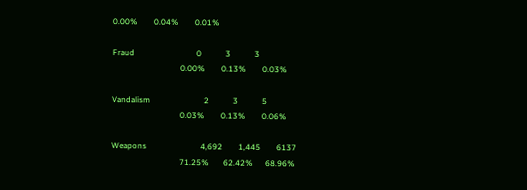0.00%        0.04%        0.01%

Fraud                               0            3            3
                                  0.00%        0.13%        0.03%

Vandalism                           2            3            5
                                  0.03%        0.13%        0.06%

Weapons                           4,692        1,445        6137
                                  71.25%       62.42%      68.96%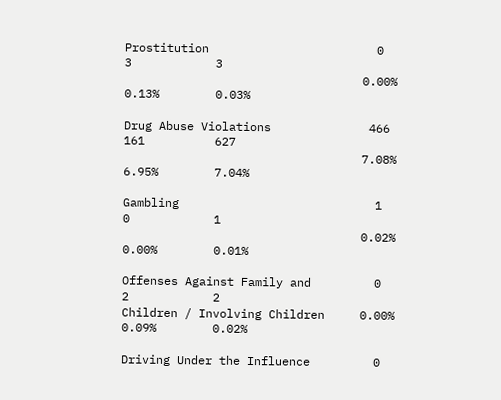Prostitution                        0            3            3
                                  0.00%        0.13%        0.03%

Drug Abuse Violations              466          161          627
                                  7.08%        6.95%        7.04%

Gambling                            1            0            1
                                  0.02%        0.00%        0.01%

Offenses Against Family and         0            2            2
Children / Involving Children     0.00%        0.09%        0.02%

Driving Under the Influence         0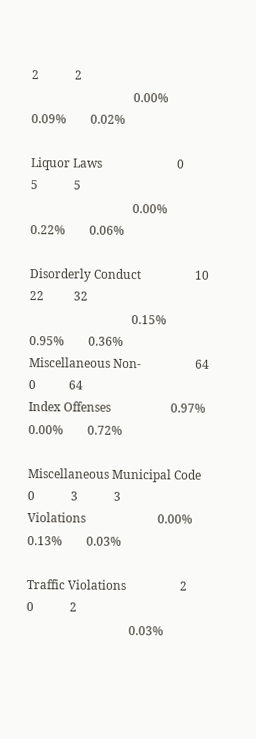2            2
                                  0.00%        0.09%        0.02%

Liquor Laws                         0            5            5
                                  0.00%        0.22%        0.06%

Disorderly Conduct                  10           22          32
                                  0.15%        0.95%        0.36%
Miscellaneous Non-                  64           0           64
Index Offenses                    0.97%        0.00%        0.72%

Miscellaneous Municipal Code        0            3            3
Violations                        0.00%        0.13%        0.03%

Traffic Violations                  2            0            2
                                  0.03%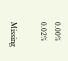0.00%        0.02%

Missing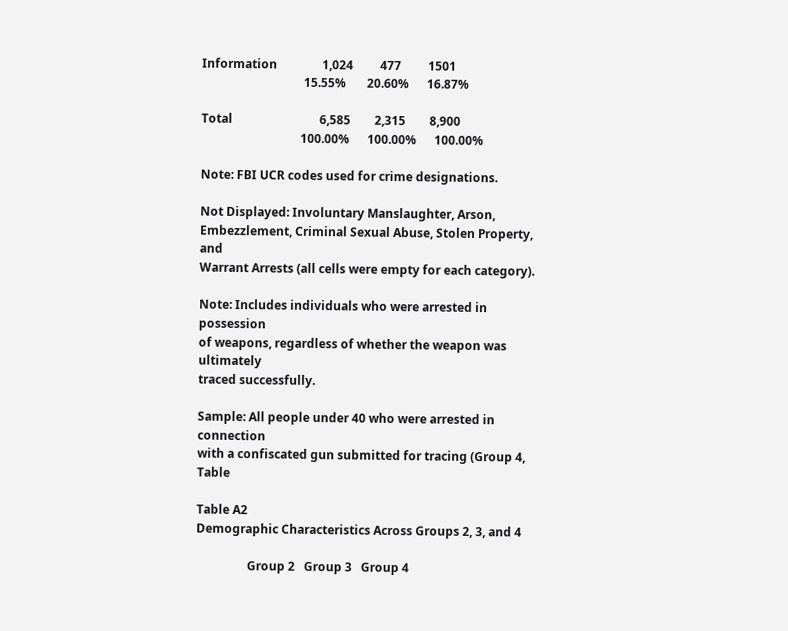Information               1,024         477         1501
                                  15.55%       20.60%      16.87%

Total                             6,585        2,315        8,900
                                 100.00%      100.00%      100.00%

Note: FBI UCR codes used for crime designations.

Not Displayed: Involuntary Manslaughter, Arson,
Embezzlement, Criminal Sexual Abuse, Stolen Property, and
Warrant Arrests (all cells were empty for each category).

Note: Includes individuals who were arrested in possession
of weapons, regardless of whether the weapon was ultimately
traced successfully.

Sample: All people under 40 who were arrested in connection
with a confiscated gun submitted for tracing (Group 4, Table

Table A2
Demographic Characteristics Across Groups 2, 3, and 4

                 Group 2   Group 3   Group 4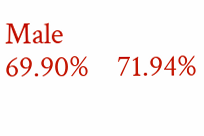Male             69.90%    71.94%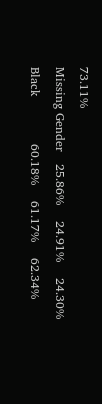73.11%
Missing Gender   25.86%    24.91%    24.30%
Black            60.18%    61.17%    62.34%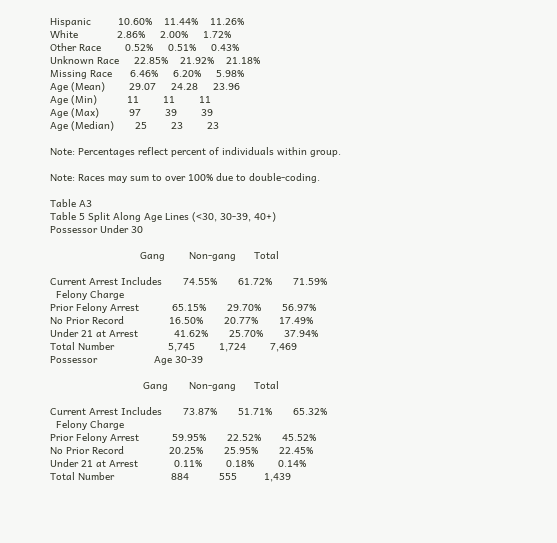Hispanic         10.60%    11.44%    11.26%
White             2.86%     2.00%     1.72%
Other Race        0.52%     0.51%     0.43%
Unknown Race     22.85%    21.92%    21.18%
Missing Race      6.46%     6.20%     5.98%
Age (Mean)        29.07     24.28     23.96
Age (Min)          11        11        11
Age (Max)          97        39        39
Age (Median)       25        23        23

Note: Percentages reflect percent of individuals within group.

Note: Races may sum to over 100% due to double-coding.

Table A3
Table 5 Split Along Age Lines (<30, 30-39, 40+)
Possessor Under 30

                              Gang        Non-gang      Total

Current Arrest Includes       74.55%       61.72%       71.59%
  Felony Charge
Prior Felony Arrest           65.15%       29.70%       56.97%
No Prior Record               16.50%       20.77%       17.49%
Under 21 at Arrest            41.62%       25.70%       37.94%
Total Number                  5,745        1,724        7,469
Possessor                   Age 30-39

                               Gang       Non-gang      Total

Current Arrest Includes       73.87%       51.71%       65.32%
  Felony Charge
Prior Felony Arrest           59.95%       22.52%       45.52%
No Prior Record               20.25%       25.95%       22.45%
Under 21 at Arrest            0.11%        0.18%        0.14%
Total Number                   884          555         1,439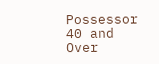Possessor 40 and Over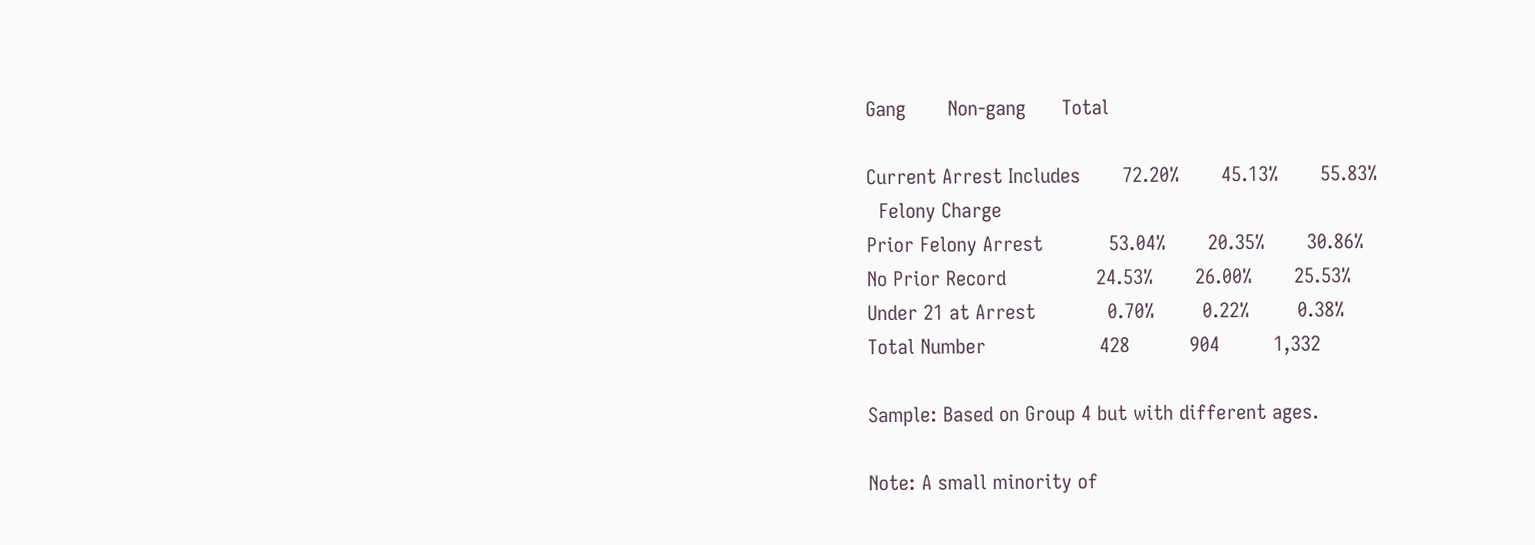Gang       Non-gang      Total

Current Arrest Includes       72.20%       45.13%       55.83%
  Felony Charge
Prior Felony Arrest           53.04%       20.35%       30.86%
No Prior Record               24.53%       26.00%       25.53%
Under 21 at Arrest            0.70%        0.22%        0.38%
Total Number                   428          904         1,332

Sample: Based on Group 4 but with different ages.

Note: A small minority of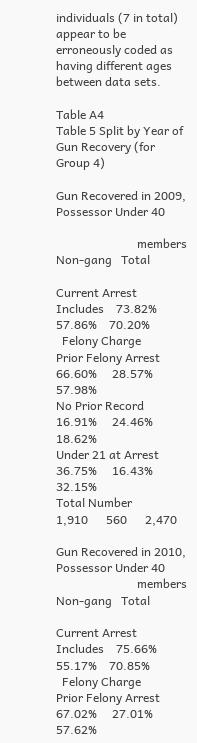individuals (7 in total) appear to be
erroneously coded as having different ages between data sets.

Table A4
Table 5 Split by Year of Gun Recovery (for Group 4)

Gun Recovered in 2009, Possessor Under 40

                           members   Non-gang   Total

Current Arrest Includes    73.82%     57.86%    70.20%
  Felony Charge
Prior Felony Arrest        66.60%     28.57%    57.98%
No Prior Record            16.91%     24.46%    18.62%
Under 21 at Arrest         36.75%     16.43%    32.15%
Total Number                1,910      560      2,470

Gun Recovered in 2010, Possessor Under 40
                           members   Non-gang   Total

Current Arrest Includes    75.66%     55.17%    70.85%
  Felony Charge
Prior Felony Arrest        67.02%     27.01%    57.62%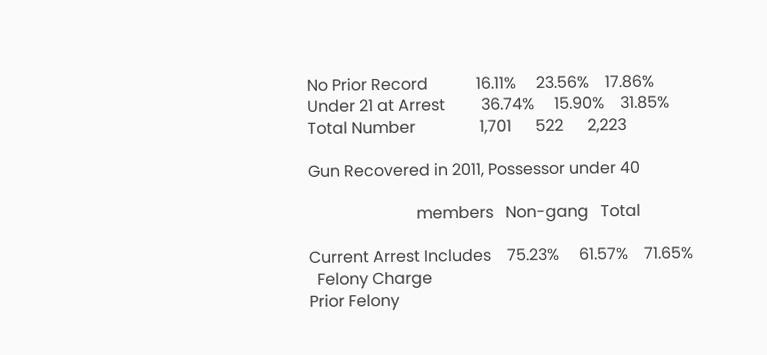No Prior Record            16.11%     23.56%    17.86%
Under 21 at Arrest         36.74%     15.90%    31.85%
Total Number                1,701      522      2,223

Gun Recovered in 2011, Possessor under 40

                           members   Non-gang   Total

Current Arrest Includes    75.23%     61.57%    71.65%
  Felony Charge
Prior Felony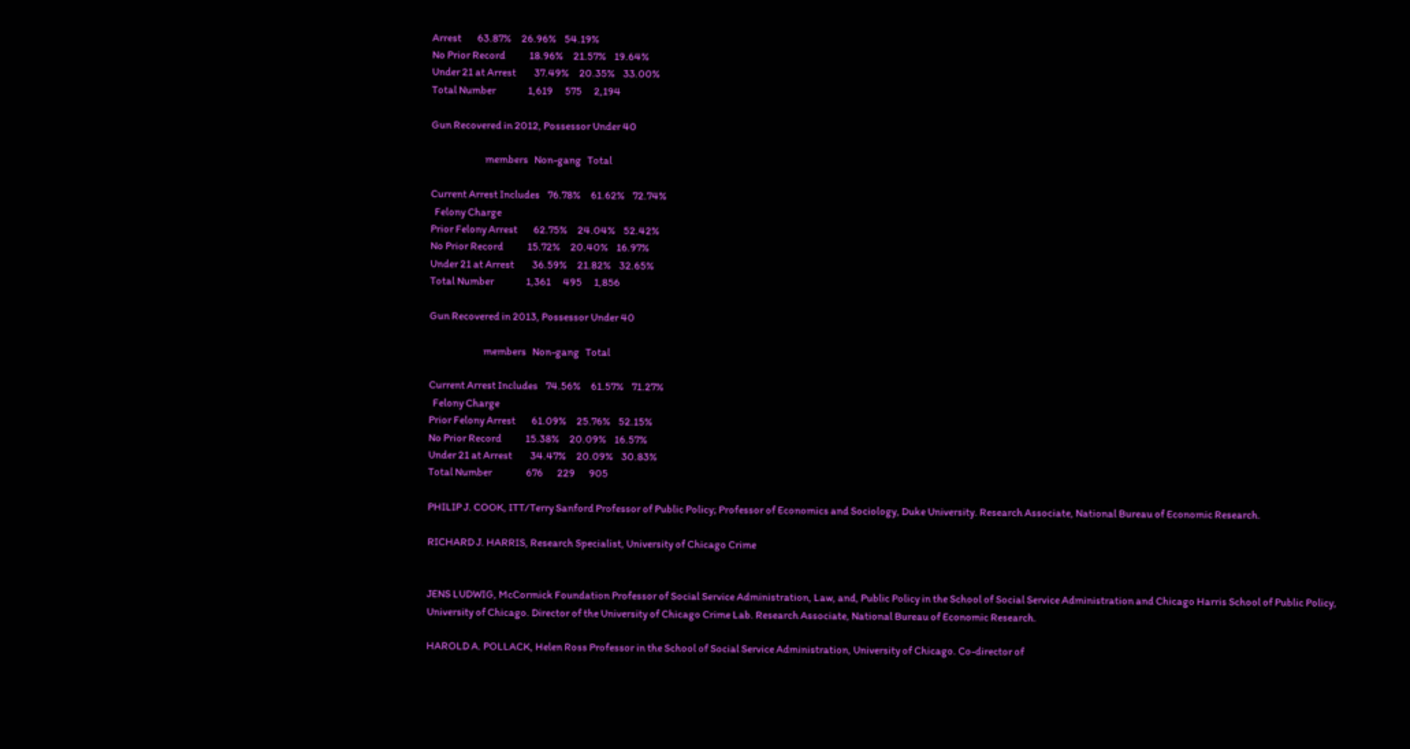Arrest        63.87%     26.96%    54.19%
No Prior Record            18.96%     21.57%    19.64%
Under 21 at Arrest         37.49%     20.35%    33.00%
Total Number                1,619      575      2,194

Gun Recovered in 2012, Possessor Under 40

                           members   Non-gang   Total

Current Arrest Includes    76.78%     61.62%    72.74%
  Felony Charge
Prior Felony Arrest        62.75%     24.04%    52.42%
No Prior Record            15.72%     20.40%    16.97%
Under 21 at Arrest         36.59%     21.82%    32.65%
Total Number                1,361      495      1,856

Gun Recovered in 2013, Possessor Under 40

                           members   Non-gang   Total

Current Arrest Includes    74.56%     61.57%    71.27%
  Felony Charge
Prior Felony Arrest        61.09%     25.76%    52.15%
No Prior Record            15.38%     20.09%    16.57%
Under 21 at Arrest         34.47%     20.09%    30.83%
Total Number                 676       229       905

PHILIP J. COOK, ITT/Terry Sanford Professor of Public Policy; Professor of Economics and Sociology, Duke University. Research Associate, National Bureau of Economic Research.

RICHARD J. HARRIS, Research Specialist, University of Chicago Crime


JENS LUDWIG, McCormick Foundation Professor of Social Service Administration, Law, and, Public Policy in the School of Social Service Administration and Chicago Harris School of Public Policy, University of Chicago. Director of the University of Chicago Crime Lab. Research Associate, National Bureau of Economic Research.

HAROLD A. POLLACK, Helen Ross Professor in the School of Social Service Administration, University of Chicago. Co-director of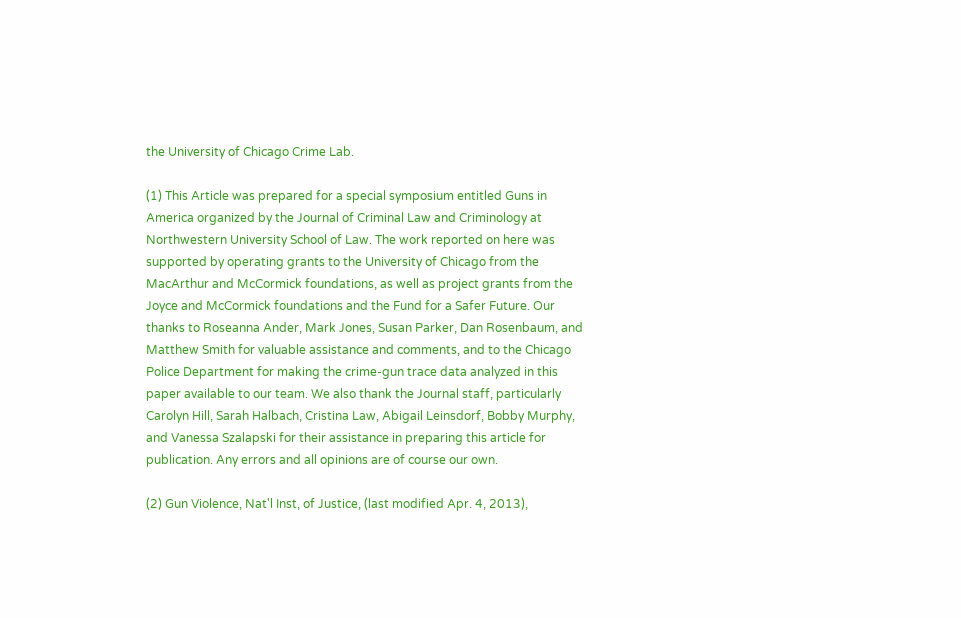the University of Chicago Crime Lab.

(1) This Article was prepared for a special symposium entitled Guns in America organized by the Journal of Criminal Law and Criminology at Northwestern University School of Law. The work reported on here was supported by operating grants to the University of Chicago from the MacArthur and McCormick foundations, as well as project grants from the Joyce and McCormick foundations and the Fund for a Safer Future. Our thanks to Roseanna Ander, Mark Jones, Susan Parker, Dan Rosenbaum, and Matthew Smith for valuable assistance and comments, and to the Chicago Police Department for making the crime-gun trace data analyzed in this paper available to our team. We also thank the Journal staff, particularly Carolyn Hill, Sarah Halbach, Cristina Law, Abigail Leinsdorf, Bobby Murphy, and Vanessa Szalapski for their assistance in preparing this article for publication. Any errors and all opinions are of course our own.

(2) Gun Violence, Nat'l Inst, of Justice, (last modified Apr. 4, 2013),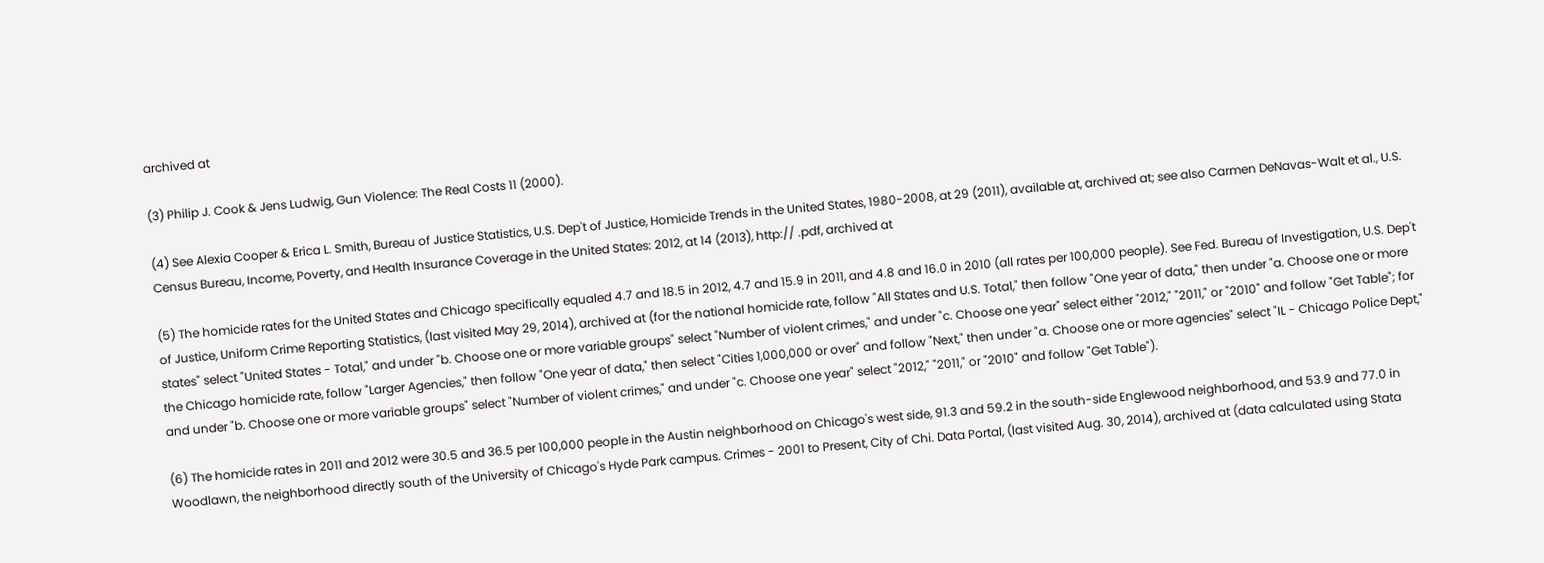archived at

(3) Philip J. Cook & Jens Ludwig, Gun Violence: The Real Costs 11 (2000).

(4) See Alexia Cooper & Erica L. Smith, Bureau of Justice Statistics, U.S. Dep't of Justice, Homicide Trends in the United States, 1980-2008, at 29 (2011), available at, archived at; see also Carmen DeNavas-Walt et al., U.S. Census Bureau, Income, Poverty, and Health Insurance Coverage in the United States: 2012, at 14 (2013), http:// .pdf, archived at

(5) The homicide rates for the United States and Chicago specifically equaled 4.7 and 18.5 in 2012, 4.7 and 15.9 in 2011, and 4.8 and 16.0 in 2010 (all rates per 100,000 people). See Fed. Bureau of Investigation, U.S. Dep't of Justice, Uniform Crime Reporting Statistics, (last visited May 29, 2014), archived at (for the national homicide rate, follow "All States and U.S. Total," then follow "One year of data," then under "a. Choose one or more states" select "United States - Total," and under "b. Choose one or more variable groups" select "Number of violent crimes," and under "c. Choose one year" select either "2012," "2011," or "2010" and follow "Get Table"; for the Chicago homicide rate, follow "Larger Agencies," then follow "One year of data," then select "Cities 1,000,000 or over" and follow "Next," then under "a. Choose one or more agencies" select "IL - Chicago Police Dept," and under "b. Choose one or more variable groups" select "Number of violent crimes," and under "c. Choose one year" select "2012," "2011," or "2010" and follow "Get Table").

(6) The homicide rates in 2011 and 2012 were 30.5 and 36.5 per 100,000 people in the Austin neighborhood on Chicago's west side, 91.3 and 59.2 in the south-side Englewood neighborhood, and 53.9 and 77.0 in Woodlawn, the neighborhood directly south of the University of Chicago's Hyde Park campus. Crimes - 2001 to Present, City of Chi. Data Portal, (last visited Aug. 30, 2014), archived at (data calculated using Stata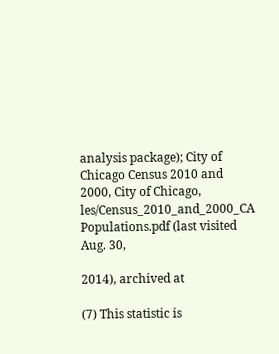analysis package); City of Chicago Census 2010 and 2000, City of Chicago, les/Census_2010_and_2000_CA Populations.pdf (last visited Aug. 30,

2014), archived at

(7) This statistic is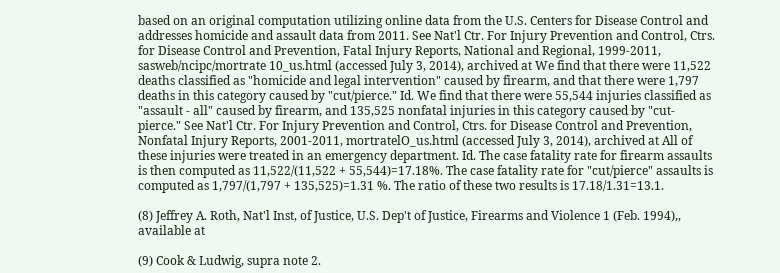based on an original computation utilizing online data from the U.S. Centers for Disease Control and addresses homicide and assault data from 2011. See Nat'l Ctr. For Injury Prevention and Control, Ctrs. for Disease Control and Prevention, Fatal Injury Reports, National and Regional, 1999-2011, sasweb/ncipc/mortrate 10_us.html (accessed July 3, 2014), archived at We find that there were 11,522 deaths classified as "homicide and legal intervention" caused by firearm, and that there were 1,797 deaths in this category caused by "cut/pierce." Id. We find that there were 55,544 injuries classified as "assault - all" caused by firearm, and 135,525 nonfatal injuries in this category caused by "cut-pierce." See Nat'l Ctr. For Injury Prevention and Control, Ctrs. for Disease Control and Prevention, Nonfatal Injury Reports, 2001-2011, mortratelO_us.html (accessed July 3, 2014), archived at All of these injuries were treated in an emergency department. Id. The case fatality rate for firearm assaults is then computed as 11,522/(11,522 + 55,544)=17.18%. The case fatality rate for "cut/pierce" assaults is computed as 1,797/(1,797 + 135,525)=1.31 %. The ratio of these two results is 17.18/1.31=13.1.

(8) Jeffrey A. Roth, Nat'l Inst, of Justice, U.S. Dep't of Justice, Firearms and Violence 1 (Feb. 1994),, available at

(9) Cook & Ludwig, supra note 2.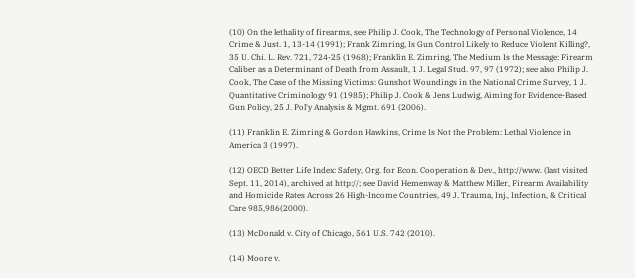(10) On the lethality of firearms, see Philip J. Cook, The Technology of Personal Violence, 14 Crime & Just. 1, 13-14 (1991); Frank Zimring, Is Gun Control Likely to Reduce Violent Killing?, 35 U. Chi. L. Rev. 721, 724-25 (1968); Franklin E. Zimring, The Medium Is the Message: Firearm Caliber as a Determinant of Death from Assault, 1 J. Legal Stud. 97, 97 (1972); see also Philip J. Cook, The Case of the Missing Victims: Gunshot Woundings in the National Crime Survey, 1 J. Quantitative Criminology 91 (1985); Philip J. Cook & Jens Ludwig, Aiming for Evidence-Based Gun Policy, 25 J. Pol'y Analysis & Mgmt. 691 (2006).

(11) Franklin E. Zimring & Gordon Hawkins, Crime Is Not the Problem: Lethal Violence in America 3 (1997).

(12) OECD Better Life Index: Safety, Org. for Econ. Cooperation & Dev., http://www. (last visited Sept. 11, 2014), archived at http://; see David Hemenway & Matthew Miller, Firearm Availability and Homicide Rates Across 26 High-Income Countries, 49 J. Trauma, Inj., Infection, & Critical Care 985,986(2000).

(13) McDonald v. City of Chicago, 561 U.S. 742 (2010).

(14) Moore v.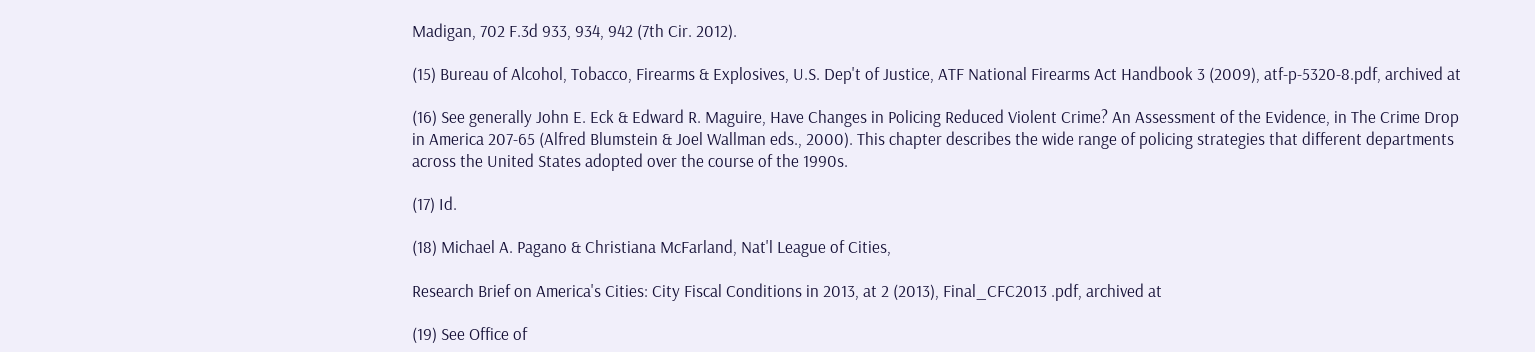Madigan, 702 F.3d 933, 934, 942 (7th Cir. 2012).

(15) Bureau of Alcohol, Tobacco, Firearms & Explosives, U.S. Dep't of Justice, ATF National Firearms Act Handbook 3 (2009), atf-p-5320-8.pdf, archived at

(16) See generally John E. Eck & Edward R. Maguire, Have Changes in Policing Reduced Violent Crime? An Assessment of the Evidence, in The Crime Drop in America 207-65 (Alfred Blumstein & Joel Wallman eds., 2000). This chapter describes the wide range of policing strategies that different departments across the United States adopted over the course of the 1990s.

(17) Id.

(18) Michael A. Pagano & Christiana McFarland, Nat'l League of Cities,

Research Brief on America's Cities: City Fiscal Conditions in 2013, at 2 (2013), Final_CFC2013 .pdf, archived at

(19) See Office of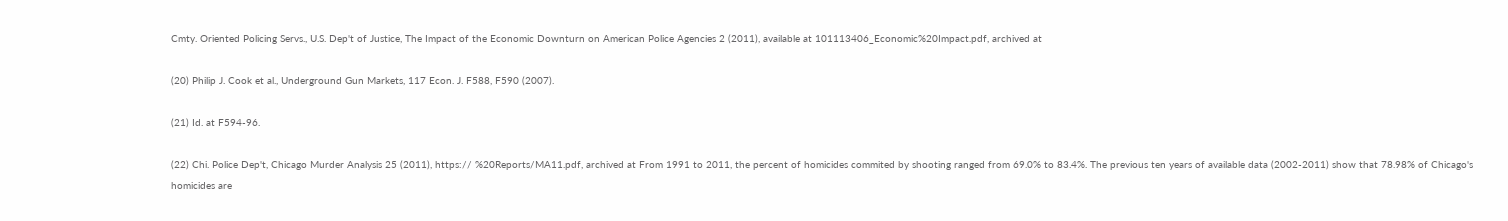Cmty. Oriented Policing Servs., U.S. Dep't of Justice, The Impact of the Economic Downturn on American Police Agencies 2 (2011), available at 101113406_Economic%20Impact.pdf, archived at

(20) Philip J. Cook et al., Underground Gun Markets, 117 Econ. J. F588, F590 (2007).

(21) Id. at F594-96.

(22) Chi. Police Dep't, Chicago Murder Analysis 25 (2011), https:// %20Reports/MA11.pdf, archived at From 1991 to 2011, the percent of homicides commited by shooting ranged from 69.0% to 83.4%. The previous ten years of available data (2002-2011) show that 78.98% of Chicago's homicides are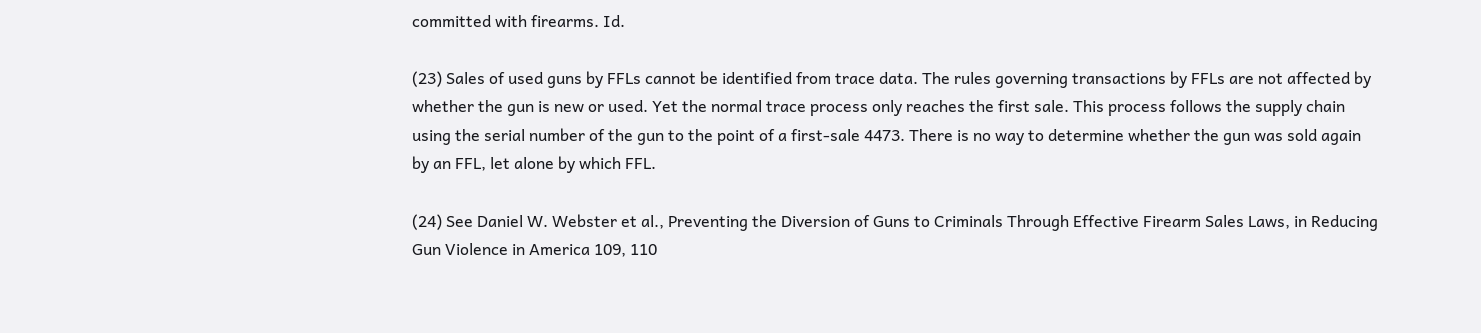committed with firearms. Id.

(23) Sales of used guns by FFLs cannot be identified from trace data. The rules governing transactions by FFLs are not affected by whether the gun is new or used. Yet the normal trace process only reaches the first sale. This process follows the supply chain using the serial number of the gun to the point of a first-sale 4473. There is no way to determine whether the gun was sold again by an FFL, let alone by which FFL.

(24) See Daniel W. Webster et al., Preventing the Diversion of Guns to Criminals Through Effective Firearm Sales Laws, in Reducing Gun Violence in America 109, 110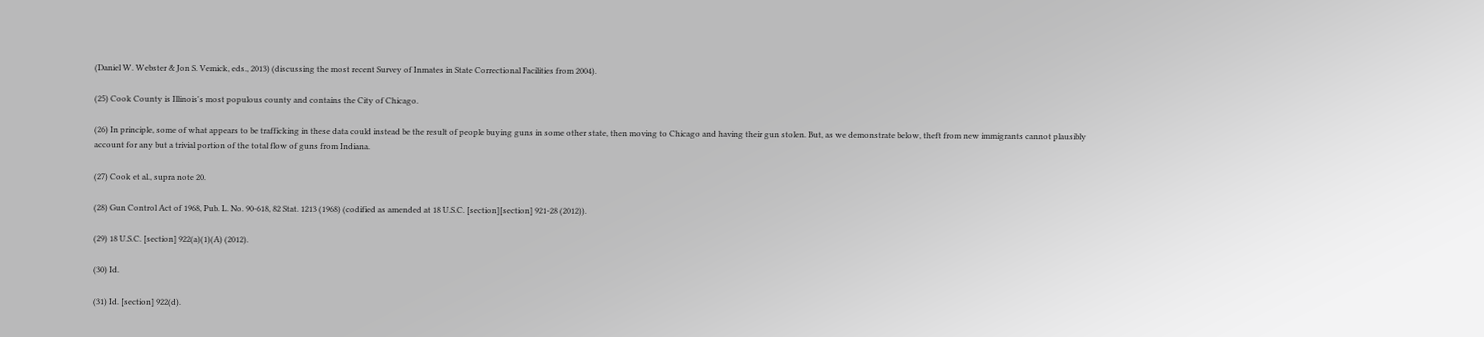(Daniel W. Webster & Jon S. Vemick, eds., 2013) (discussing the most recent Survey of Inmates in State Correctional Facilities from 2004).

(25) Cook County is Illinois's most populous county and contains the City of Chicago.

(26) In principle, some of what appears to be trafficking in these data could instead be the result of people buying guns in some other state, then moving to Chicago and having their gun stolen. But, as we demonstrate below, theft from new immigrants cannot plausibly account for any but a trivial portion of the total flow of guns from Indiana.

(27) Cook et al., supra note 20.

(28) Gun Control Act of 1968, Pub. L. No. 90-618, 82 Stat. 1213 (1968) (codified as amended at 18 U.S.C. [section][section] 921-28 (2012)).

(29) 18 U.S.C. [section] 922(a)(1)(A) (2012).

(30) Id.

(31) Id. [section] 922(d).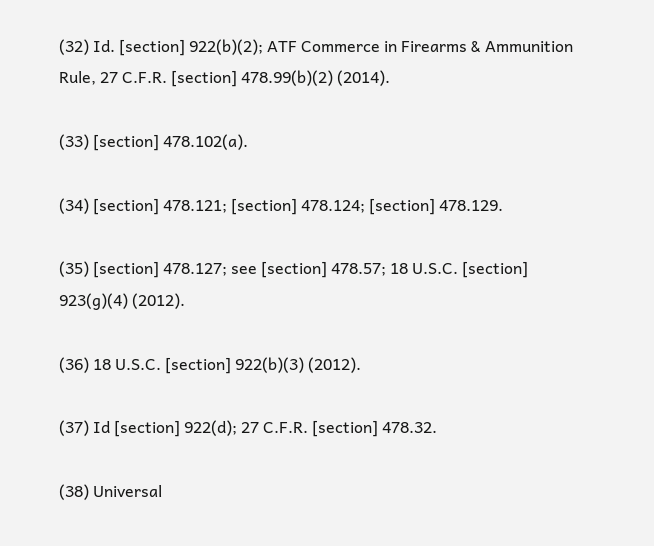(32) Id. [section] 922(b)(2); ATF Commerce in Firearms & Ammunition Rule, 27 C.F.R. [section] 478.99(b)(2) (2014).

(33) [section] 478.102(a).

(34) [section] 478.121; [section] 478.124; [section] 478.129.

(35) [section] 478.127; see [section] 478.57; 18 U.S.C. [section] 923(g)(4) (2012).

(36) 18 U.S.C. [section] 922(b)(3) (2012).

(37) Id [section] 922(d); 27 C.F.R. [section] 478.32.

(38) Universal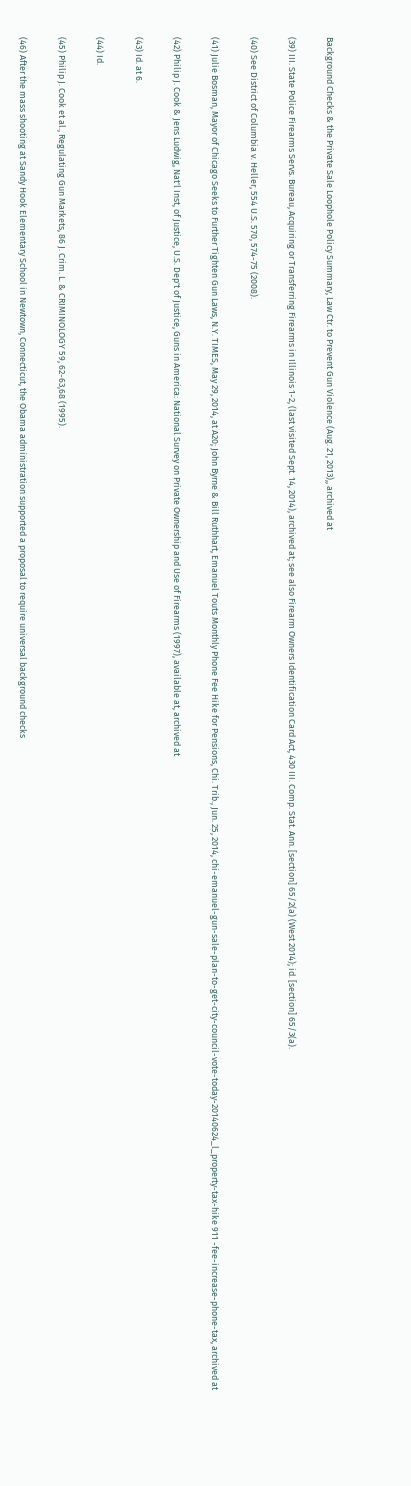Background Checks & the Private Sale Loophole Policy Summary, Law Ctr. to Prevent Gun Violence (Aug. 21, 2013),, archived at

(39) III. State Police Firearms Servs. Bureau, Acquiring or Transferring Firearms in Illinois 1-2, (last visited Sept. 14, 2014), archived at; see also Firearm Owners Identification Card Act, 430 III. Comp. Stat. Ann. [section] 65/2(a) (West 2014); id. [section] 65/3(a).

(40) See District of Columbia v. Heller, 554 U.S. 570, 574-75 (2008).

(41) Julie Bosman, Mayor of Chicago Seeks to Further Tighten Gun Laws, N.Y. TIMES, May 29, 2014, at A20; John Byrne & Bill Ruthhart, Emanuel Touts Monthly Phone Fee Hike for Pensions, Chi. Trib., Jun. 25, 2014, chi-emanuel-gun-sale-plan-to-get-city-council-vote-today-20140624_l_property-tax-hike 911 -fee-increase-phone-tax, archived at

(42) Philip J. Cook & Jens Ludwig, Nat'l Inst, of Justice, U.S. Dep't of Justice, Guns in America: National Survey on Private Ownership and Use of Firearms (1997), available at, archived at

(43) Id. at 6.

(44) Id.

(45) Philip J. Cook et al., Regulating Gun Markets, 86 J. Crim. L. & CRIMINOLOGY 59, 62-63,68 (1995).

(46) After the mass shooting at Sandy Hook Elementary School in Newtown, Connecticut, the Obama administration supported a proposal to require universal background checks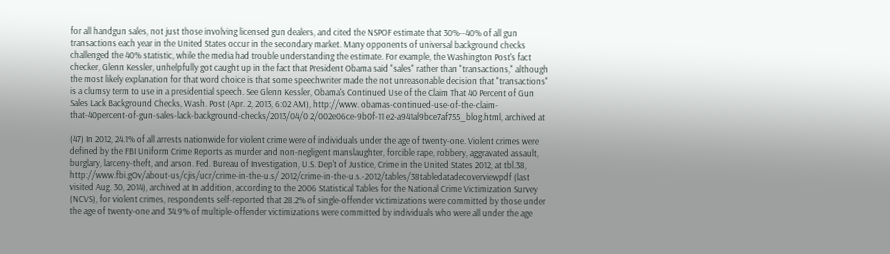for all handgun sales, not just those involving licensed gun dealers, and cited the NSPOF estimate that 30%--40% of all gun transactions each year in the United States occur in the secondary market. Many opponents of universal background checks challenged the 40% statistic, while the media had trouble understanding the estimate. For example, the Washington Post's fact checker, Glenn Kessler, unhelpfully got caught up in the fact that President Obama said "sales" rather than "transactions," although the most likely explanation for that word choice is that some speechwriter made the not unreasonable decision that "transactions" is a clumsy term to use in a presidential speech. See Glenn Kessler, Obama's Continued Use of the Claim That 40 Percent of Gun Sales Lack Background Checks, Wash. Post (Apr. 2, 2013, 6:02 AM), http://www. obamas-continued-use-of-the-claim-that-40percent-of-gun-sales-lack-background-checks/2013/04/0 2/002e06ce-9b0f-11 e2-a941al9bce7af755_blog.html, archived at

(47) In 2012, 24.1% of all arrests nationwide for violent crime were of individuals under the age of twenty-one. Violent crimes were defined by the FBI Uniform Crime Reports as murder and non-negligent manslaughter, forcible rape, robbery, aggravated assault, burglary, larceny-theft, and arson. Fed. Bureau of Investigation, U.S. Dep't of Justice, Crime in the United States 2012, at tbl.38, http://www.fbi.gOv/about-us/cjis/ucr/crime-in-the-u.s/ 2012/crime-in-the-u.s.-2012/tables/38tabledatadecoverviewpdf (last visited Aug. 30, 2014), archived at In addition, according to the 2006 Statistical Tables for the National Crime Victimization Survey (NCVS), for violent crimes, respondents self-reported that 28.2% of single-offender victimizations were committed by those under the age of twenty-one and 34.9% of multiple-offender victimizations were committed by individuals who were all under the age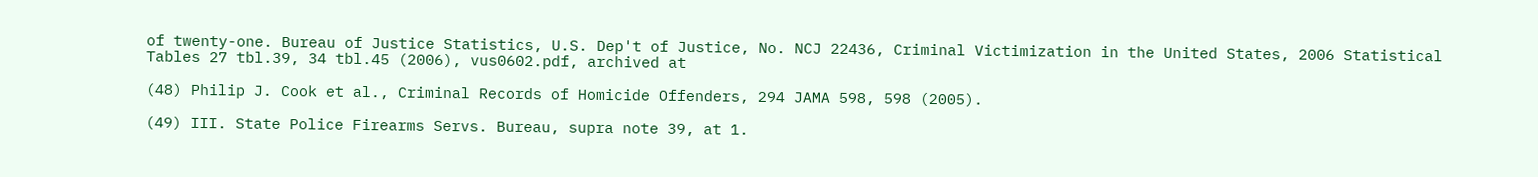of twenty-one. Bureau of Justice Statistics, U.S. Dep't of Justice, No. NCJ 22436, Criminal Victimization in the United States, 2006 Statistical Tables 27 tbl.39, 34 tbl.45 (2006), vus0602.pdf, archived at

(48) Philip J. Cook et al., Criminal Records of Homicide Offenders, 294 JAMA 598, 598 (2005).

(49) III. State Police Firearms Servs. Bureau, supra note 39, at 1.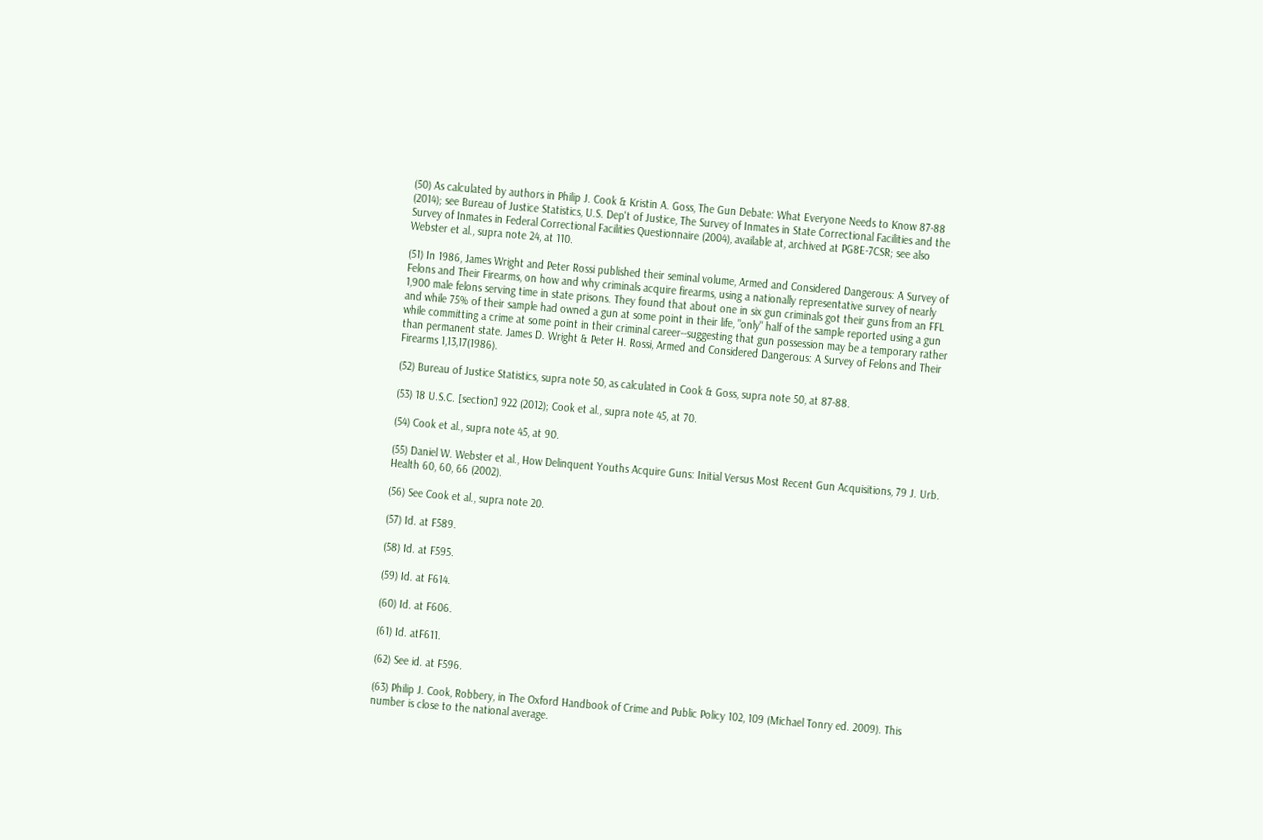(50) As calculated by authors in Philip J. Cook & Kristin A. Goss, The Gun Debate: What Everyone Needs to Know 87-88 (2014); see Bureau of Justice Statistics, U.S. Dep't of Justice, The Survey of Inmates in State Correctional Facilities and the Survey of Inmates in Federal Correctional Facilities Questionnaire (2004), available at, archived at PG8E-7CSR; see also Webster et al., supra note 24, at 110.

(51) In 1986, James Wright and Peter Rossi published their seminal volume, Armed and Considered Dangerous: A Survey of Felons and Their Firearms, on how and why criminals acquire firearms, using a nationally representative survey of nearly 1,900 male felons serving time in state prisons. They found that about one in six gun criminals got their guns from an FFL and while 75% of their sample had owned a gun at some point in their life, "only" half of the sample reported using a gun while committing a crime at some point in their criminal career--suggesting that gun possession may be a temporary rather than permanent state. James D. Wright & Peter H. Rossi, Armed and Considered Dangerous: A Survey of Felons and Their Firearms 1,13,17(1986).

(52) Bureau of Justice Statistics, supra note 50, as calculated in Cook & Goss, supra note 50, at 87-88.

(53) 18 U.S.C. [section] 922 (2012); Cook et al., supra note 45, at 70.

(54) Cook et al., supra note 45, at 90.

(55) Daniel W. Webster et al., How Delinquent Youths Acquire Guns: Initial Versus Most Recent Gun Acquisitions, 79 J. Urb. Health 60, 60, 66 (2002).

(56) See Cook et al., supra note 20.

(57) Id. at F589.

(58) Id. at F595.

(59) Id. at F614.

(60) Id. at F606.

(61) Id. atF611.

(62) See id. at F596.

(63) Philip J. Cook, Robbery, in The Oxford Handbook of Crime and Public Policy 102, 109 (Michael Tonry ed. 2009). This number is close to the national average.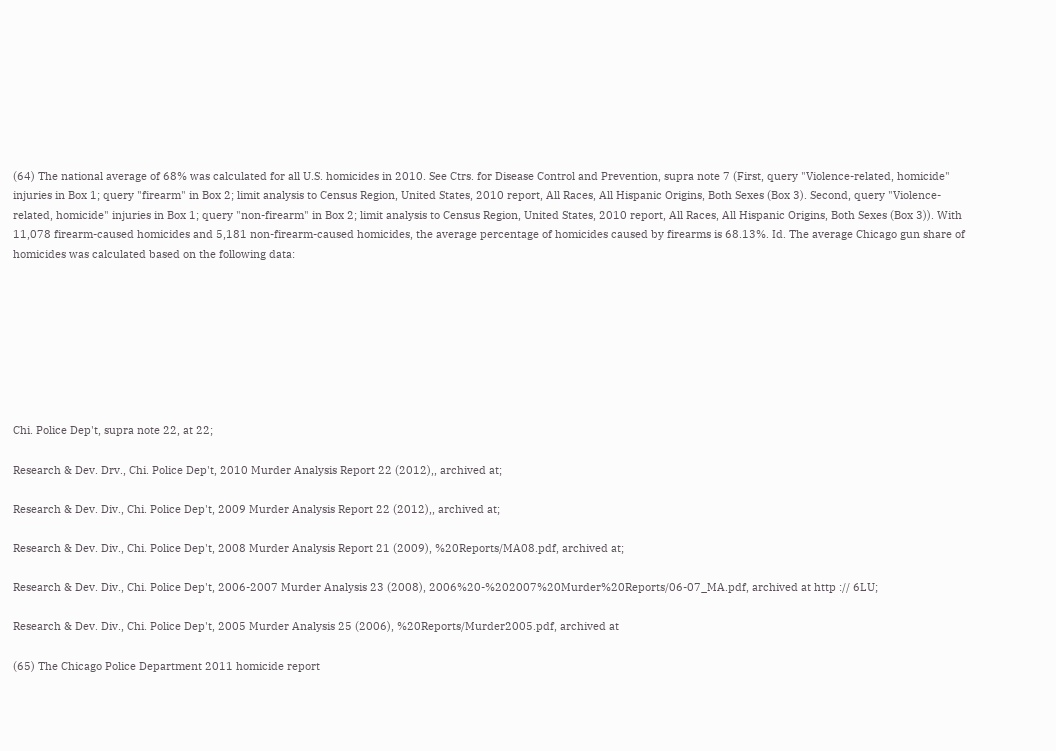(64) The national average of 68% was calculated for all U.S. homicides in 2010. See Ctrs. for Disease Control and Prevention, supra note 7 (First, query "Violence-related, homicide" injuries in Box 1; query "firearm" in Box 2; limit analysis to Census Region, United States, 2010 report, All Races, All Hispanic Origins, Both Sexes (Box 3). Second, query "Violence-related, homicide" injuries in Box 1; query "non-firearm" in Box 2; limit analysis to Census Region, United States, 2010 report, All Races, All Hispanic Origins, Both Sexes (Box 3)). With 11,078 firearm-caused homicides and 5,181 non-firearm-caused homicides, the average percentage of homicides caused by firearms is 68.13%. Id. The average Chicago gun share of homicides was calculated based on the following data:








Chi. Police Dep't, supra note 22, at 22;

Research & Dev. Drv., Chi. Police Dep't, 2010 Murder Analysis Report 22 (2012),, archived at;

Research & Dev. Div., Chi. Police Dep't, 2009 Murder Analysis Report 22 (2012),, archived at;

Research & Dev. Div., Chi. Police Dep't, 2008 Murder Analysis Report 21 (2009), %20Reports/MA08.pdf, archived at;

Research & Dev. Div., Chi. Police Dep't, 2006-2007 Murder Analysis 23 (2008), 2006%20-%202007%20Murder%20Reports/06-07_MA.pdf, archived at http :// 6LU;

Research & Dev. Div., Chi. Police Dep't, 2005 Murder Analysis 25 (2006), %20Reports/Murder2005.pdf, archived at

(65) The Chicago Police Department 2011 homicide report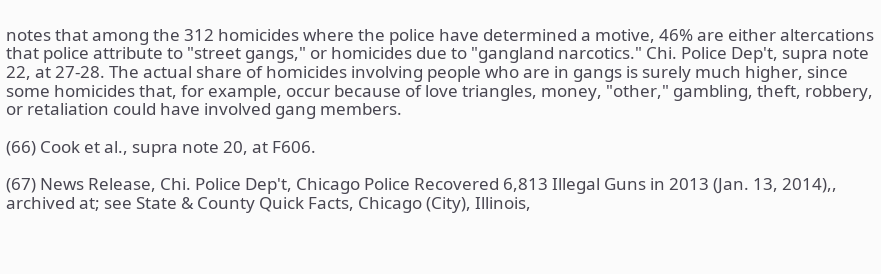notes that among the 312 homicides where the police have determined a motive, 46% are either altercations that police attribute to "street gangs," or homicides due to "gangland narcotics." Chi. Police Dep't, supra note 22, at 27-28. The actual share of homicides involving people who are in gangs is surely much higher, since some homicides that, for example, occur because of love triangles, money, "other," gambling, theft, robbery, or retaliation could have involved gang members.

(66) Cook et al., supra note 20, at F606.

(67) News Release, Chi. Police Dep't, Chicago Police Recovered 6,813 Illegal Guns in 2013 (Jan. 13, 2014),, archived at; see State & County Quick Facts, Chicago (City), Illinois,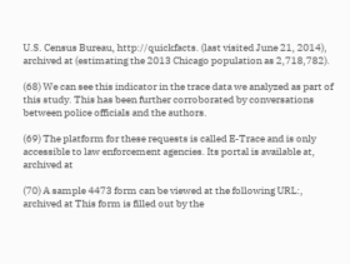U.S. Census Bureau, http://quickfacts. (last visited June 21, 2014), archived at (estimating the 2013 Chicago population as 2,718,782).

(68) We can see this indicator in the trace data we analyzed as part of this study. This has been further corroborated by conversations between police officials and the authors.

(69) The platform for these requests is called E-Trace and is only accessible to law enforcement agencies. Its portal is available at, archived at

(70) A sample 4473 form can be viewed at the following URL:, archived at This form is filled out by the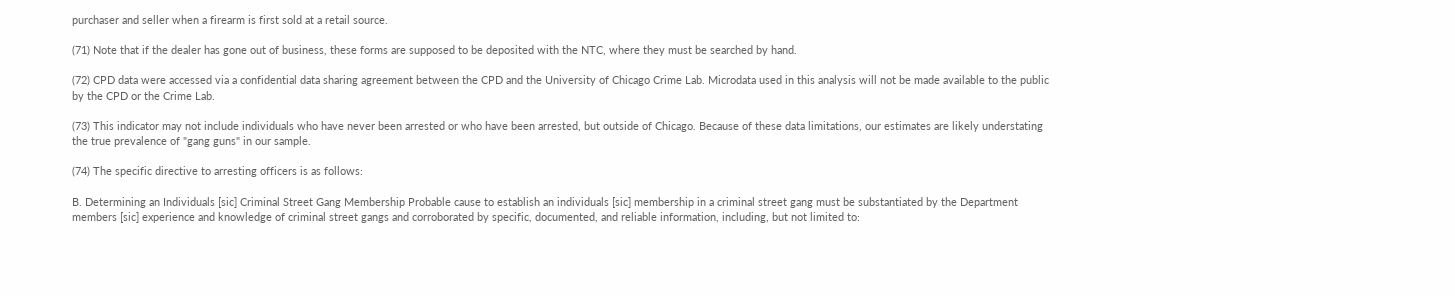purchaser and seller when a firearm is first sold at a retail source.

(71) Note that if the dealer has gone out of business, these forms are supposed to be deposited with the NTC, where they must be searched by hand.

(72) CPD data were accessed via a confidential data sharing agreement between the CPD and the University of Chicago Crime Lab. Microdata used in this analysis will not be made available to the public by the CPD or the Crime Lab.

(73) This indicator may not include individuals who have never been arrested or who have been arrested, but outside of Chicago. Because of these data limitations, our estimates are likely understating the true prevalence of "gang guns" in our sample.

(74) The specific directive to arresting officers is as follows:

B. Determining an Individuals [sic] Criminal Street Gang Membership Probable cause to establish an individuals [sic] membership in a criminal street gang must be substantiated by the Department members [sic] experience and knowledge of criminal street gangs and corroborated by specific, documented, and reliable information, including, but not limited to: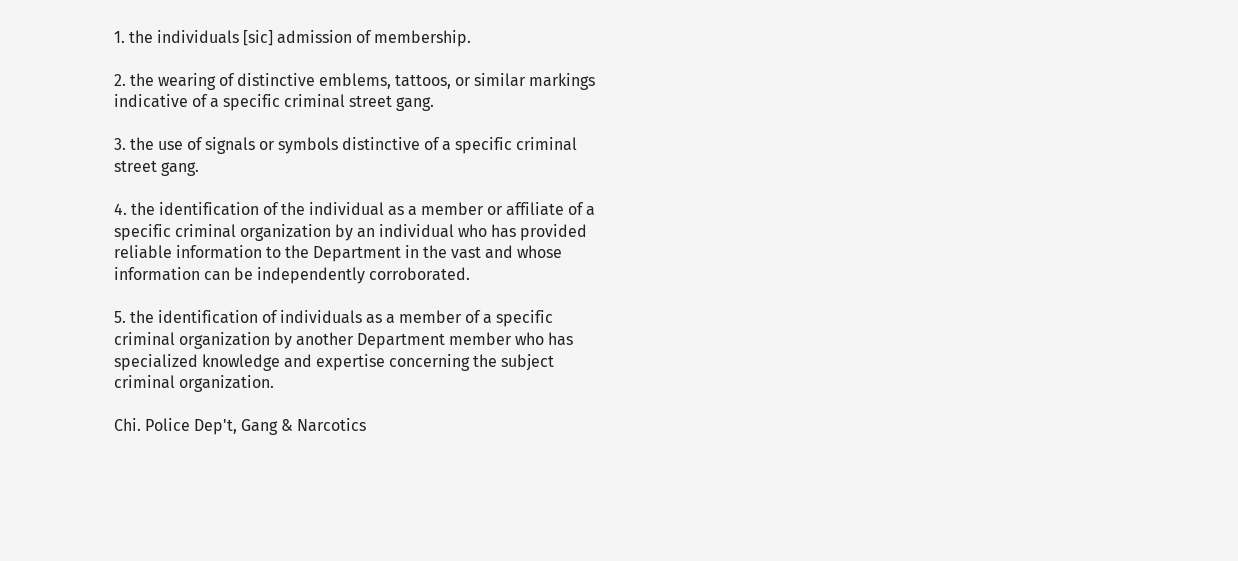1. the individuals [sic] admission of membership.

2. the wearing of distinctive emblems, tattoos, or similar markings indicative of a specific criminal street gang.

3. the use of signals or symbols distinctive of a specific criminal street gang.

4. the identification of the individual as a member or affiliate of a specific criminal organization by an individual who has provided reliable information to the Department in the vast and whose information can be independently corroborated.

5. the identification of individuals as a member of a specific criminal organization by another Department member who has specialized knowledge and expertise concerning the subject criminal organization.

Chi. Police Dep't, Gang & Narcotics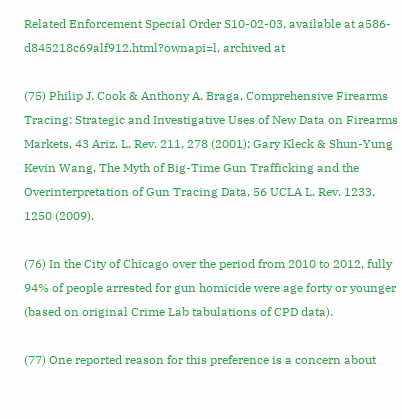Related Enforcement Special Order S10-02-03, available at a586-d845218c69alf912.html?ownapi=l, archived at

(75) Philip J. Cook & Anthony A. Braga, Comprehensive Firearms Tracing: Strategic and Investigative Uses of New Data on Firearms Markets, 43 Ariz. L. Rev. 211, 278 (2001); Gary Kleck & Shun-Yung Kevin Wang, The Myth of Big-Time Gun Trafficking and the Overinterpretation of Gun Tracing Data, 56 UCLA L. Rev. 1233, 1250 (2009).

(76) In the City of Chicago over the period from 2010 to 2012, fully 94% of people arrested for gun homicide were age forty or younger (based on original Crime Lab tabulations of CPD data).

(77) One reported reason for this preference is a concern about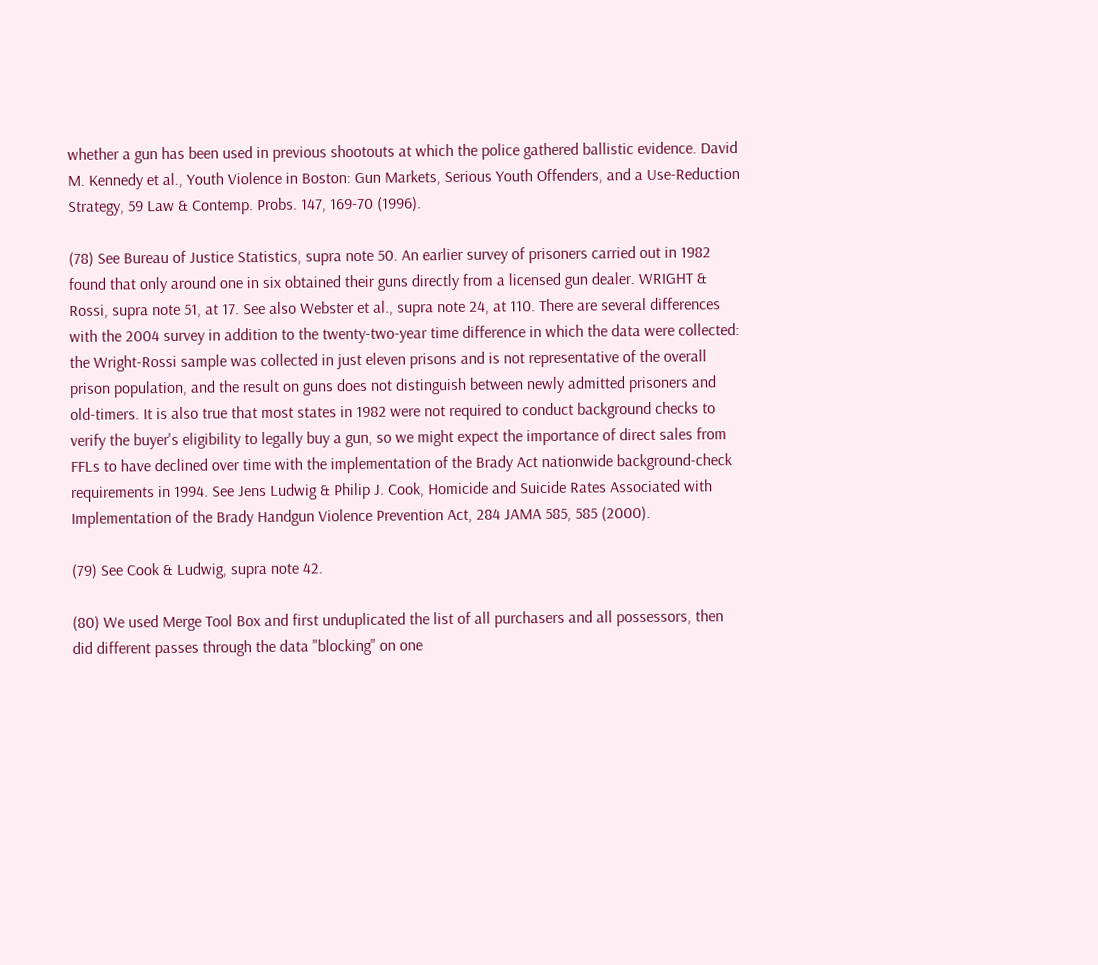whether a gun has been used in previous shootouts at which the police gathered ballistic evidence. David M. Kennedy et al., Youth Violence in Boston: Gun Markets, Serious Youth Offenders, and a Use-Reduction Strategy, 59 Law & Contemp. Probs. 147, 169-70 (1996).

(78) See Bureau of Justice Statistics, supra note 50. An earlier survey of prisoners carried out in 1982 found that only around one in six obtained their guns directly from a licensed gun dealer. WRIGHT & Rossi, supra note 51, at 17. See also Webster et al., supra note 24, at 110. There are several differences with the 2004 survey in addition to the twenty-two-year time difference in which the data were collected: the Wright-Rossi sample was collected in just eleven prisons and is not representative of the overall prison population, and the result on guns does not distinguish between newly admitted prisoners and old-timers. It is also true that most states in 1982 were not required to conduct background checks to verify the buyer's eligibility to legally buy a gun, so we might expect the importance of direct sales from FFLs to have declined over time with the implementation of the Brady Act nationwide background-check requirements in 1994. See Jens Ludwig & Philip J. Cook, Homicide and Suicide Rates Associated with Implementation of the Brady Handgun Violence Prevention Act, 284 JAMA 585, 585 (2000).

(79) See Cook & Ludwig, supra note 42.

(80) We used Merge Tool Box and first unduplicated the list of all purchasers and all possessors, then did different passes through the data "blocking" on one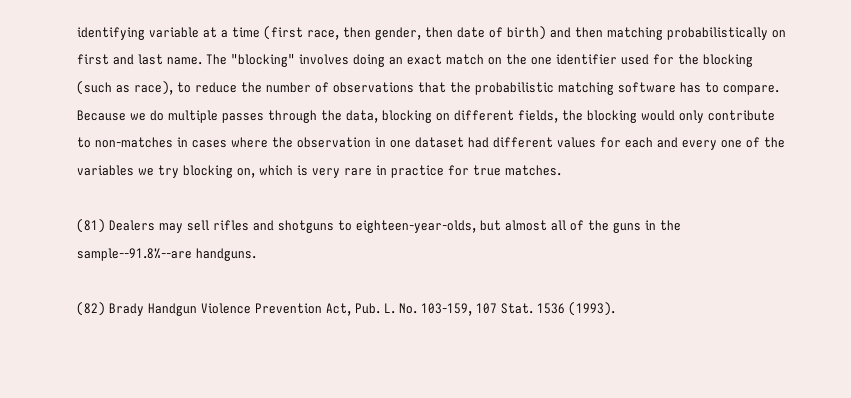identifying variable at a time (first race, then gender, then date of birth) and then matching probabilistically on first and last name. The "blocking" involves doing an exact match on the one identifier used for the blocking (such as race), to reduce the number of observations that the probabilistic matching software has to compare. Because we do multiple passes through the data, blocking on different fields, the blocking would only contribute to non-matches in cases where the observation in one dataset had different values for each and every one of the variables we try blocking on, which is very rare in practice for true matches.

(81) Dealers may sell rifles and shotguns to eighteen-year-olds, but almost all of the guns in the sample--91.8%--are handguns.

(82) Brady Handgun Violence Prevention Act, Pub. L. No. 103-159, 107 Stat. 1536 (1993).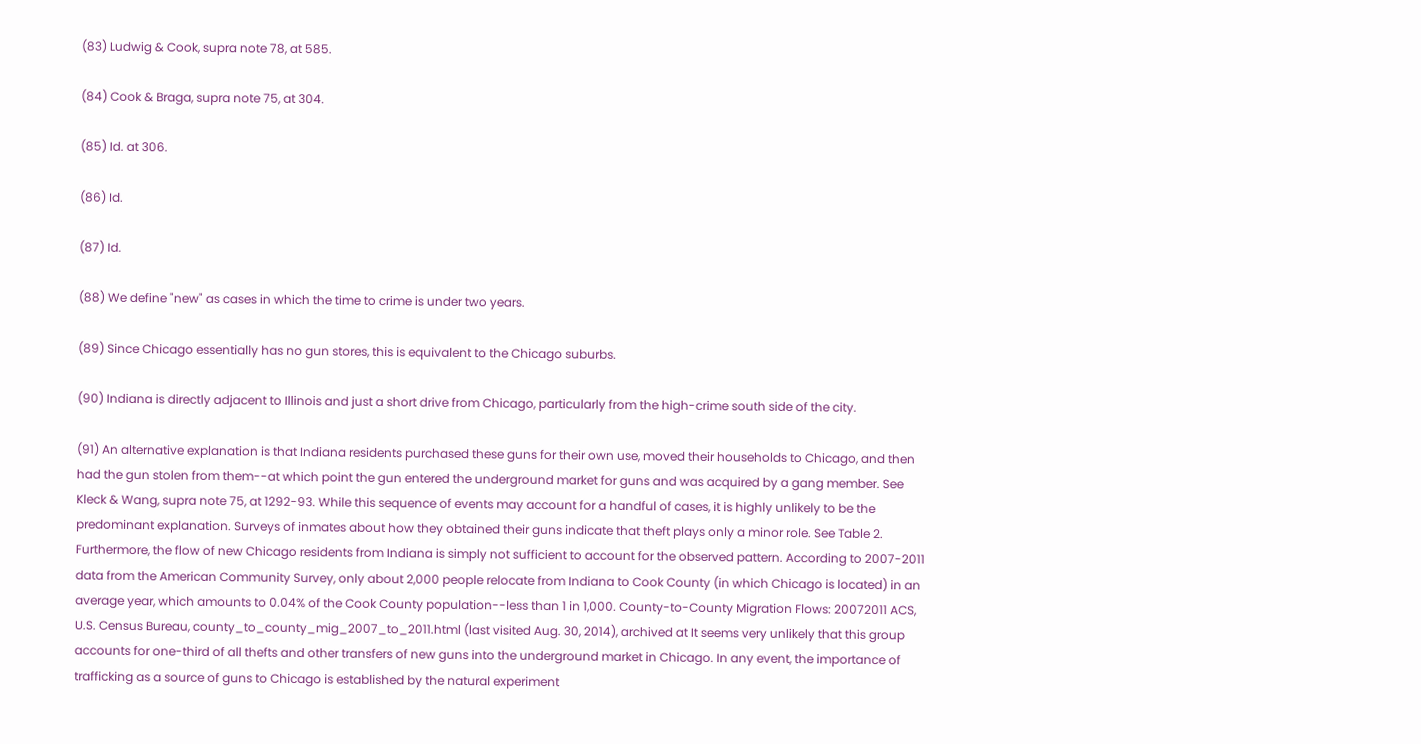(83) Ludwig & Cook, supra note 78, at 585.

(84) Cook & Braga, supra note 75, at 304.

(85) Id. at 306.

(86) Id.

(87) Id.

(88) We define "new" as cases in which the time to crime is under two years.

(89) Since Chicago essentially has no gun stores, this is equivalent to the Chicago suburbs.

(90) Indiana is directly adjacent to Illinois and just a short drive from Chicago, particularly from the high-crime south side of the city.

(91) An alternative explanation is that Indiana residents purchased these guns for their own use, moved their households to Chicago, and then had the gun stolen from them--at which point the gun entered the underground market for guns and was acquired by a gang member. See Kleck & Wang, supra note 75, at 1292-93. While this sequence of events may account for a handful of cases, it is highly unlikely to be the predominant explanation. Surveys of inmates about how they obtained their guns indicate that theft plays only a minor role. See Table 2. Furthermore, the flow of new Chicago residents from Indiana is simply not sufficient to account for the observed pattern. According to 2007-2011 data from the American Community Survey, only about 2,000 people relocate from Indiana to Cook County (in which Chicago is located) in an average year, which amounts to 0.04% of the Cook County population--less than 1 in 1,000. County-to-County Migration Flows: 20072011 ACS, U.S. Census Bureau, county_to_county_mig_2007_to_2011.html (last visited Aug. 30, 2014), archived at It seems very unlikely that this group accounts for one-third of all thefts and other transfers of new guns into the underground market in Chicago. In any event, the importance of trafficking as a source of guns to Chicago is established by the natural experiment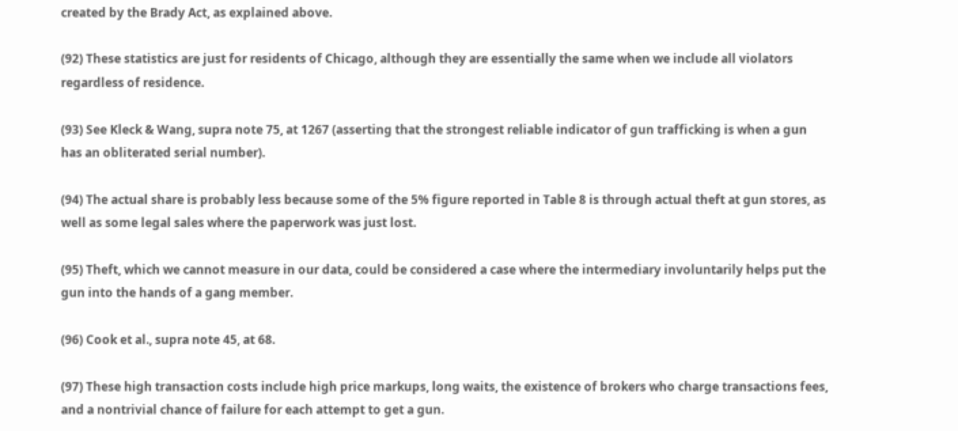created by the Brady Act, as explained above.

(92) These statistics are just for residents of Chicago, although they are essentially the same when we include all violators regardless of residence.

(93) See Kleck & Wang, supra note 75, at 1267 (asserting that the strongest reliable indicator of gun trafficking is when a gun has an obliterated serial number).

(94) The actual share is probably less because some of the 5% figure reported in Table 8 is through actual theft at gun stores, as well as some legal sales where the paperwork was just lost.

(95) Theft, which we cannot measure in our data, could be considered a case where the intermediary involuntarily helps put the gun into the hands of a gang member.

(96) Cook et al., supra note 45, at 68.

(97) These high transaction costs include high price markups, long waits, the existence of brokers who charge transactions fees, and a nontrivial chance of failure for each attempt to get a gun.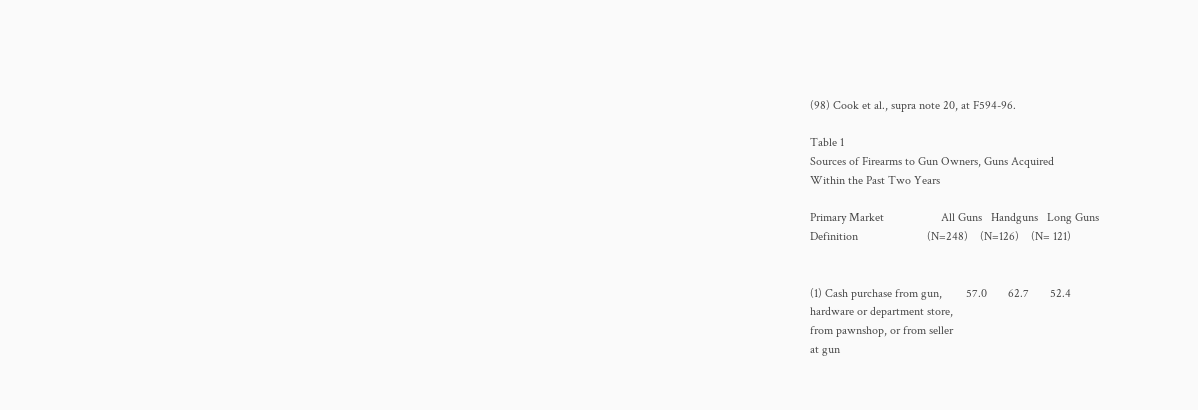(98) Cook et al., supra note 20, at F594-96.

Table 1
Sources of Firearms to Gun Owners, Guns Acquired
Within the Past Two Years

Primary Market                   All Guns   Handguns   Long Guns
Definition                       (N=248)    (N=126)    (N= 121)


(1) Cash purchase from gun,        57.0       62.7       52.4
hardware or department store,
from pawnshop, or from seller
at gun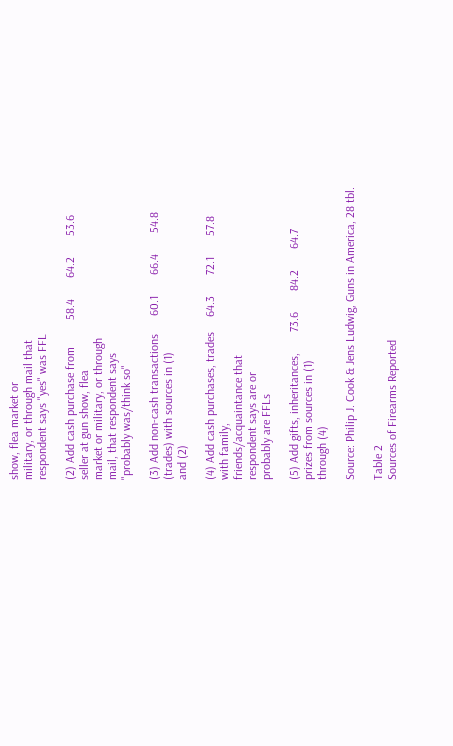show, flea market or
military, or through mail that
respondent says "yes" was FFL

(2) Add cash purchase from         58.4       64.2       53.6
seller at gun show, flea
market or military, or through
mail, that respondent says
"probably was/think so"

(3) Add non-cash transactions      60.1       66.4       54.8
(trades) with sources in (1)
and (2)

(4) Add cash purchases, trades     64.3       72.1       57.8
with family,
friends/acquaintance that
respondent says are or
probably are FFLs

(5) Add gifts, inheritances,       73.6       84.2       64.7
prizes from sources in (1)
through (4)

Source: Philip J. Cook & Jens Ludwig, Guns in America, 28 tbl.

Table 2
Sources of Firearms Reported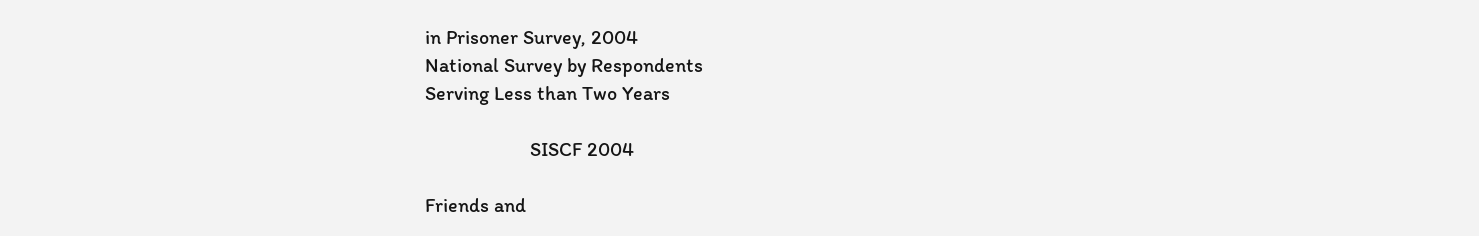in Prisoner Survey, 2004
National Survey by Respondents
Serving Less than Two Years

                     SISCF 2004

Friends and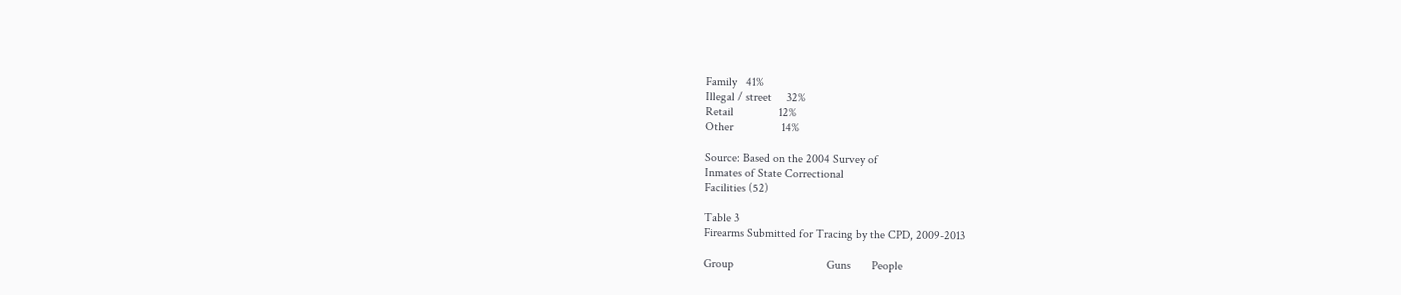Family   41%
Illegal / street     32%
Retail               12%
Other                14%

Source: Based on the 2004 Survey of
Inmates of State Correctional
Facilities (52)

Table 3
Firearms Submitted for Tracing by the CPD, 2009-2013

Group                               Guns       People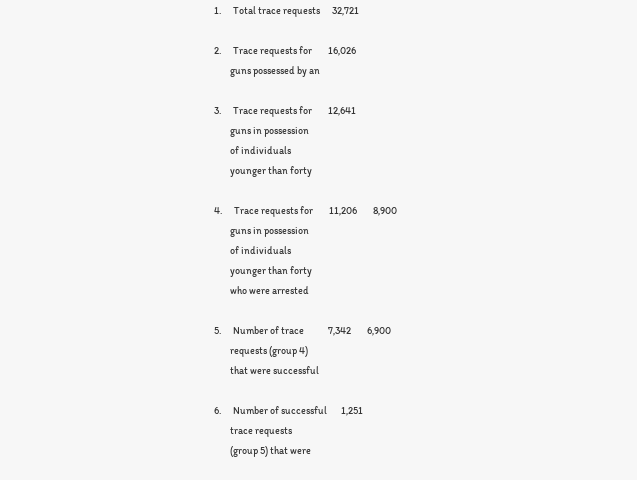1.      Total trace requests      32,721

2.      Trace requests for        16,026
        guns possessed by an

3.      Trace requests for        12,641
        guns in possession
        of individuals
        younger than forty

4.      Trace requests for        11,206        8,900
        guns in possession
        of individuals
        younger than forty
        who were arrested

5.      Number of trace            7,342        6,900
        requests (group 4)
        that were successful

6.      Number of successful       1,251
        trace requests
        (group 5) that were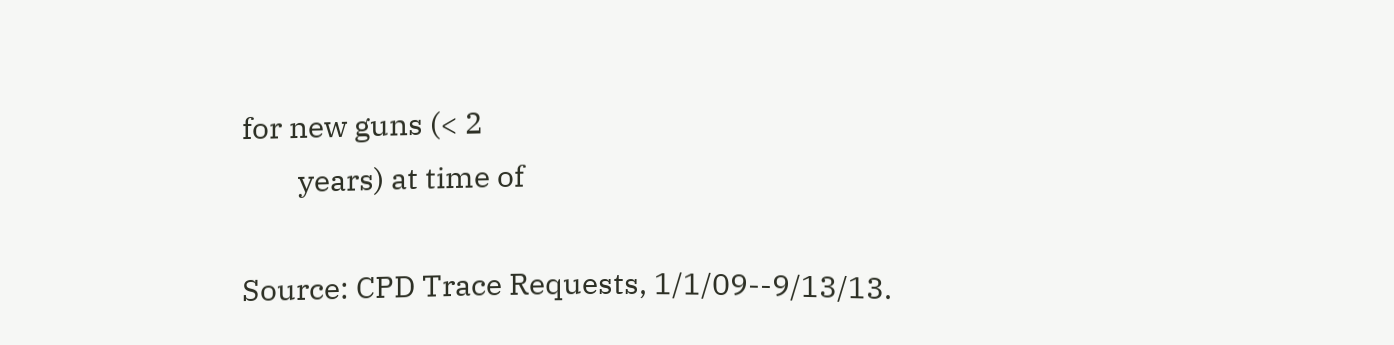for new guns (< 2
        years) at time of

Source: CPD Trace Requests, 1/1/09--9/13/13.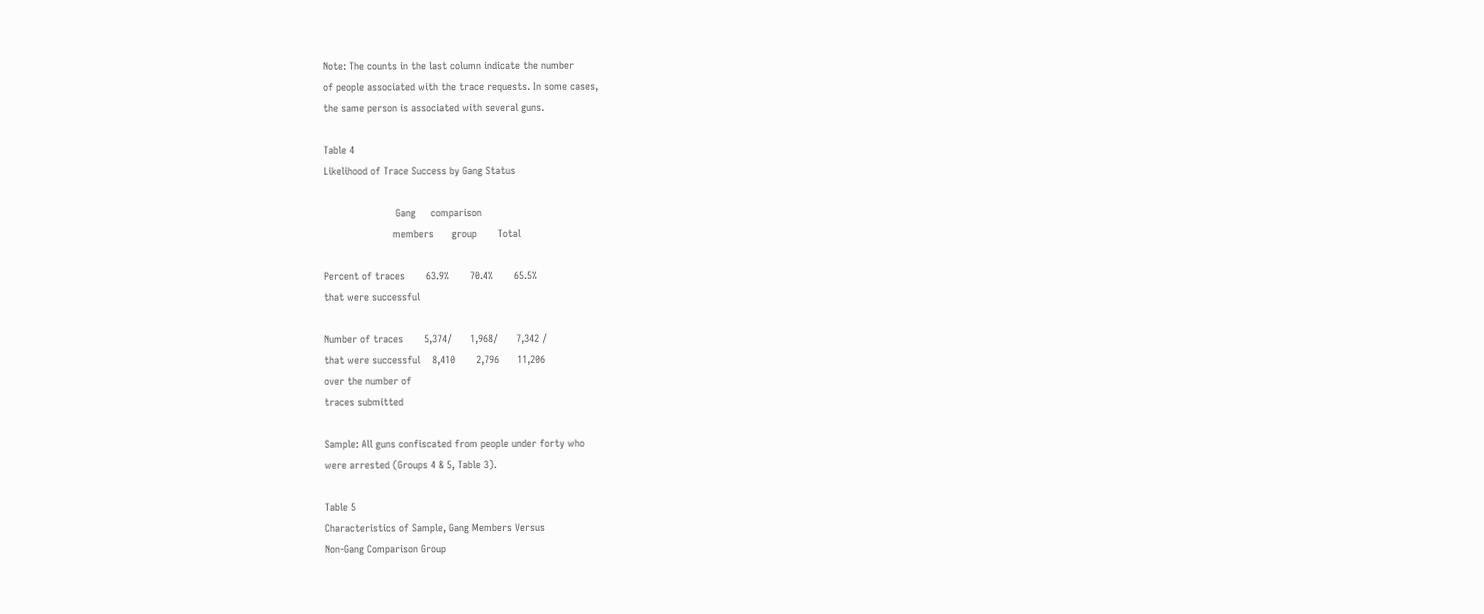Note: The counts in the last column indicate the number
of people associated with the trace requests. In some cases,
the same person is associated with several guns.

Table 4
Likelihood of Trace Success by Gang Status

                        Gang     comparison
                       members      group       Total

Percent of traces       63.9%       70.4%       65.5%
that were successful

Number of traces       5,374/      1,968/      7,342 /
that were successful    8,410       2,796      11,206
over the number of
traces submitted

Sample: All guns confiscated from people under forty who
were arrested (Groups 4 & 5, Table 3).

Table 5
Characteristics of Sample, Gang Members Versus
Non-Gang Comparison Group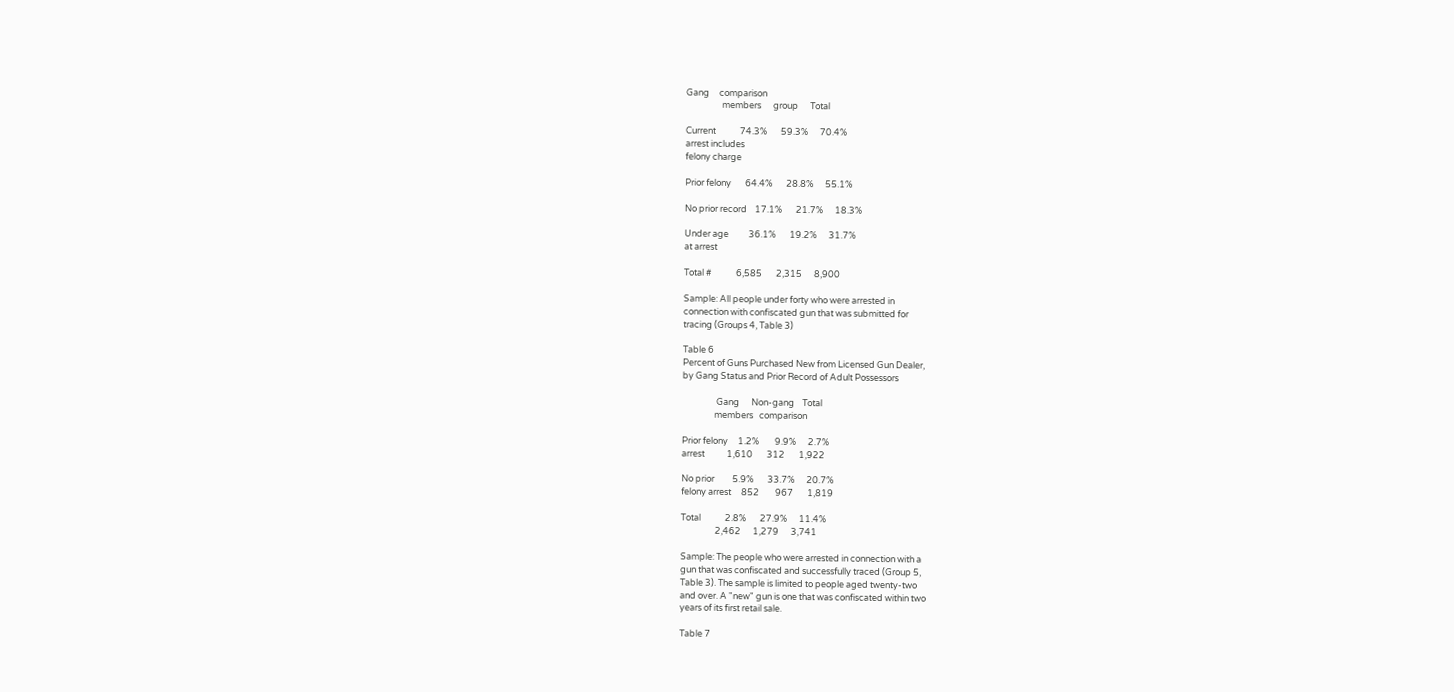Gang     comparison
                  members      group      Total

Current            74.3%       59.3%      70.4%
arrest includes
felony charge

Prior felony       64.4%       28.8%      55.1%

No prior record    17.1%       21.7%      18.3%

Under age          36.1%       19.2%      31.7%
at arrest

Total #            6,585       2,315      8,900

Sample: All people under forty who were arrested in
connection with confiscated gun that was submitted for
tracing (Groups 4, Table 3)

Table 6
Percent of Guns Purchased New from Licensed Gun Dealer,
by Gang Status and Prior Record of Adult Possessors

                 Gang      Non-gang    Total
                members   comparison

Prior felony     1.2%        9.9%      2.7%
arrest           1,610       312       1,922

No prior         5.9%       33.7%      20.7%
felony arrest     852        967       1,819

Total            2.8%       27.9%      11.4%
                 2,462      1,279      3,741

Sample: The people who were arrested in connection with a
gun that was confiscated and successfully traced (Group 5,
Table 3). The sample is limited to people aged twenty-two
and over. A "new" gun is one that was confiscated within two
years of its first retail sale.

Table 7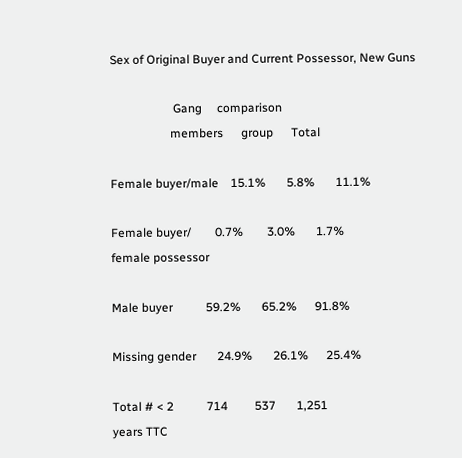Sex of Original Buyer and Current Possessor, New Guns

                     Gang     comparison
                    members      group      Total

Female buyer/male    15.1%       5.8%       11.1%

Female buyer/        0.7%        3.0%       1.7%
female possessor

Male buyer           59.2%       65.2%      91.8%

Missing gender       24.9%       26.1%      25.4%

Total # < 2           714         537       1,251
years TTC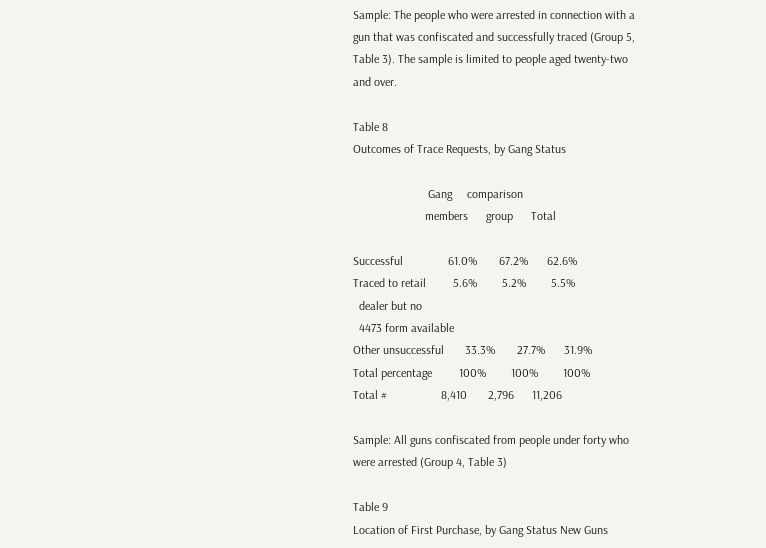Sample: The people who were arrested in connection with a
gun that was confiscated and successfully traced (Group 5,
Table 3). The sample is limited to people aged twenty-two
and over.

Table 8
Outcomes of Trace Requests, by Gang Status

                         Gang     comparison
                        members      group      Total

Successful               61.0%       67.2%      62.6%
Traced to retail         5.6%        5.2%        5.5%
  dealer but no
  4473 form available
Other unsuccessful       33.3%       27.7%      31.9%
Total percentage         100%        100%        100%
Total #                  8,410       2,796      11,206

Sample: All guns confiscated from people under forty who
were arrested (Group 4, Table 3)

Table 9
Location of First Purchase, by Gang Status New Guns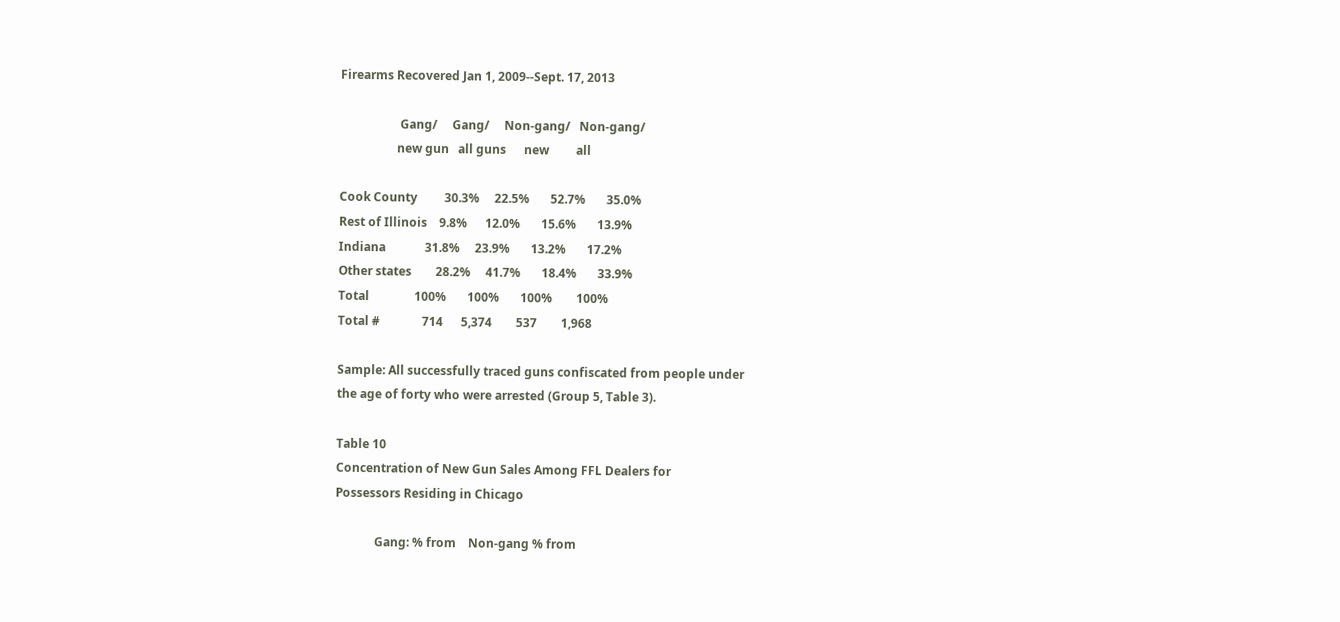Firearms Recovered Jan 1, 2009--Sept. 17, 2013

                    Gang/     Gang/     Non-gang/   Non-gang/
                   new gun   all guns      new         all

Cook County         30.3%     22.5%       52.7%       35.0%
Rest of Illinois    9.8%      12.0%       15.6%       13.9%
Indiana             31.8%     23.9%       13.2%       17.2%
Other states        28.2%     41.7%       18.4%       33.9%
Total               100%       100%       100%        100%
Total #              714      5,374        537        1,968

Sample: All successfully traced guns confiscated from people under
the age of forty who were arrested (Group 5, Table 3).

Table 10
Concentration of New Gun Sales Among FFL Dealers for
Possessors Residing in Chicago

             Gang: % from    Non-gang % from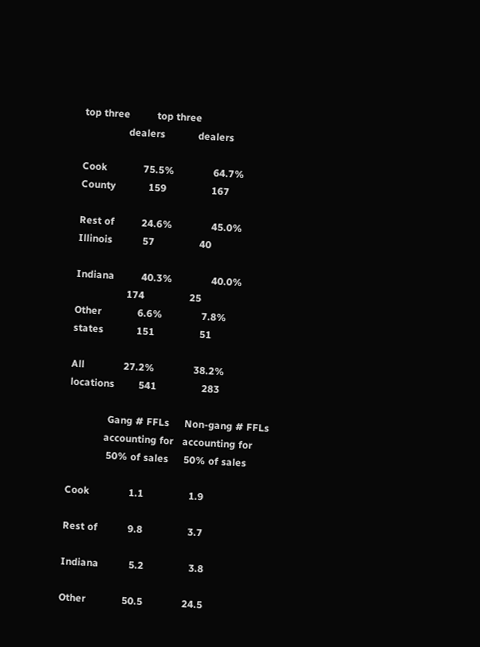top three         top three
               dealers           dealers

Cook            75.5%             64.7%
County           159               167

Rest of         24.6%             45.0%
Illinois          57               40

Indiana         40.3%             40.0%
                 174               25
Other            6.6%             7.8%
states           151               51

All             27.2%             38.2%
locations        541               283

             Gang # FFLs     Non-gang # FFLs
            accounting for   accounting for
             50% of sales     50% of sales

Cook             1.1               1.9

Rest of          9.8               3.7

Indiana          5.2               3.8

Other            50.5             24.5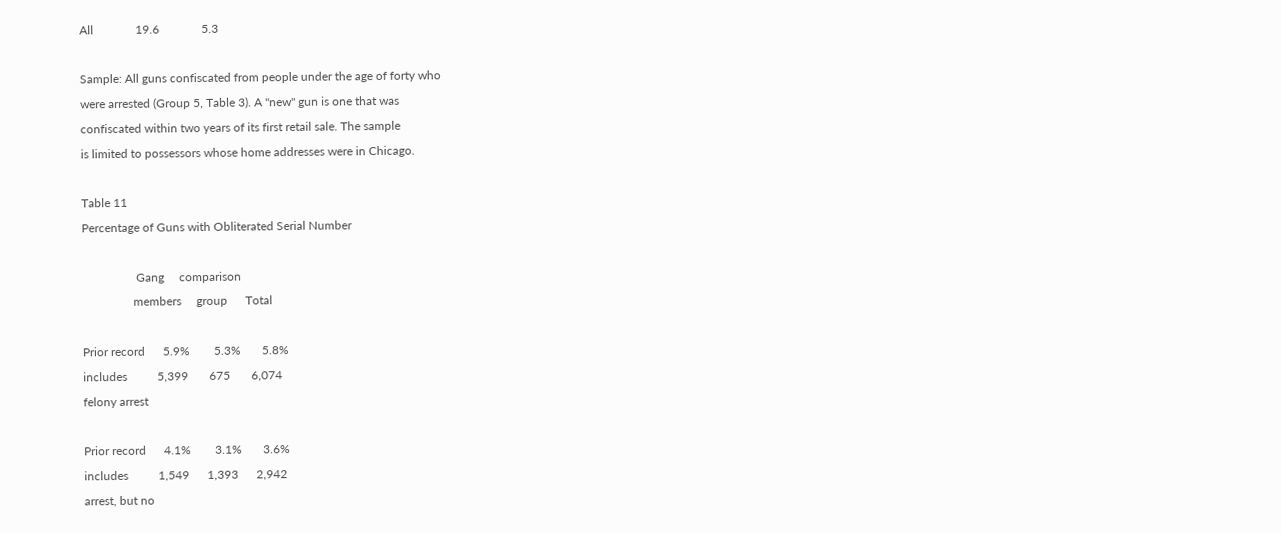All              19.6              5.3

Sample: All guns confiscated from people under the age of forty who
were arrested (Group 5, Table 3). A "new" gun is one that was
confiscated within two years of its first retail sale. The sample
is limited to possessors whose home addresses were in Chicago.

Table 11
Percentage of Guns with Obliterated Serial Number

                  Gang     comparison
                 members     group      Total

Prior record      5.9%        5.3%       5.8%
includes          5,399       675       6,074
felony arrest

Prior record      4.1%        3.1%       3.6%
includes          1,549      1,393      2,942
arrest, but no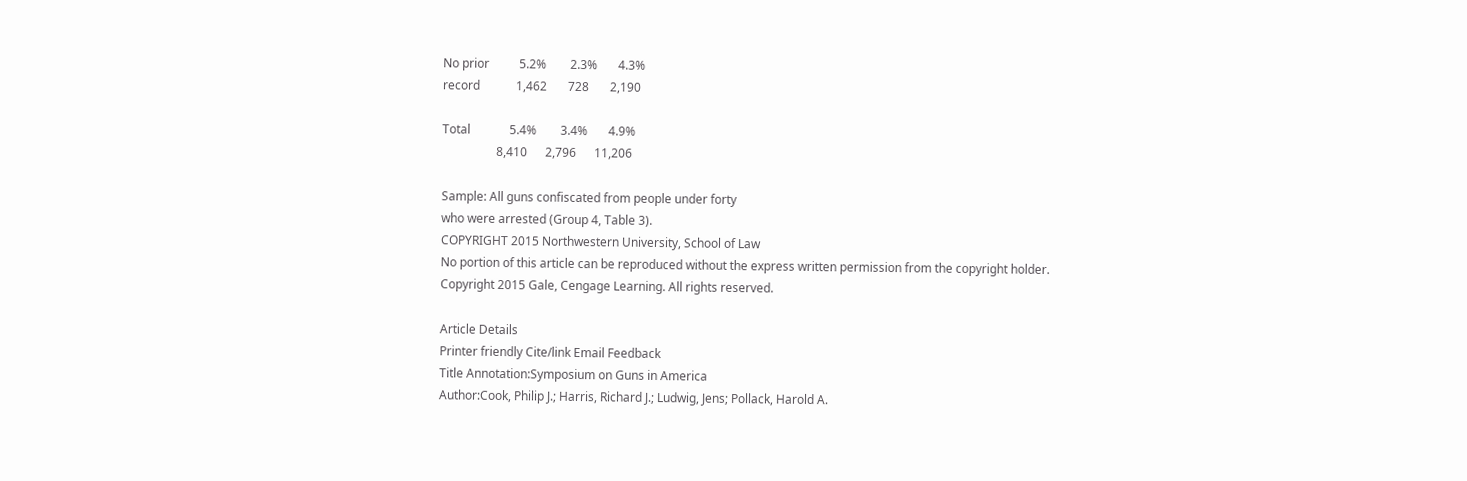No prior          5.2%        2.3%       4.3%
record            1,462       728       2,190

Total             5.4%        3.4%       4.9%
                  8,410      2,796      11,206

Sample: All guns confiscated from people under forty
who were arrested (Group 4, Table 3).
COPYRIGHT 2015 Northwestern University, School of Law
No portion of this article can be reproduced without the express written permission from the copyright holder.
Copyright 2015 Gale, Cengage Learning. All rights reserved.

Article Details
Printer friendly Cite/link Email Feedback
Title Annotation:Symposium on Guns in America
Author:Cook, Philip J.; Harris, Richard J.; Ludwig, Jens; Pollack, Harold A.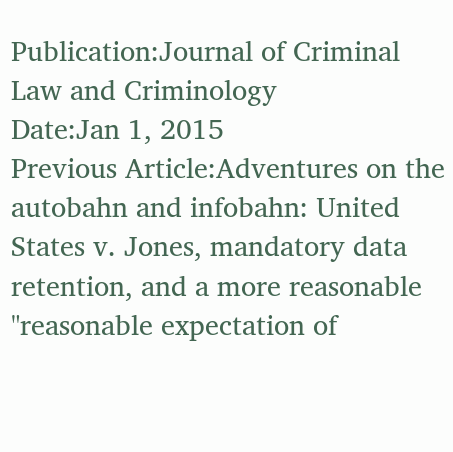Publication:Journal of Criminal Law and Criminology
Date:Jan 1, 2015
Previous Article:Adventures on the autobahn and infobahn: United States v. Jones, mandatory data retention, and a more reasonable "reasonable expectation of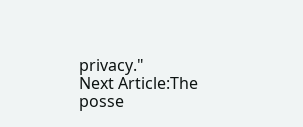privacy."
Next Article:The posse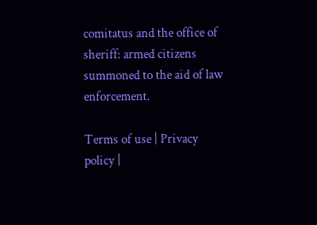comitatus and the office of sheriff: armed citizens summoned to the aid of law enforcement.

Terms of use | Privacy policy |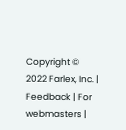Copyright © 2022 Farlex, Inc. | Feedback | For webmasters |